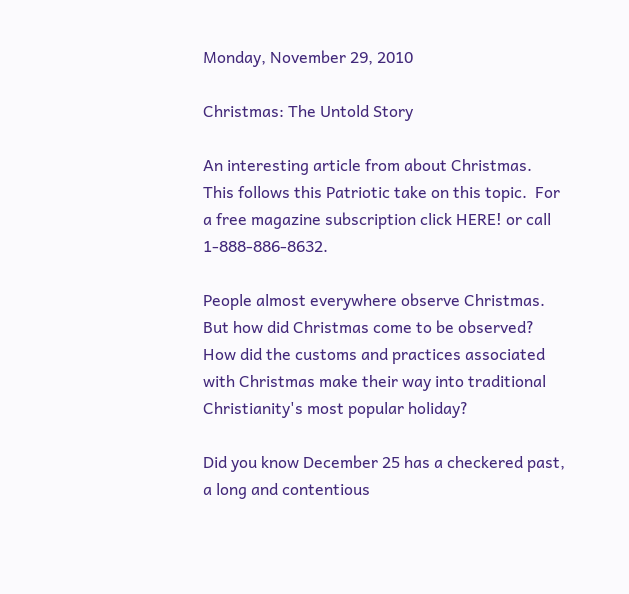Monday, November 29, 2010

Christmas: The Untold Story

An interesting article from about Christmas. This follows this Patriotic take on this topic.  For a free magazine subscription click HERE! or call 1-888-886-8632.

People almost everywhere observe Christmas. But how did Christmas come to be observed? How did the customs and practices associated with Christmas make their way into traditional Christianity's most popular holiday?

Did you know December 25 has a checkered past, a long and contentious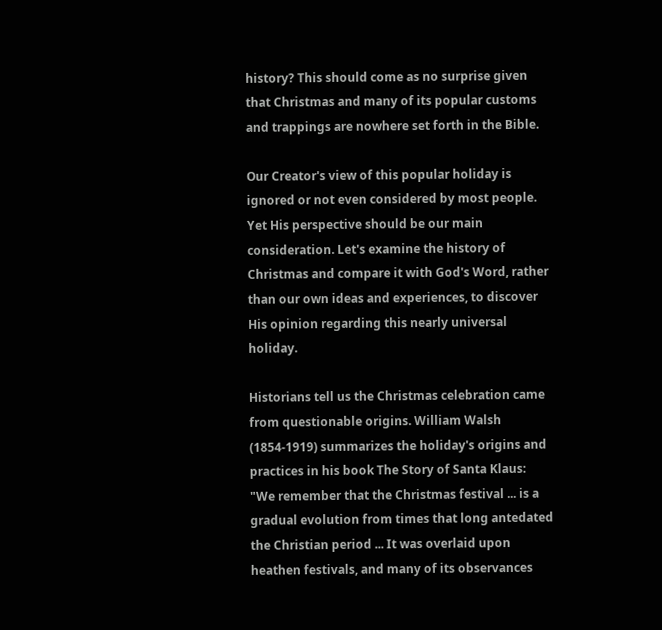history? This should come as no surprise given that Christmas and many of its popular customs and trappings are nowhere set forth in the Bible.

Our Creator's view of this popular holiday is ignored or not even considered by most people. Yet His perspective should be our main consideration. Let's examine the history of Christmas and compare it with God's Word, rather than our own ideas and experiences, to discover His opinion regarding this nearly universal holiday.

Historians tell us the Christmas celebration came from questionable origins. William Walsh (1854-1919) summarizes the holiday's origins and practices in his book The Story of Santa Klaus: "We remember that the Christmas festival ... is a gradual evolution from times that long antedated the Christian period ... It was overlaid upon heathen festivals, and many of its observances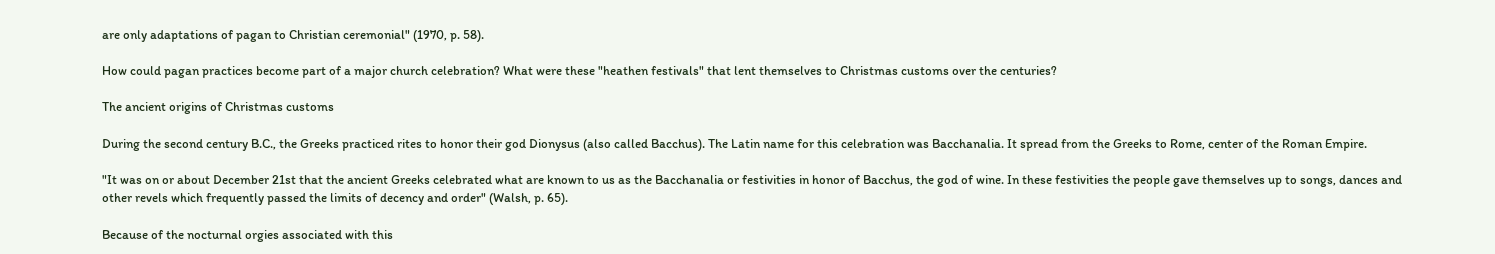are only adaptations of pagan to Christian ceremonial" (1970, p. 58).

How could pagan practices become part of a major church celebration? What were these "heathen festivals" that lent themselves to Christmas customs over the centuries?

The ancient origins of Christmas customs

During the second century B.C., the Greeks practiced rites to honor their god Dionysus (also called Bacchus). The Latin name for this celebration was Bacchanalia. It spread from the Greeks to Rome, center of the Roman Empire.

"It was on or about December 21st that the ancient Greeks celebrated what are known to us as the Bacchanalia or festivities in honor of Bacchus, the god of wine. In these festivities the people gave themselves up to songs, dances and other revels which frequently passed the limits of decency and order" (Walsh, p. 65).

Because of the nocturnal orgies associated with this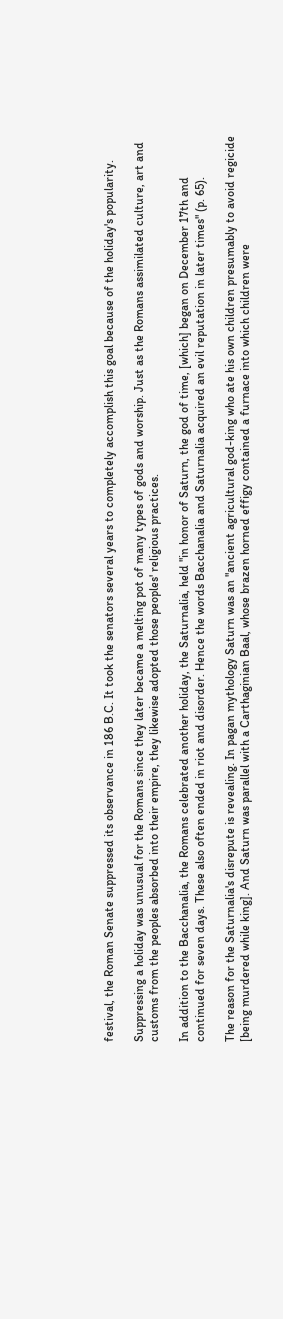festival, the Roman Senate suppressed its observance in 186 B.C. It took the senators several years to completely accomplish this goal because of the holiday's popularity.

Suppressing a holiday was unusual for the Romans since they later became a melting pot of many types of gods and worship. Just as the Romans assimilated culture, art and customs from the peoples absorbed into their empire, they likewise adopted those peoples' religious practices.

In addition to the Bacchanalia, the Romans celebrated another holiday, the Saturnalia, held "in honor of Saturn, the god of time, [which] began on December 17th and continued for seven days. These also often ended in riot and disorder. Hence the words Bacchanalia and Saturnalia acquired an evil reputation in later times" (p. 65).

The reason for the Saturnalia's disrepute is revealing. In pagan mythology Saturn was an "ancient agricultural god-king who ate his own children presumably to avoid regicide [being murdered while king]. And Saturn was parallel with a Carthaginian Baal, whose brazen horned effigy contained a furnace into which children were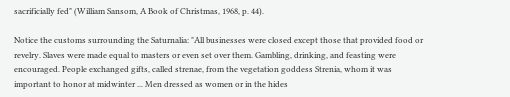sacrificially fed" (William Sansom, A Book of Christmas, 1968, p. 44).

Notice the customs surrounding the Saturnalia: "All businesses were closed except those that provided food or revelry. Slaves were made equal to masters or even set over them. Gambling, drinking, and feasting were encouraged. People exchanged gifts, called strenae, from the vegetation goddess Strenia, whom it was important to honor at midwinter ... Men dressed as women or in the hides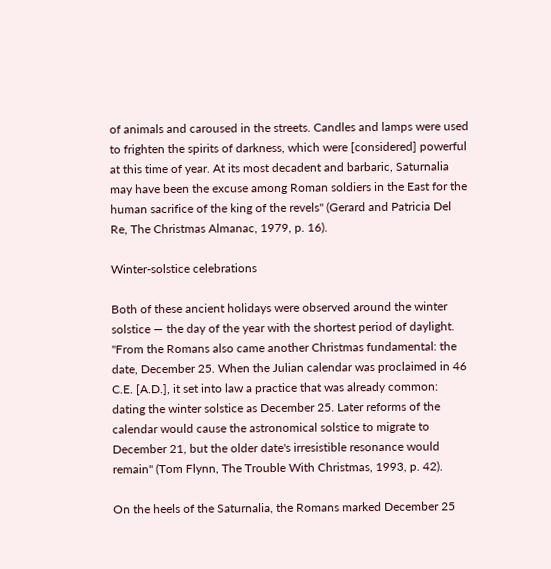of animals and caroused in the streets. Candles and lamps were used to frighten the spirits of darkness, which were [considered] powerful at this time of year. At its most decadent and barbaric, Saturnalia may have been the excuse among Roman soldiers in the East for the human sacrifice of the king of the revels" (Gerard and Patricia Del Re, The Christmas Almanac, 1979, p. 16).

Winter-solstice celebrations

Both of these ancient holidays were observed around the winter solstice — the day of the year with the shortest period of daylight. "From the Romans also came another Christmas fundamental: the date, December 25. When the Julian calendar was proclaimed in 46 C.E. [A.D.], it set into law a practice that was already common: dating the winter solstice as December 25. Later reforms of the calendar would cause the astronomical solstice to migrate to December 21, but the older date's irresistible resonance would remain" (Tom Flynn, The Trouble With Christmas, 1993, p. 42).

On the heels of the Saturnalia, the Romans marked December 25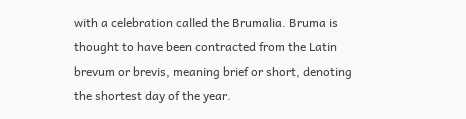with a celebration called the Brumalia. Bruma is thought to have been contracted from the Latin brevum or brevis, meaning brief or short, denoting the shortest day of the year.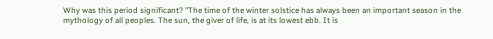Why was this period significant? "The time of the winter solstice has always been an important season in the mythology of all peoples. The sun, the giver of life, is at its lowest ebb. It is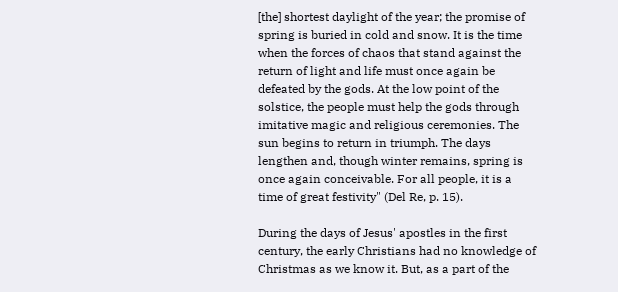[the] shortest daylight of the year; the promise of spring is buried in cold and snow. It is the time when the forces of chaos that stand against the return of light and life must once again be defeated by the gods. At the low point of the solstice, the people must help the gods through imitative magic and religious ceremonies. The sun begins to return in triumph. The days lengthen and, though winter remains, spring is once again conceivable. For all people, it is a time of great festivity" (Del Re, p. 15).

During the days of Jesus' apostles in the first century, the early Christians had no knowledge of Christmas as we know it. But, as a part of the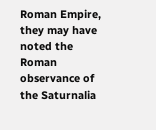Roman Empire, they may have noted the Roman observance of the Saturnalia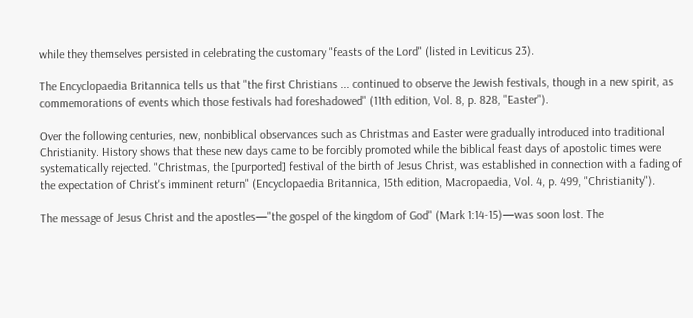while they themselves persisted in celebrating the customary "feasts of the Lord" (listed in Leviticus 23).

The Encyclopaedia Britannica tells us that "the first Christians ... continued to observe the Jewish festivals, though in a new spirit, as commemorations of events which those festivals had foreshadowed" (11th edition, Vol. 8, p. 828, "Easter").

Over the following centuries, new, nonbiblical observances such as Christmas and Easter were gradually introduced into traditional Christianity. History shows that these new days came to be forcibly promoted while the biblical feast days of apostolic times were systematically rejected. "Christmas, the [purported] festival of the birth of Jesus Christ, was established in connection with a fading of the expectation of Christ's imminent return" (Encyclopaedia Britannica, 15th edition, Macropaedia, Vol. 4, p. 499, "Christianity").

The message of Jesus Christ and the apostles—"the gospel of the kingdom of God" (Mark 1:14-15)—was soon lost. The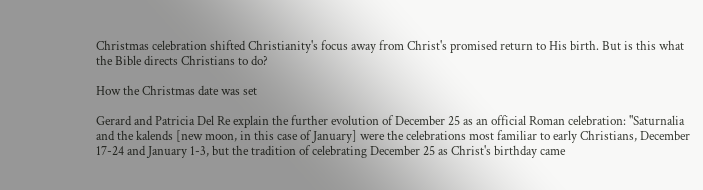Christmas celebration shifted Christianity's focus away from Christ's promised return to His birth. But is this what the Bible directs Christians to do?

How the Christmas date was set

Gerard and Patricia Del Re explain the further evolution of December 25 as an official Roman celebration: "Saturnalia and the kalends [new moon, in this case of January] were the celebrations most familiar to early Christians, December 17-24 and January 1-3, but the tradition of celebrating December 25 as Christ's birthday came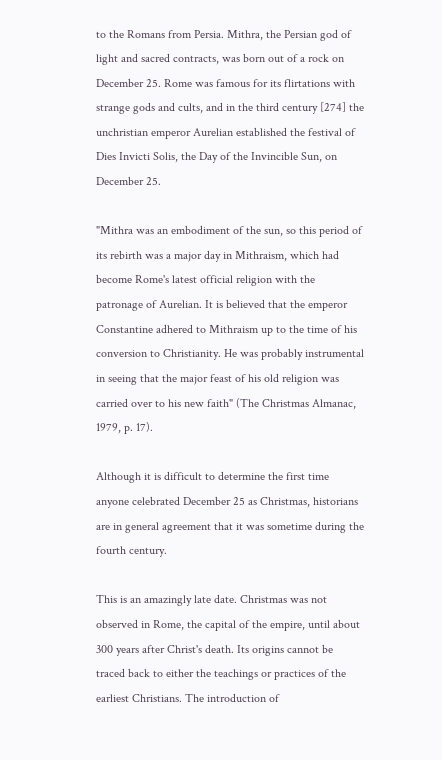to the Romans from Persia. Mithra, the Persian god of light and sacred contracts, was born out of a rock on December 25. Rome was famous for its flirtations with strange gods and cults, and in the third century [274] the unchristian emperor Aurelian established the festival of Dies Invicti Solis, the Day of the Invincible Sun, on December 25.

"Mithra was an embodiment of the sun, so this period of its rebirth was a major day in Mithraism, which had become Rome's latest official religion with the patronage of Aurelian. It is believed that the emperor Constantine adhered to Mithraism up to the time of his conversion to Christianity. He was probably instrumental in seeing that the major feast of his old religion was carried over to his new faith" (The Christmas Almanac, 1979, p. 17).

Although it is difficult to determine the first time anyone celebrated December 25 as Christmas, historians are in general agreement that it was sometime during the fourth century.

This is an amazingly late date. Christmas was not observed in Rome, the capital of the empire, until about 300 years after Christ's death. Its origins cannot be traced back to either the teachings or practices of the earliest Christians. The introduction of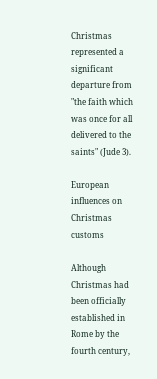Christmas represented a significant departure from "the faith which was once for all delivered to the saints" (Jude 3).

European influences on Christmas customs

Although Christmas had been officially established in Rome by the fourth century,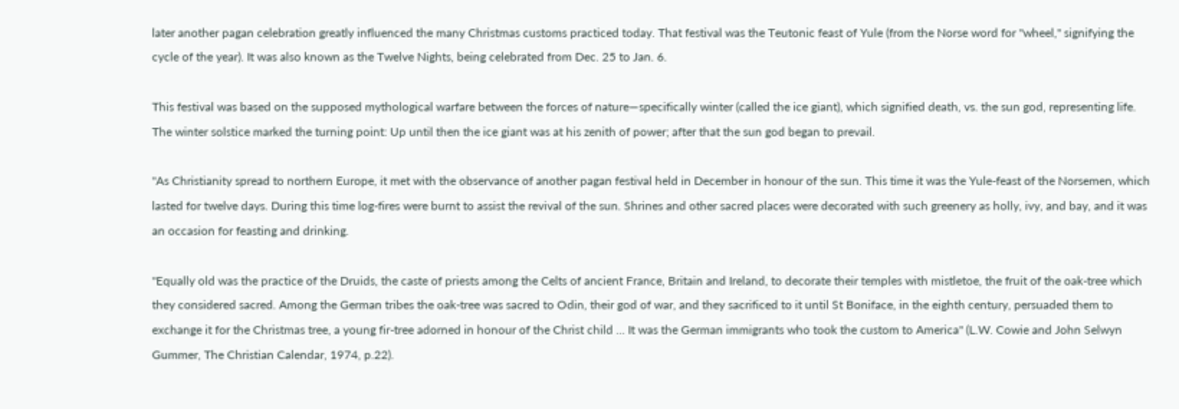later another pagan celebration greatly influenced the many Christmas customs practiced today. That festival was the Teutonic feast of Yule (from the Norse word for "wheel," signifying the cycle of the year). It was also known as the Twelve Nights, being celebrated from Dec. 25 to Jan. 6.

This festival was based on the supposed mythological warfare between the forces of nature—specifically winter (called the ice giant), which signified death, vs. the sun god, representing life. The winter solstice marked the turning point: Up until then the ice giant was at his zenith of power; after that the sun god began to prevail.

"As Christianity spread to northern Europe, it met with the observance of another pagan festival held in December in honour of the sun. This time it was the Yule-feast of the Norsemen, which lasted for twelve days. During this time log-fires were burnt to assist the revival of the sun. Shrines and other sacred places were decorated with such greenery as holly, ivy, and bay, and it was an occasion for feasting and drinking.

"Equally old was the practice of the Druids, the caste of priests among the Celts of ancient France, Britain and Ireland, to decorate their temples with mistletoe, the fruit of the oak-tree which they considered sacred. Among the German tribes the oak-tree was sacred to Odin, their god of war, and they sacrificed to it until St Boniface, in the eighth century, persuaded them to exchange it for the Christmas tree, a young fir-tree adorned in honour of the Christ child ... It was the German immigrants who took the custom to America" (L.W. Cowie and John Selwyn Gummer, The Christian Calendar, 1974, p.22).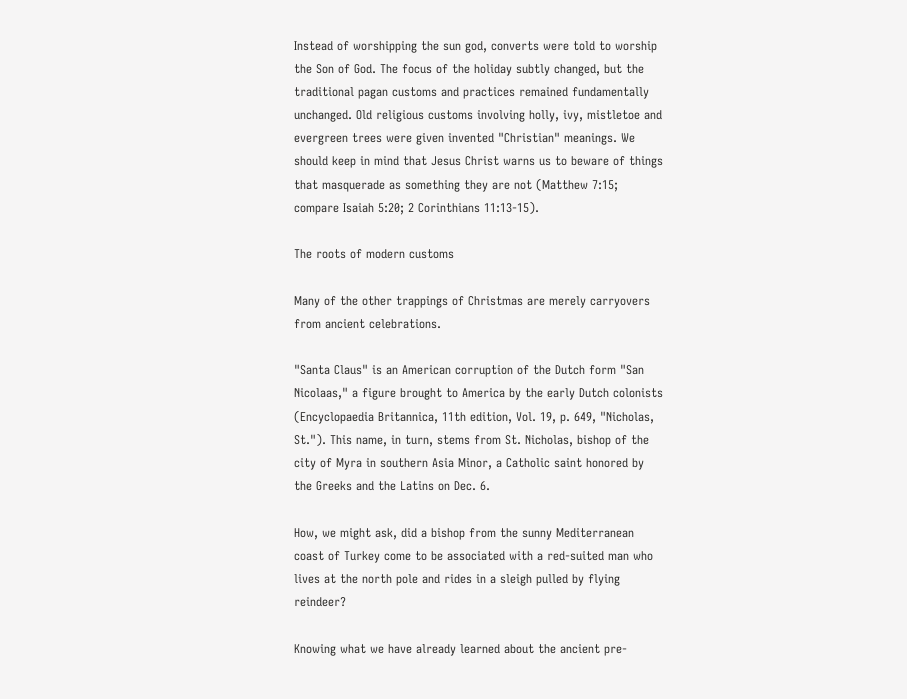Instead of worshipping the sun god, converts were told to worship the Son of God. The focus of the holiday subtly changed, but the traditional pagan customs and practices remained fundamentally unchanged. Old religious customs involving holly, ivy, mistletoe and evergreen trees were given invented "Christian" meanings. We should keep in mind that Jesus Christ warns us to beware of things that masquerade as something they are not (Matthew 7:15; compare Isaiah 5:20; 2 Corinthians 11:13-15).

The roots of modern customs

Many of the other trappings of Christmas are merely carryovers from ancient celebrations.

"Santa Claus" is an American corruption of the Dutch form "San Nicolaas," a figure brought to America by the early Dutch colonists (Encyclopaedia Britannica, 11th edition, Vol. 19, p. 649, "Nicholas, St."). This name, in turn, stems from St. Nicholas, bishop of the city of Myra in southern Asia Minor, a Catholic saint honored by the Greeks and the Latins on Dec. 6.

How, we might ask, did a bishop from the sunny Mediterranean coast of Turkey come to be associated with a red-suited man who lives at the north pole and rides in a sleigh pulled by flying reindeer?

Knowing what we have already learned about the ancient pre-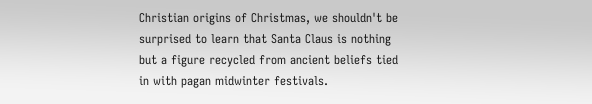Christian origins of Christmas, we shouldn't be surprised to learn that Santa Claus is nothing but a figure recycled from ancient beliefs tied in with pagan midwinter festivals.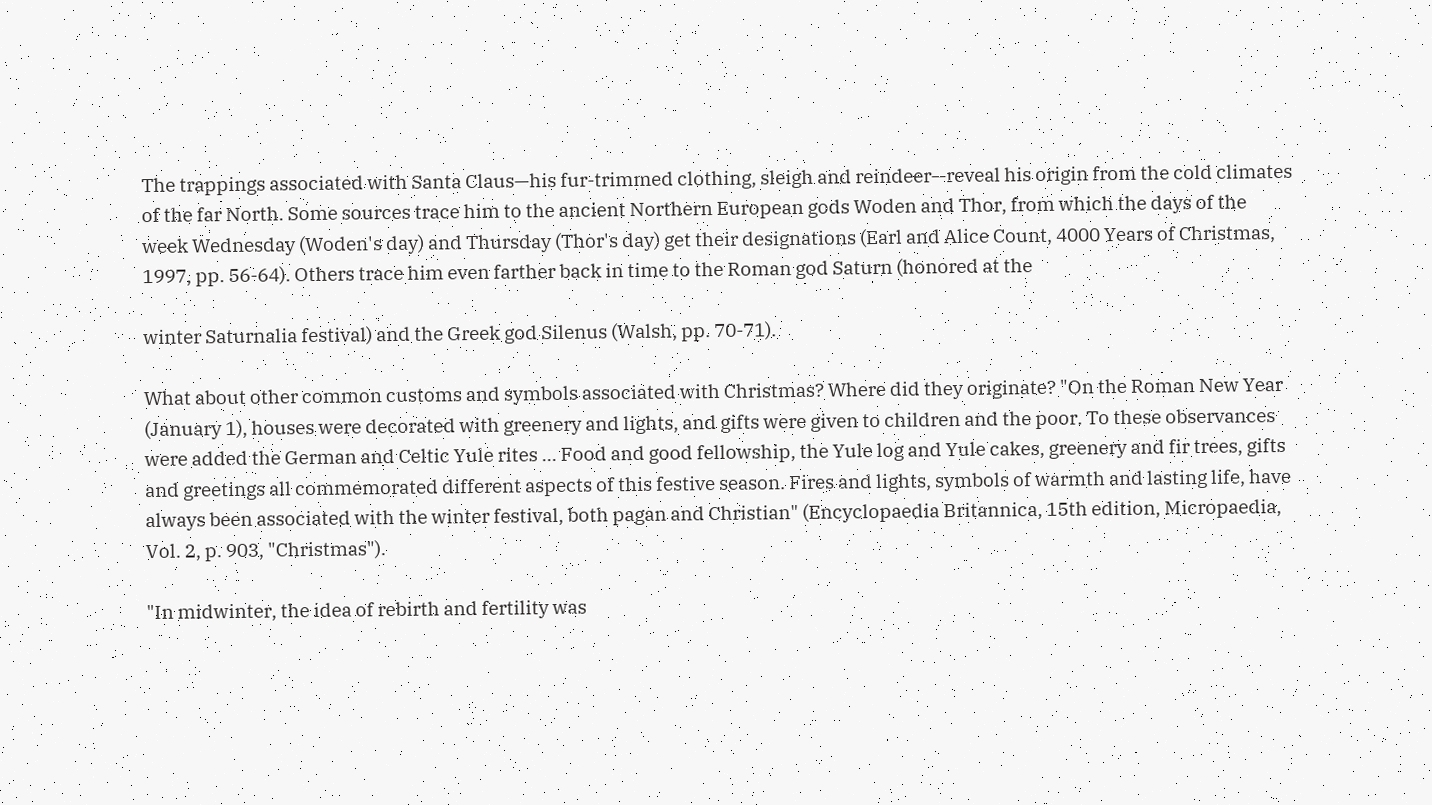The trappings associated with Santa Claus—his fur-trimmed clothing, sleigh and reindeer—reveal his origin from the cold climates of the far North. Some sources trace him to the ancient Northern European gods Woden and Thor, from which the days of the week Wednesday (Woden's day) and Thursday (Thor's day) get their designations (Earl and Alice Count, 4000 Years of Christmas, 1997, pp. 56-64). Others trace him even farther back in time to the Roman god Saturn (honored at the

winter Saturnalia festival) and the Greek god Silenus (Walsh, pp. 70-71).

What about other common customs and symbols associated with Christmas? Where did they originate? "On the Roman New Year (January 1), houses were decorated with greenery and lights, and gifts were given to children and the poor. To these observances were added the German and Celtic Yule rites ... Food and good fellowship, the Yule log and Yule cakes, greenery and fir trees, gifts and greetings all commemorated different aspects of this festive season. Fires and lights, symbols of warmth and lasting life, have always been associated with the winter festival, both pagan and Christian" (Encyclopaedia Britannica, 15th edition, Micropaedia, Vol. 2, p. 903, "Christmas").

"In midwinter, the idea of rebirth and fertility was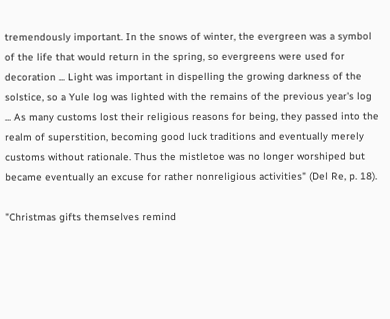tremendously important. In the snows of winter, the evergreen was a symbol of the life that would return in the spring, so evergreens were used for decoration ... Light was important in dispelling the growing darkness of the solstice, so a Yule log was lighted with the remains of the previous year's log ... As many customs lost their religious reasons for being, they passed into the realm of superstition, becoming good luck traditions and eventually merely customs without rationale. Thus the mistletoe was no longer worshiped but became eventually an excuse for rather nonreligious activities" (Del Re, p. 18).

"Christmas gifts themselves remind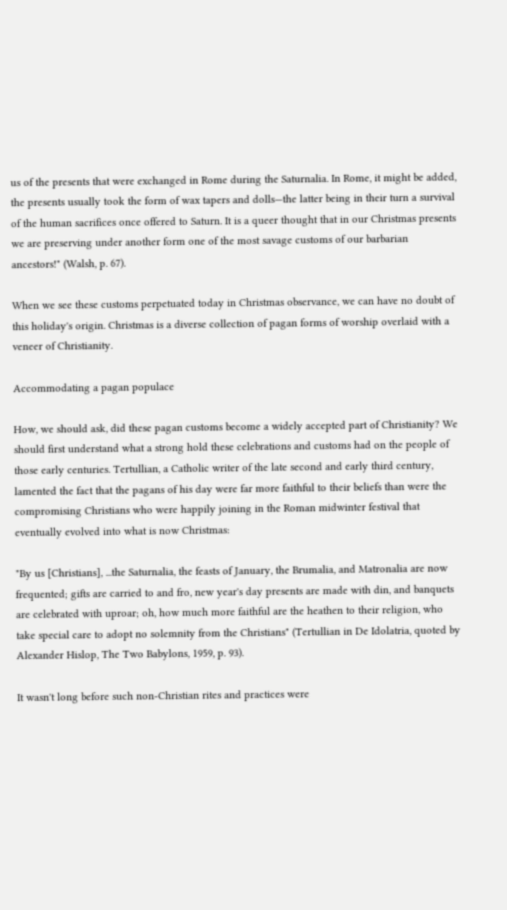us of the presents that were exchanged in Rome during the Saturnalia. In Rome, it might be added, the presents usually took the form of wax tapers and dolls—the latter being in their turn a survival of the human sacrifices once offered to Saturn. It is a queer thought that in our Christmas presents we are preserving under another form one of the most savage customs of our barbarian ancestors!" (Walsh, p. 67).

When we see these customs perpetuated today in Christmas observance, we can have no doubt of this holiday's origin. Christmas is a diverse collection of pagan forms of worship overlaid with a veneer of Christianity.

Accommodating a pagan populace

How, we should ask, did these pagan customs become a widely accepted part of Christianity? We should first understand what a strong hold these celebrations and customs had on the people of those early centuries. Tertullian, a Catholic writer of the late second and early third century, lamented the fact that the pagans of his day were far more faithful to their beliefs than were the compromising Christians who were happily joining in the Roman midwinter festival that eventually evolved into what is now Christmas:

"By us [Christians], ...the Saturnalia, the feasts of January, the Brumalia, and Matronalia are now frequented; gifts are carried to and fro, new year's day presents are made with din, and banquets are celebrated with uproar; oh, how much more faithful are the heathen to their religion, who take special care to adopt no solemnity from the Christians" (Tertullian in De Idolatria, quoted by Alexander Hislop, The Two Babylons, 1959, p. 93).

It wasn't long before such non-Christian rites and practices were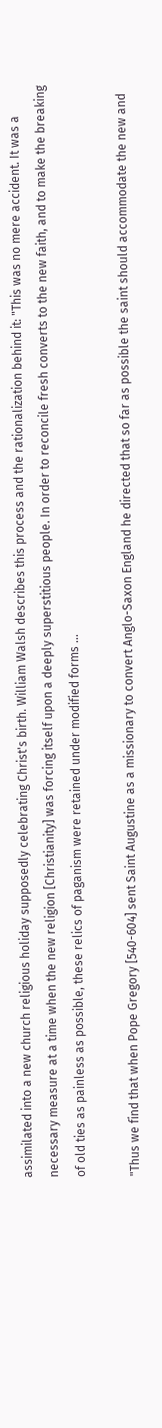assimilated into a new church religious holiday supposedly celebrating Christ's birth. William Walsh describes this process and the rationalization behind it: "This was no mere accident. It was a necessary measure at a time when the new religion [Christianity] was forcing itself upon a deeply superstitious people. In order to reconcile fresh converts to the new faith, and to make the breaking of old ties as painless as possible, these relics of paganism were retained under modified forms ...

"Thus we find that when Pope Gregory [540-604] sent Saint Augustine as a missionary to convert Anglo-Saxon England he directed that so far as possible the saint should accommodate the new and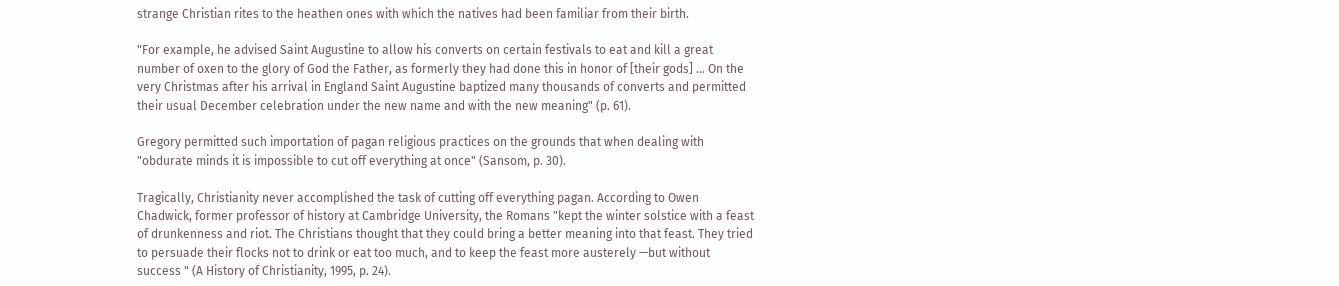strange Christian rites to the heathen ones with which the natives had been familiar from their birth.

"For example, he advised Saint Augustine to allow his converts on certain festivals to eat and kill a great number of oxen to the glory of God the Father, as formerly they had done this in honor of [their gods] ... On the very Christmas after his arrival in England Saint Augustine baptized many thousands of converts and permitted their usual December celebration under the new name and with the new meaning" (p. 61).

Gregory permitted such importation of pagan religious practices on the grounds that when dealing with "obdurate minds it is impossible to cut off everything at once" (Sansom, p. 30).

Tragically, Christianity never accomplished the task of cutting off everything pagan. According to Owen Chadwick, former professor of history at Cambridge University, the Romans "kept the winter solstice with a feast of drunkenness and riot. The Christians thought that they could bring a better meaning into that feast. They tried to persuade their flocks not to drink or eat too much, and to keep the feast more austerely —but without success " (A History of Christianity, 1995, p. 24).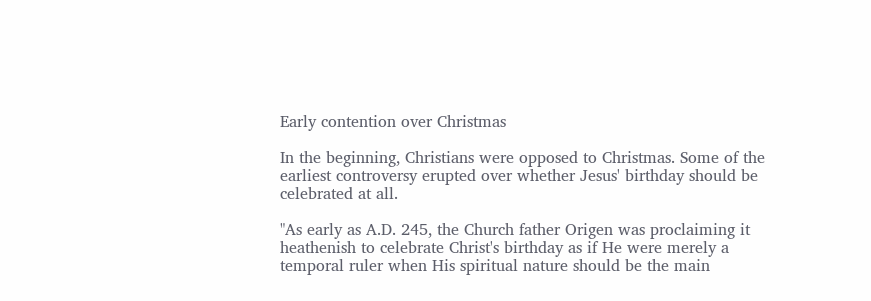Early contention over Christmas

In the beginning, Christians were opposed to Christmas. Some of the earliest controversy erupted over whether Jesus' birthday should be celebrated at all.

"As early as A.D. 245, the Church father Origen was proclaiming it heathenish to celebrate Christ's birthday as if He were merely a temporal ruler when His spiritual nature should be the main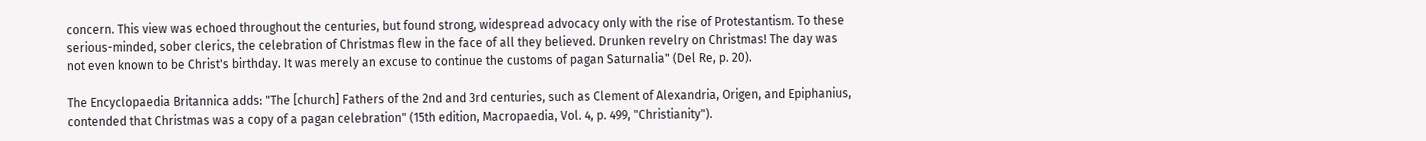concern. This view was echoed throughout the centuries, but found strong, widespread advocacy only with the rise of Protestantism. To these serious-minded, sober clerics, the celebration of Christmas flew in the face of all they believed. Drunken revelry on Christmas! The day was not even known to be Christ's birthday. It was merely an excuse to continue the customs of pagan Saturnalia" (Del Re, p. 20).

The Encyclopaedia Britannica adds: "The [church] Fathers of the 2nd and 3rd centuries, such as Clement of Alexandria, Origen, and Epiphanius, contended that Christmas was a copy of a pagan celebration" (15th edition, Macropaedia, Vol. 4, p. 499, "Christianity").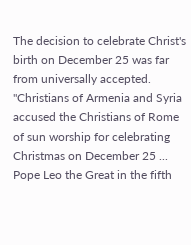The decision to celebrate Christ's birth on December 25 was far from universally accepted. "Christians of Armenia and Syria accused the Christians of Rome of sun worship for celebrating Christmas on December 25 ... Pope Leo the Great in the fifth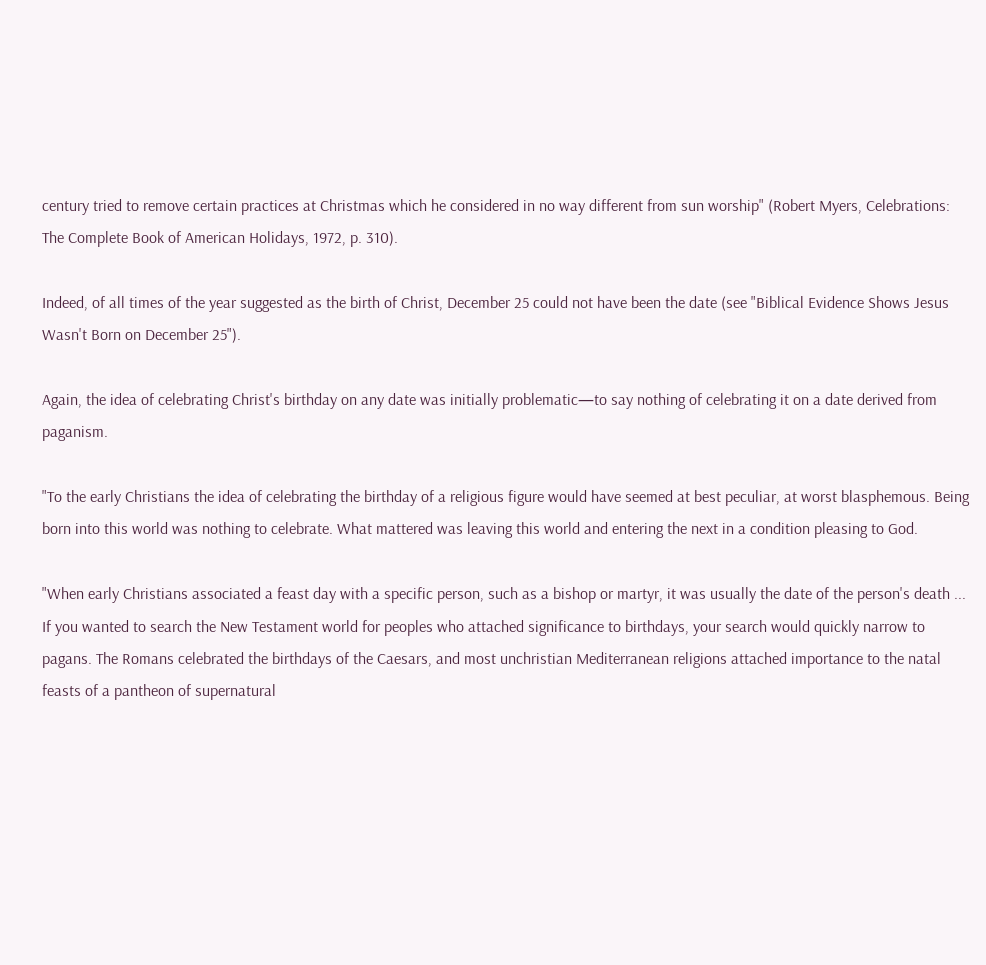century tried to remove certain practices at Christmas which he considered in no way different from sun worship" (Robert Myers, Celebrations: The Complete Book of American Holidays, 1972, p. 310).

Indeed, of all times of the year suggested as the birth of Christ, December 25 could not have been the date (see "Biblical Evidence Shows Jesus Wasn't Born on December 25").

Again, the idea of celebrating Christ's birthday on any date was initially problematic—to say nothing of celebrating it on a date derived from paganism.

"To the early Christians the idea of celebrating the birthday of a religious figure would have seemed at best peculiar, at worst blasphemous. Being born into this world was nothing to celebrate. What mattered was leaving this world and entering the next in a condition pleasing to God.

"When early Christians associated a feast day with a specific person, such as a bishop or martyr, it was usually the date of the person's death ... If you wanted to search the New Testament world for peoples who attached significance to birthdays, your search would quickly narrow to pagans. The Romans celebrated the birthdays of the Caesars, and most unchristian Mediterranean religions attached importance to the natal feasts of a pantheon of supernatural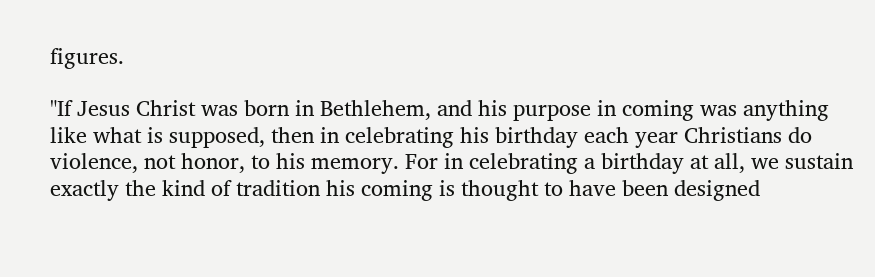figures.

"If Jesus Christ was born in Bethlehem, and his purpose in coming was anything like what is supposed, then in celebrating his birthday each year Christians do violence, not honor, to his memory. For in celebrating a birthday at all, we sustain exactly the kind of tradition his coming is thought to have been designed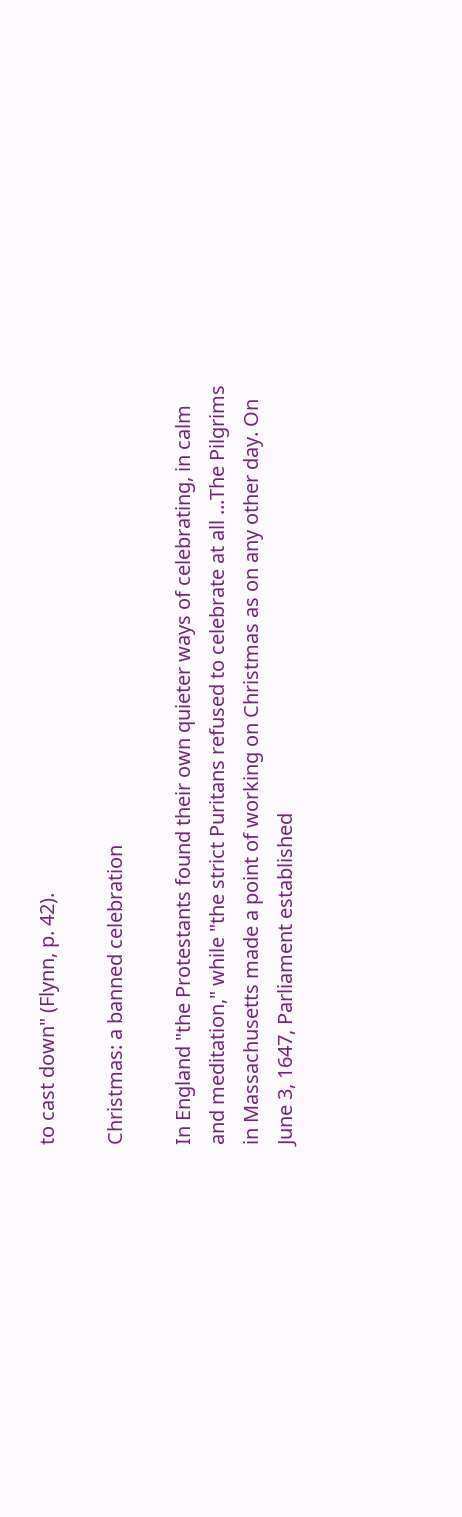to cast down" (Flynn, p. 42).

Christmas: a banned celebration

In England "the Protestants found their own quieter ways of celebrating, in calm and meditation," while "the strict Puritans refused to celebrate at all ...The Pilgrims in Massachusetts made a point of working on Christmas as on any other day. On June 3, 1647, Parliament established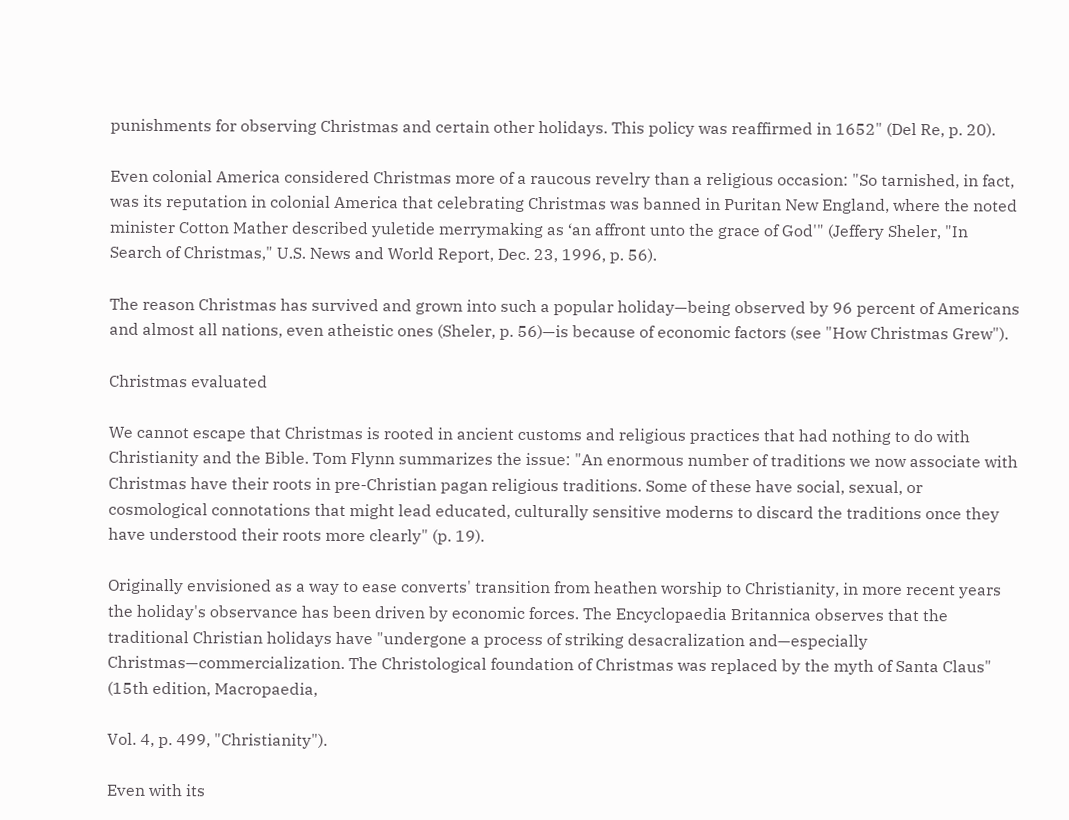punishments for observing Christmas and certain other holidays. This policy was reaffirmed in 1652" (Del Re, p. 20).

Even colonial America considered Christmas more of a raucous revelry than a religious occasion: "So tarnished, in fact, was its reputation in colonial America that celebrating Christmas was banned in Puritan New England, where the noted minister Cotton Mather described yuletide merrymaking as ‘an affront unto the grace of God'" (Jeffery Sheler, "In Search of Christmas," U.S. News and World Report, Dec. 23, 1996, p. 56).

The reason Christmas has survived and grown into such a popular holiday—being observed by 96 percent of Americans and almost all nations, even atheistic ones (Sheler, p. 56)—is because of economic factors (see "How Christmas Grew").

Christmas evaluated

We cannot escape that Christmas is rooted in ancient customs and religious practices that had nothing to do with Christianity and the Bible. Tom Flynn summarizes the issue: "An enormous number of traditions we now associate with Christmas have their roots in pre-Christian pagan religious traditions. Some of these have social, sexual, or cosmological connotations that might lead educated, culturally sensitive moderns to discard the traditions once they have understood their roots more clearly" (p. 19).

Originally envisioned as a way to ease converts' transition from heathen worship to Christianity, in more recent years the holiday's observance has been driven by economic forces. The Encyclopaedia Britannica observes that the traditional Christian holidays have "undergone a process of striking desacralization and—especially Christmas—commercialization. The Christological foundation of Christmas was replaced by the myth of Santa Claus" (15th edition, Macropaedia,

Vol. 4, p. 499, "Christianity").

Even with its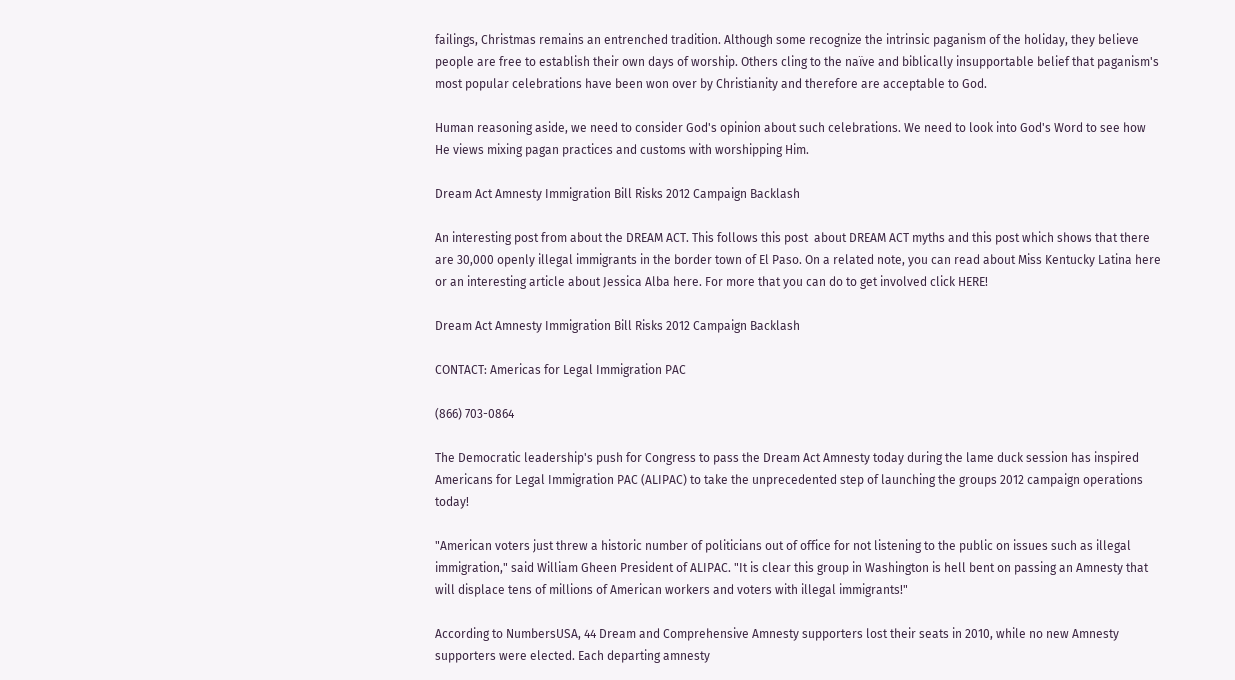failings, Christmas remains an entrenched tradition. Although some recognize the intrinsic paganism of the holiday, they believe people are free to establish their own days of worship. Others cling to the naïve and biblically insupportable belief that paganism's most popular celebrations have been won over by Christianity and therefore are acceptable to God.

Human reasoning aside, we need to consider God's opinion about such celebrations. We need to look into God's Word to see how He views mixing pagan practices and customs with worshipping Him.

Dream Act Amnesty Immigration Bill Risks 2012 Campaign Backlash

An interesting post from about the DREAM ACT. This follows this post  about DREAM ACT myths and this post which shows that there are 30,000 openly illegal immigrants in the border town of El Paso. On a related note, you can read about Miss Kentucky Latina here or an interesting article about Jessica Alba here. For more that you can do to get involved click HERE!

Dream Act Amnesty Immigration Bill Risks 2012 Campaign Backlash

CONTACT: Americas for Legal Immigration PAC

(866) 703-0864

The Democratic leadership's push for Congress to pass the Dream Act Amnesty today during the lame duck session has inspired Americans for Legal Immigration PAC (ALIPAC) to take the unprecedented step of launching the groups 2012 campaign operations today!

"American voters just threw a historic number of politicians out of office for not listening to the public on issues such as illegal immigration," said William Gheen President of ALIPAC. "It is clear this group in Washington is hell bent on passing an Amnesty that will displace tens of millions of American workers and voters with illegal immigrants!"

According to NumbersUSA, 44 Dream and Comprehensive Amnesty supporters lost their seats in 2010, while no new Amnesty supporters were elected. Each departing amnesty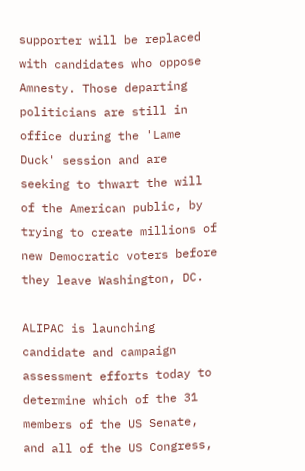supporter will be replaced with candidates who oppose Amnesty. Those departing politicians are still in office during the 'Lame Duck' session and are seeking to thwart the will of the American public, by trying to create millions of new Democratic voters before they leave Washington, DC.

ALIPAC is launching candidate and campaign assessment efforts today to determine which of the 31 members of the US Senate, and all of the US Congress,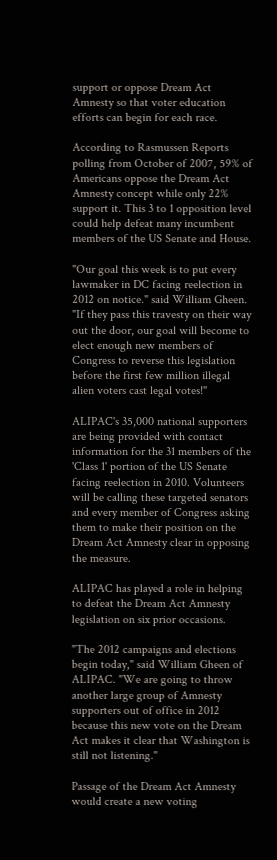support or oppose Dream Act Amnesty so that voter education efforts can begin for each race.

According to Rasmussen Reports polling from October of 2007, 59% of Americans oppose the Dream Act Amnesty concept while only 22% support it. This 3 to 1 opposition level could help defeat many incumbent members of the US Senate and House.

"Our goal this week is to put every lawmaker in DC facing reelection in 2012 on notice." said William Gheen. "If they pass this travesty on their way out the door, our goal will become to elect enough new members of Congress to reverse this legislation before the first few million illegal alien voters cast legal votes!"

ALIPAC's 35,000 national supporters are being provided with contact information for the 31 members of the 'Class 1' portion of the US Senate facing reelection in 2010. Volunteers will be calling these targeted senators and every member of Congress asking them to make their position on the Dream Act Amnesty clear in opposing the measure.

ALIPAC has played a role in helping to defeat the Dream Act Amnesty legislation on six prior occasions.

"The 2012 campaigns and elections begin today," said William Gheen of ALIPAC. "We are going to throw another large group of Amnesty supporters out of office in 2012 because this new vote on the Dream Act makes it clear that Washington is still not listening."

Passage of the Dream Act Amnesty would create a new voting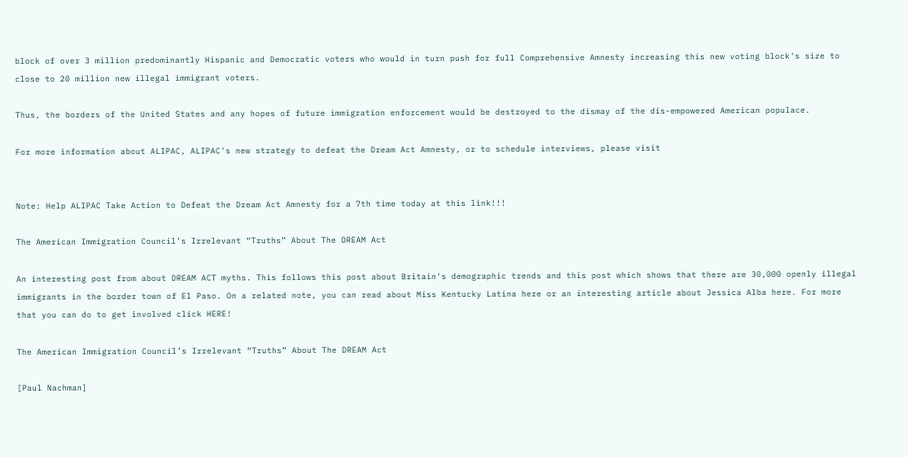block of over 3 million predominantly Hispanic and Democratic voters who would in turn push for full Comprehensive Amnesty increasing this new voting block's size to close to 20 million new illegal immigrant voters.

Thus, the borders of the United States and any hopes of future immigration enforcement would be destroyed to the dismay of the dis-empowered American populace.

For more information about ALIPAC, ALIPAC's new strategy to defeat the Dream Act Amnesty, or to schedule interviews, please visit


Note: Help ALIPAC Take Action to Defeat the Dream Act Amnesty for a 7th time today at this link!!!

The American Immigration Council’s Irrelevant “Truths” About The DREAM Act

An interesting post from about DREAM ACT myths. This follows this post about Britain's demographic trends and this post which shows that there are 30,000 openly illegal immigrants in the border town of El Paso. On a related note, you can read about Miss Kentucky Latina here or an interesting article about Jessica Alba here. For more that you can do to get involved click HERE!

The American Immigration Council’s Irrelevant “Truths” About The DREAM Act

[Paul Nachman]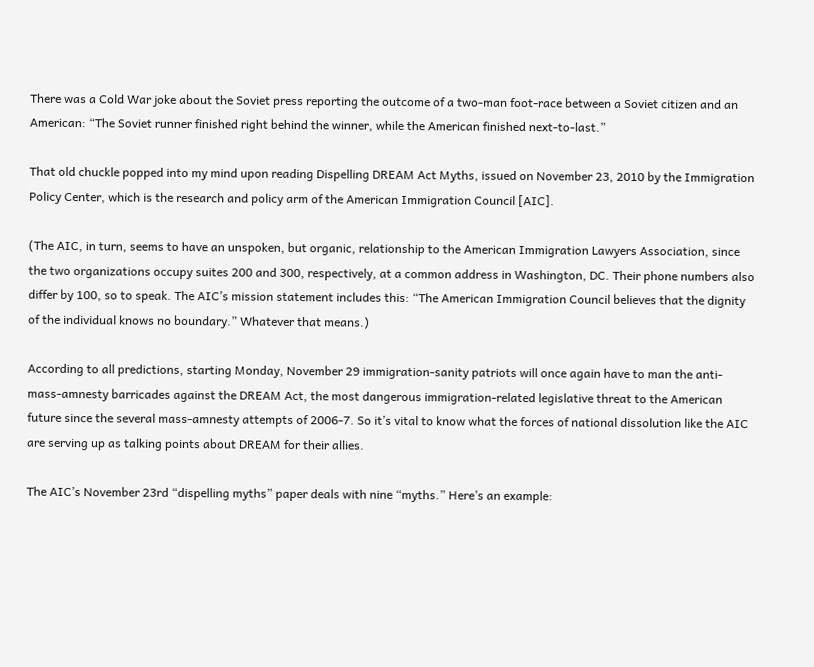There was a Cold War joke about the Soviet press reporting the outcome of a two-man foot-race between a Soviet citizen and an American: “The Soviet runner finished right behind the winner, while the American finished next-to-last.”

That old chuckle popped into my mind upon reading Dispelling DREAM Act Myths, issued on November 23, 2010 by the Immigration Policy Center, which is the research and policy arm of the American Immigration Council [AIC].

(The AIC, in turn, seems to have an unspoken, but organic, relationship to the American Immigration Lawyers Association, since the two organizations occupy suites 200 and 300, respectively, at a common address in Washington, DC. Their phone numbers also differ by 100, so to speak. The AIC’s mission statement includes this: “The American Immigration Council believes that the dignity of the individual knows no boundary.” Whatever that means.)

According to all predictions, starting Monday, November 29 immigration-sanity patriots will once again have to man the anti-mass-amnesty barricades against the DREAM Act, the most dangerous immigration-related legislative threat to the American future since the several mass-amnesty attempts of 2006-7. So it’s vital to know what the forces of national dissolution like the AIC are serving up as talking points about DREAM for their allies.

The AIC’s November 23rd “dispelling myths” paper deals with nine “myths.” Here’s an example: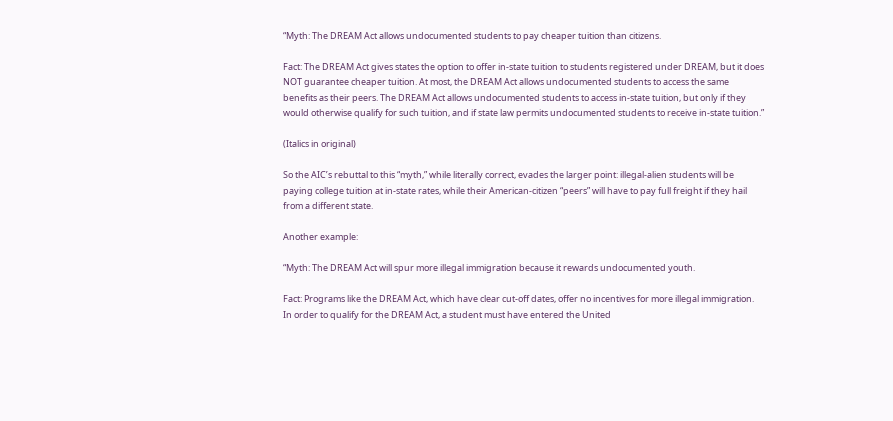“Myth: The DREAM Act allows undocumented students to pay cheaper tuition than citizens.

Fact: The DREAM Act gives states the option to offer in-state tuition to students registered under DREAM, but it does NOT guarantee cheaper tuition. At most, the DREAM Act allows undocumented students to access the same benefits as their peers. The DREAM Act allows undocumented students to access in-state tuition, but only if they would otherwise qualify for such tuition, and if state law permits undocumented students to receive in-state tuition.”

(Italics in original)

So the AIC’s rebuttal to this “myth,” while literally correct, evades the larger point: illegal-alien students will be paying college tuition at in-state rates, while their American-citizen “peers” will have to pay full freight if they hail from a different state.

Another example:

“Myth: The DREAM Act will spur more illegal immigration because it rewards undocumented youth.

Fact: Programs like the DREAM Act, which have clear cut-off dates, offer no incentives for more illegal immigration. In order to qualify for the DREAM Act, a student must have entered the United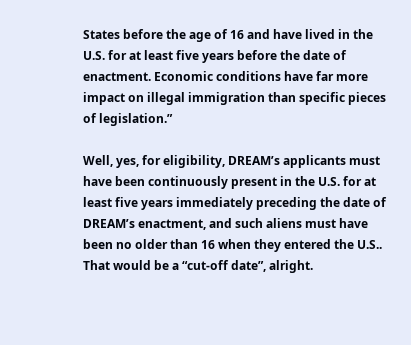States before the age of 16 and have lived in the U.S. for at least five years before the date of enactment. Economic conditions have far more impact on illegal immigration than specific pieces of legislation.”

Well, yes, for eligibility, DREAM’s applicants must have been continuously present in the U.S. for at least five years immediately preceding the date of DREAM’s enactment, and such aliens must have been no older than 16 when they entered the U.S.. That would be a “cut-off date”, alright.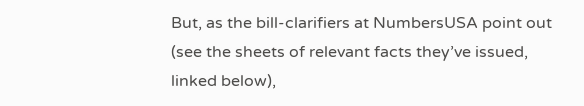But, as the bill-clarifiers at NumbersUSA point out (see the sheets of relevant facts they’ve issued, linked below),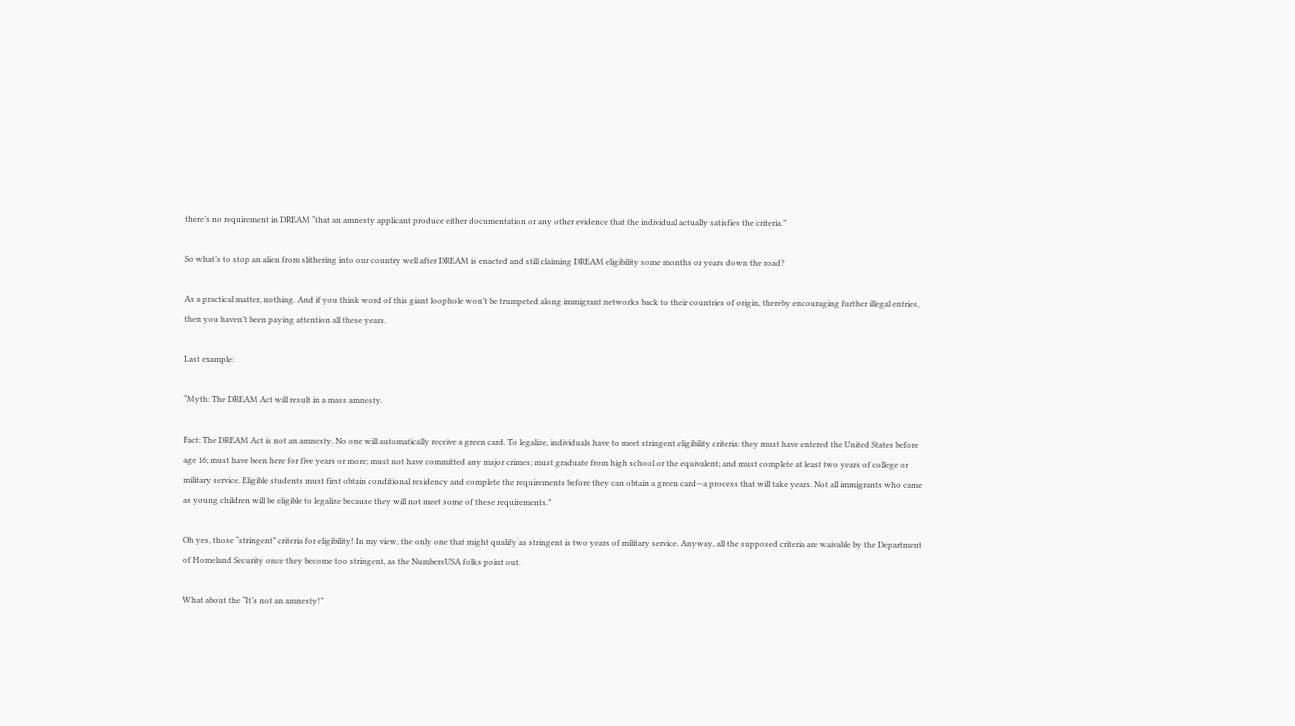there’s no requirement in DREAM “that an amnesty applicant produce either documentation or any other evidence that the individual actually satisfies the criteria.”

So what’s to stop an alien from slithering into our country well after DREAM is enacted and still claiming DREAM eligibility some months or years down the road?

As a practical matter, nothing. And if you think word of this giant loophole won’t be trumpeted along immigrant networks back to their countries of origin, thereby encouraging further illegal entries, then you haven’t been paying attention all these years.

Last example:

“Myth: The DREAM Act will result in a mass amnesty.

Fact: The DREAM Act is not an amnesty. No one will automatically receive a green card. To legalize, individuals have to meet stringent eligibility criteria: they must have entered the United States before age 16; must have been here for five years or more; must not have committed any major crimes; must graduate from high school or the equivalent; and must complete at least two years of college or military service. Eligible students must first obtain conditional residency and complete the requirements before they can obtain a green card—a process that will take years. Not all immigrants who came as young children will be eligible to legalize because they will not meet some of these requirements.”

Oh yes, those “stringent” criteria for eligibility! In my view, the only one that might qualify as stringent is two years of military service. Anyway, all the supposed criteria are waivable by the Department of Homeland Security once they become too stringent, as the NumbersUSA folks point out.

What about the “It’s not an amnesty!”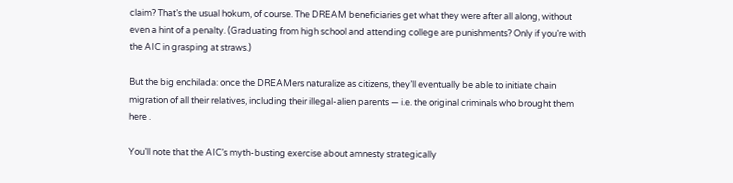claim? That’s the usual hokum, of course. The DREAM beneficiaries get what they were after all along, without even a hint of a penalty. (Graduating from high school and attending college are punishments? Only if you’re with the AIC in grasping at straws.)

But the big enchilada: once the DREAMers naturalize as citizens, they’ll eventually be able to initiate chain migration of all their relatives, including their illegal-alien parents — i.e. the original criminals who brought them here .

You’ll note that the AIC’s myth-busting exercise about amnesty strategically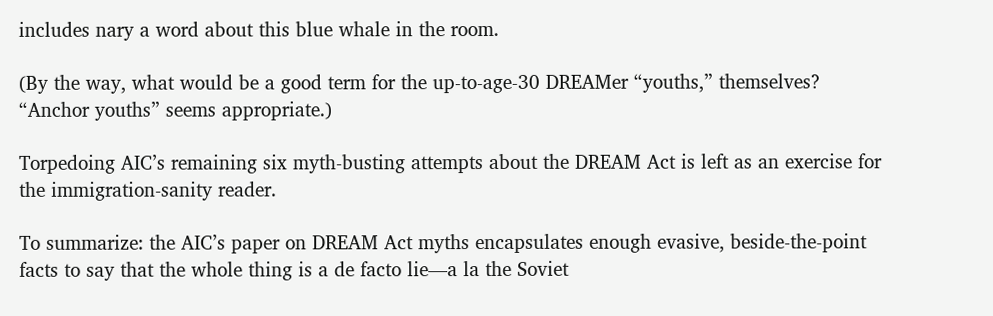includes nary a word about this blue whale in the room.

(By the way, what would be a good term for the up-to-age-30 DREAMer “youths,” themselves? “Anchor youths” seems appropriate.)

Torpedoing AIC’s remaining six myth-busting attempts about the DREAM Act is left as an exercise for the immigration-sanity reader.

To summarize: the AIC’s paper on DREAM Act myths encapsulates enough evasive, beside-the-point facts to say that the whole thing is a de facto lie—a la the Soviet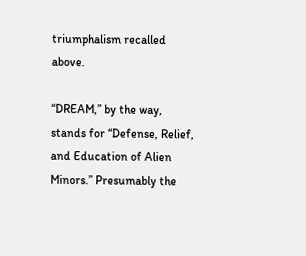triumphalism recalled above.

“DREAM,” by the way, stands for “Defense, Relief, and Education of Alien Minors.” Presumably the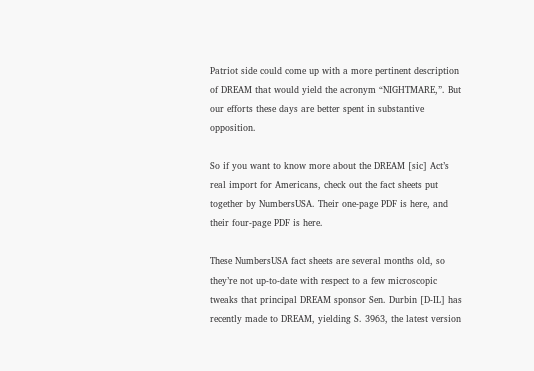Patriot side could come up with a more pertinent description of DREAM that would yield the acronym “NIGHTMARE,”. But our efforts these days are better spent in substantive opposition.

So if you want to know more about the DREAM [sic] Act’s real import for Americans, check out the fact sheets put together by NumbersUSA. Their one-page PDF is here, and their four-page PDF is here.

These NumbersUSA fact sheets are several months old, so they’re not up-to-date with respect to a few microscopic tweaks that principal DREAM sponsor Sen. Durbin [D-IL] has recently made to DREAM, yielding S. 3963, the latest version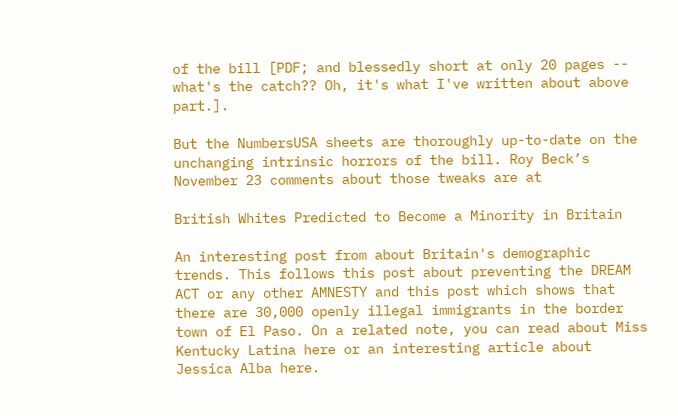of the bill [PDF; and blessedly short at only 20 pages -- what's the catch?? Oh, it's what I've written about above part.].

But the NumbersUSA sheets are thoroughly up-to-date on the unchanging intrinsic horrors of the bill. Roy Beck’s November 23 comments about those tweaks are at

British Whites Predicted to Become a Minority in Britain

An interesting post from about Britain's demographic trends. This follows this post about preventing the DREAM ACT or any other AMNESTY and this post which shows that there are 30,000 openly illegal immigrants in the border town of El Paso. On a related note, you can read about Miss Kentucky Latina here or an interesting article about Jessica Alba here.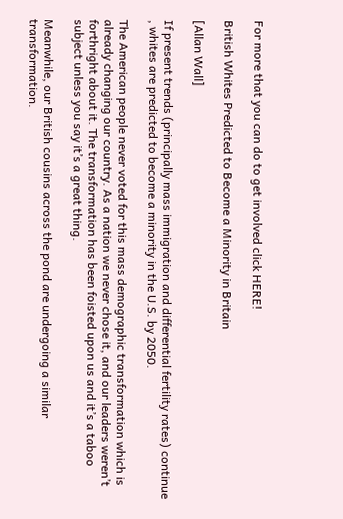For more that you can do to get involved click HERE!

British Whites Predicted to Become a Minority in Britain

[Allan Wall]

If present trends (principally mass immigration and differential fertility rates) continue , whites are predicted to become a minority in the U.S. by 2050.

The American people never voted for this mass demographic transformation which is already changing our country. As a nation we never chose it, and our leaders weren’t forthright about it. The transformation has been foisted upon us and it’s a taboo subject unless you say it’s a great thing.

Meanwhile, our British cousins across the pond are undergoing a similar transformation.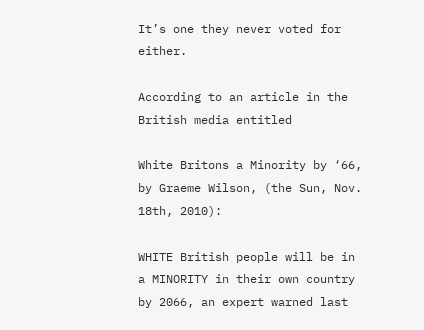It’s one they never voted for either.

According to an article in the British media entitled

White Britons a Minority by ‘66, by Graeme Wilson, (the Sun, Nov. 18th, 2010):

WHITE British people will be in a MINORITY in their own country by 2066, an expert warned last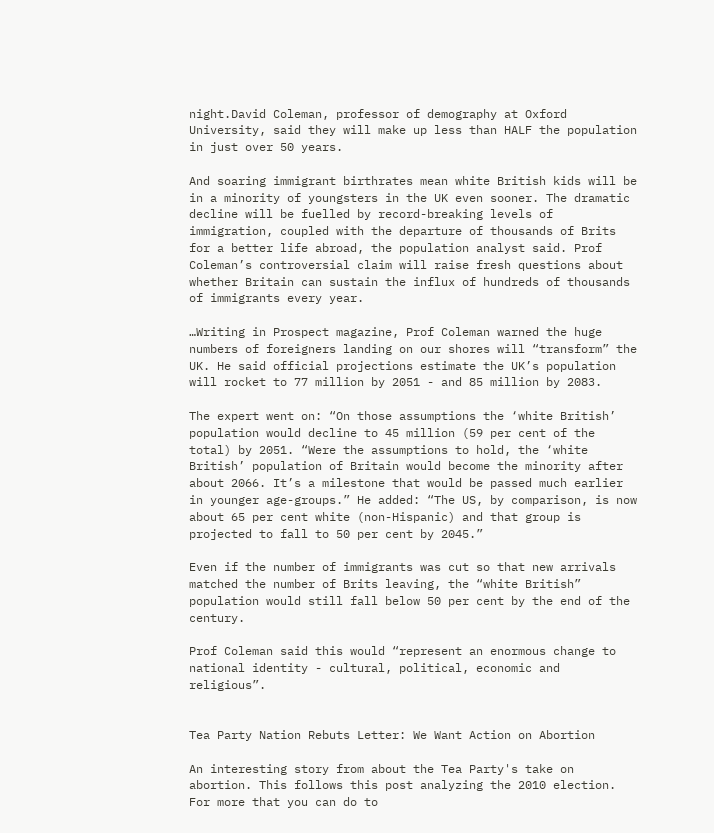night.David Coleman, professor of demography at Oxford University, said they will make up less than HALF the population in just over 50 years.

And soaring immigrant birthrates mean white British kids will be in a minority of youngsters in the UK even sooner. The dramatic decline will be fuelled by record-breaking levels of immigration, coupled with the departure of thousands of Brits for a better life abroad, the population analyst said. Prof Coleman’s controversial claim will raise fresh questions about whether Britain can sustain the influx of hundreds of thousands of immigrants every year.

…Writing in Prospect magazine, Prof Coleman warned the huge numbers of foreigners landing on our shores will “transform” the UK. He said official projections estimate the UK’s population will rocket to 77 million by 2051 - and 85 million by 2083.

The expert went on: “On those assumptions the ‘white British’ population would decline to 45 million (59 per cent of the total) by 2051. “Were the assumptions to hold, the ‘white British’ population of Britain would become the minority after about 2066. It’s a milestone that would be passed much earlier in younger age-groups.” He added: “The US, by comparison, is now about 65 per cent white (non-Hispanic) and that group is projected to fall to 50 per cent by 2045.”

Even if the number of immigrants was cut so that new arrivals matched the number of Brits leaving, the “white British” population would still fall below 50 per cent by the end of the century.

Prof Coleman said this would “represent an enormous change to national identity - cultural, political, economic and religious”.


Tea Party Nation Rebuts Letter: We Want Action on Abortion

An interesting story from about the Tea Party's take on abortion. This follows this post analyzing the 2010 election. For more that you can do to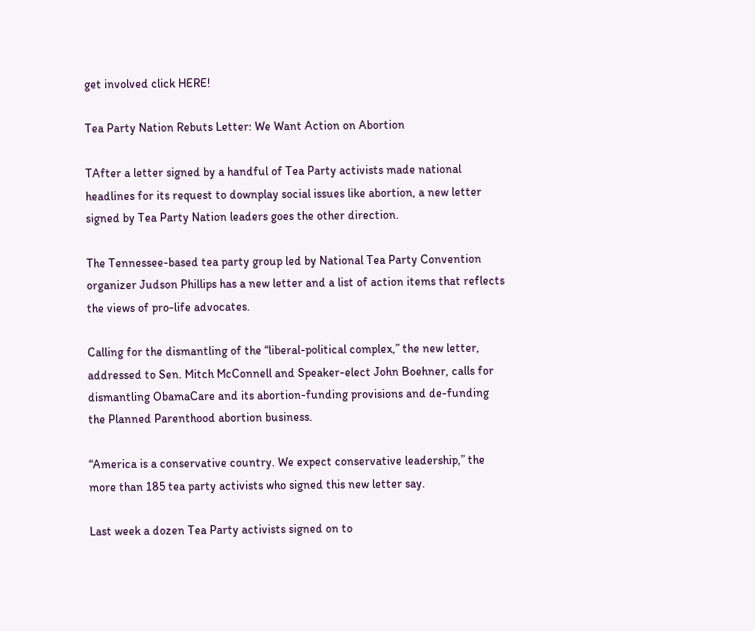get involved click HERE!

Tea Party Nation Rebuts Letter: We Want Action on Abortion

TAfter a letter signed by a handful of Tea Party activists made national headlines for its request to downplay social issues like abortion, a new letter signed by Tea Party Nation leaders goes the other direction.

The Tennessee-based tea party group led by National Tea Party Convention organizer Judson Phillips has a new letter and a list of action items that reflects the views of pro-life advocates.

Calling for the dismantling of the “liberal-political complex,” the new letter, addressed to Sen. Mitch McConnell and Speaker-elect John Boehner, calls for dismantling ObamaCare and its abortion-funding provisions and de-funding the Planned Parenthood abortion business.

“America is a conservative country. We expect conservative leadership,” the more than 185 tea party activists who signed this new letter say.

Last week a dozen Tea Party activists signed on to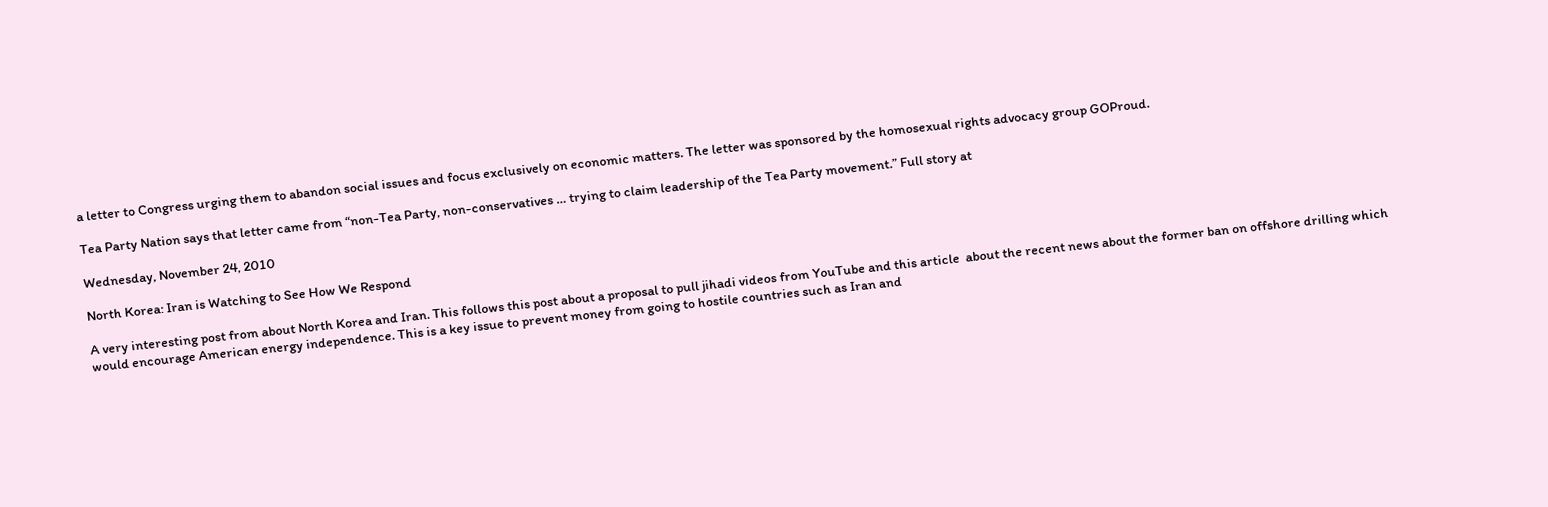a letter to Congress urging them to abandon social issues and focus exclusively on economic matters. The letter was sponsored by the homosexual rights advocacy group GOProud.

Tea Party Nation says that letter came from “non-Tea Party, non-conservatives … trying to claim leadership of the Tea Party movement.” Full story at

Wednesday, November 24, 2010

North Korea: Iran is Watching to See How We Respond

A very interesting post from about North Korea and Iran. This follows this post about a proposal to pull jihadi videos from YouTube and this article  about the recent news about the former ban on offshore drilling which would encourage American energy independence. This is a key issue to prevent money from going to hostile countries such as Iran and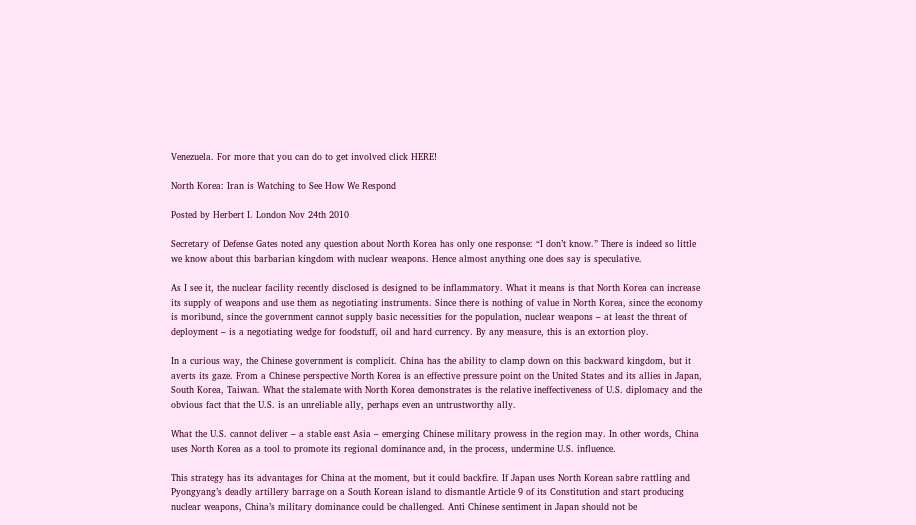Venezuela. For more that you can do to get involved click HERE!

North Korea: Iran is Watching to See How We Respond

Posted by Herbert I. London Nov 24th 2010

Secretary of Defense Gates noted any question about North Korea has only one response: “I don’t know.” There is indeed so little we know about this barbarian kingdom with nuclear weapons. Hence almost anything one does say is speculative.

As I see it, the nuclear facility recently disclosed is designed to be inflammatory. What it means is that North Korea can increase its supply of weapons and use them as negotiating instruments. Since there is nothing of value in North Korea, since the economy is moribund, since the government cannot supply basic necessities for the population, nuclear weapons – at least the threat of deployment – is a negotiating wedge for foodstuff, oil and hard currency. By any measure, this is an extortion ploy.

In a curious way, the Chinese government is complicit. China has the ability to clamp down on this backward kingdom, but it averts its gaze. From a Chinese perspective North Korea is an effective pressure point on the United States and its allies in Japan, South Korea, Taiwan. What the stalemate with North Korea demonstrates is the relative ineffectiveness of U.S. diplomacy and the obvious fact that the U.S. is an unreliable ally, perhaps even an untrustworthy ally.

What the U.S. cannot deliver – a stable east Asia – emerging Chinese military prowess in the region may. In other words, China uses North Korea as a tool to promote its regional dominance and, in the process, undermine U.S. influence.

This strategy has its advantages for China at the moment, but it could backfire. If Japan uses North Korean sabre rattling and Pyongyang’s deadly artillery barrage on a South Korean island to dismantle Article 9 of its Constitution and start producing nuclear weapons, China’s military dominance could be challenged. Anti Chinese sentiment in Japan should not be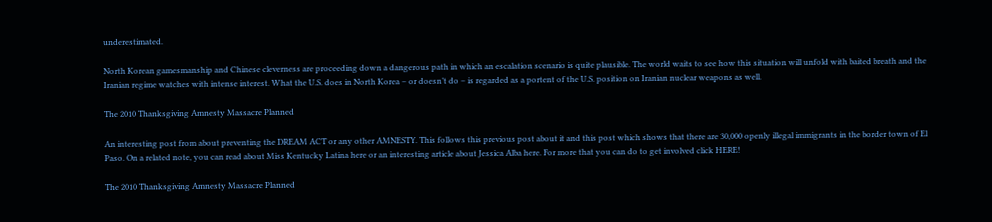underestimated.

North Korean gamesmanship and Chinese cleverness are proceeding down a dangerous path in which an escalation scenario is quite plausible. The world waits to see how this situation will unfold with baited breath and the Iranian regime watches with intense interest. What the U.S. does in North Korea – or doesn’t do – is regarded as a portent of the U.S. position on Iranian nuclear weapons as well.

The 2010 Thanksgiving Amnesty Massacre Planned

An interesting post from about preventing the DREAM ACT or any other AMNESTY. This follows this previous post about it and this post which shows that there are 30,000 openly illegal immigrants in the border town of El Paso. On a related note, you can read about Miss Kentucky Latina here or an interesting article about Jessica Alba here. For more that you can do to get involved click HERE!

The 2010 Thanksgiving Amnesty Massacre Planned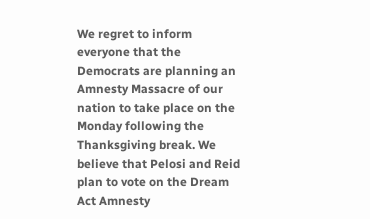We regret to inform everyone that the Democrats are planning an Amnesty Massacre of our nation to take place on the Monday following the Thanksgiving break. We believe that Pelosi and Reid plan to vote on the Dream Act Amnesty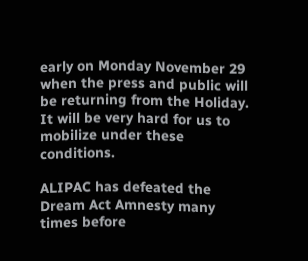early on Monday November 29 when the press and public will be returning from the Holiday. It will be very hard for us to mobilize under these conditions.

ALIPAC has defeated the Dream Act Amnesty many times before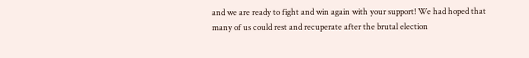and we are ready to fight and win again with your support! We had hoped that many of us could rest and recuperate after the brutal election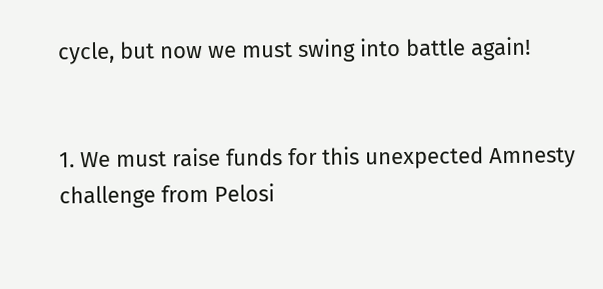cycle, but now we must swing into battle again!


1. We must raise funds for this unexpected Amnesty challenge from Pelosi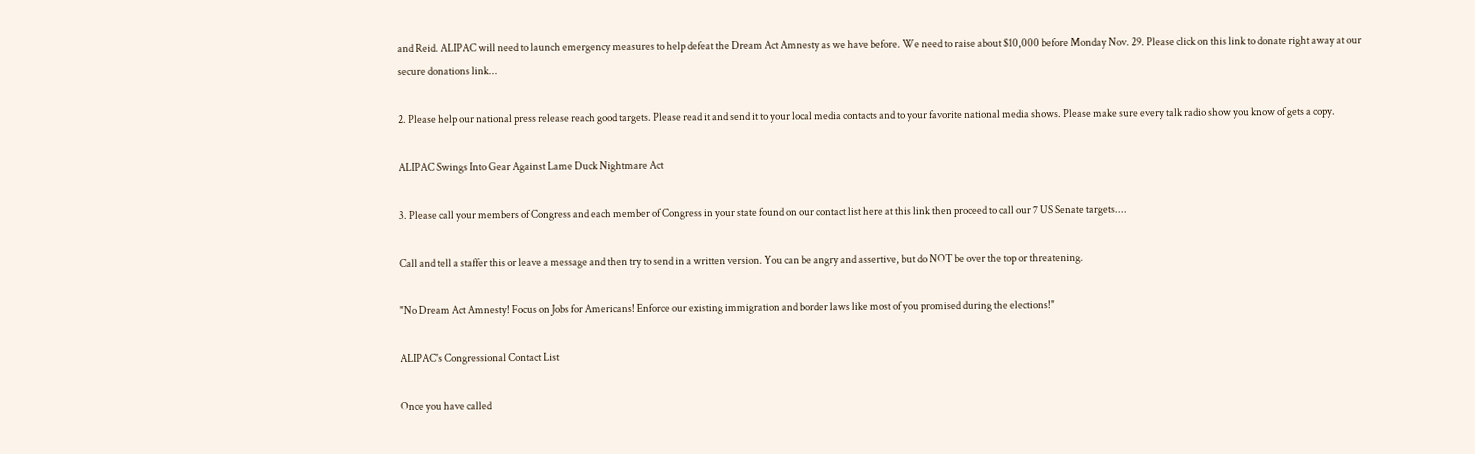and Reid. ALIPAC will need to launch emergency measures to help defeat the Dream Act Amnesty as we have before. We need to raise about $10,000 before Monday Nov. 29. Please click on this link to donate right away at our secure donations link...

2. Please help our national press release reach good targets. Please read it and send it to your local media contacts and to your favorite national media shows. Please make sure every talk radio show you know of gets a copy.

ALIPAC Swings Into Gear Against Lame Duck Nightmare Act

3. Please call your members of Congress and each member of Congress in your state found on our contact list here at this link then proceed to call our 7 US Senate targets....

Call and tell a staffer this or leave a message and then try to send in a written version. You can be angry and assertive, but do NOT be over the top or threatening.

"No Dream Act Amnesty! Focus on Jobs for Americans! Enforce our existing immigration and border laws like most of you promised during the elections!"

ALIPAC's Congressional Contact List

Once you have called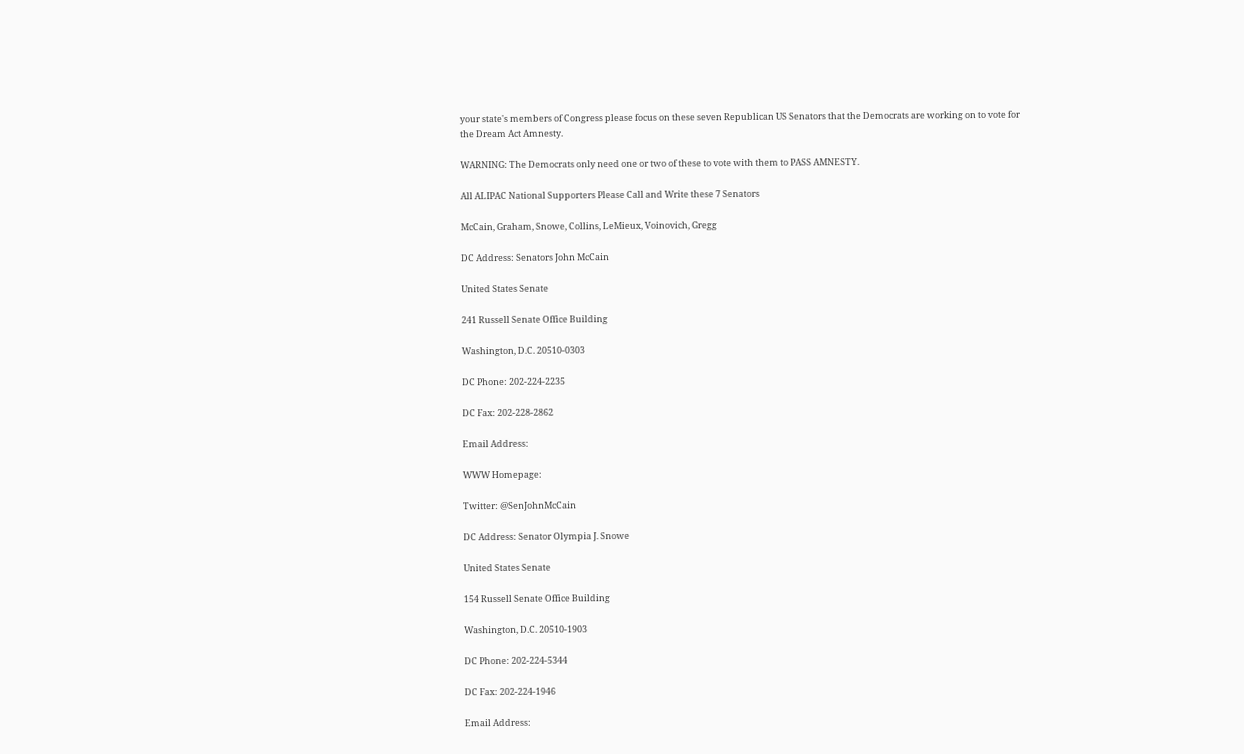your state's members of Congress please focus on these seven Republican US Senators that the Democrats are working on to vote for the Dream Act Amnesty.

WARNING: The Democrats only need one or two of these to vote with them to PASS AMNESTY.

All ALIPAC National Supporters Please Call and Write these 7 Senators

McCain, Graham, Snowe, Collins, LeMieux, Voinovich, Gregg

DC Address: Senators John McCain

United States Senate

241 Russell Senate Office Building

Washington, D.C. 20510-0303

DC Phone: 202-224-2235

DC Fax: 202-228-2862

Email Address:

WWW Homepage:

Twitter: @SenJohnMcCain

DC Address: Senator Olympia J. Snowe

United States Senate

154 Russell Senate Office Building

Washington, D.C. 20510-1903

DC Phone: 202-224-5344

DC Fax: 202-224-1946

Email Address: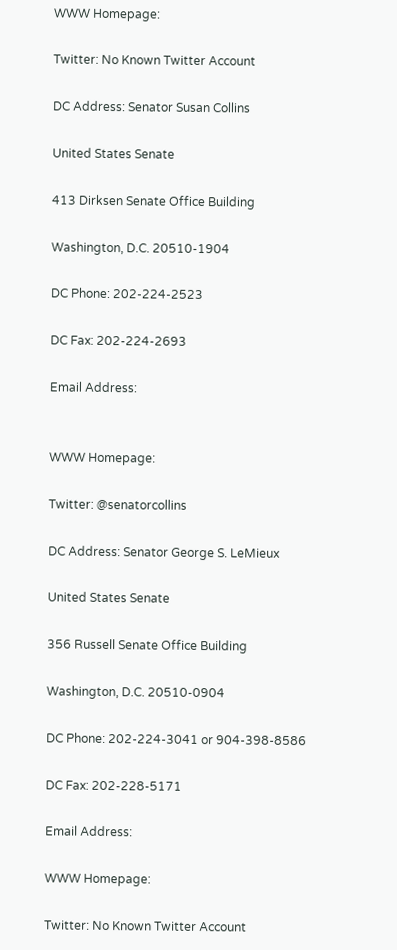WWW Homepage:

Twitter: No Known Twitter Account

DC Address: Senator Susan Collins

United States Senate

413 Dirksen Senate Office Building

Washington, D.C. 20510-1904

DC Phone: 202-224-2523

DC Fax: 202-224-2693

Email Address:


WWW Homepage:

Twitter: @senatorcollins

DC Address: Senator George S. LeMieux

United States Senate

356 Russell Senate Office Building

Washington, D.C. 20510-0904

DC Phone: 202-224-3041 or 904-398-8586

DC Fax: 202-228-5171

Email Address:

WWW Homepage:

Twitter: No Known Twitter Account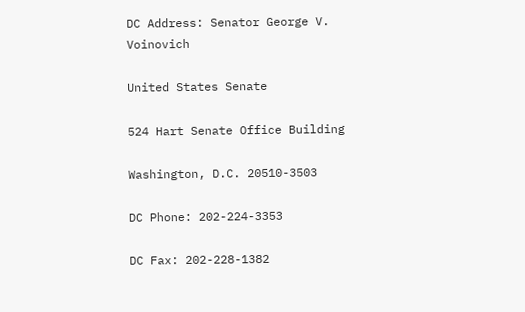DC Address: Senator George V. Voinovich

United States Senate

524 Hart Senate Office Building

Washington, D.C. 20510-3503

DC Phone: 202-224-3353

DC Fax: 202-228-1382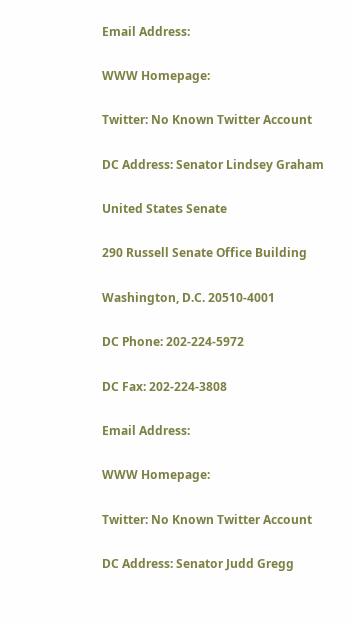Email Address:

WWW Homepage:

Twitter: No Known Twitter Account

DC Address: Senator Lindsey Graham

United States Senate

290 Russell Senate Office Building

Washington, D.C. 20510-4001

DC Phone: 202-224-5972

DC Fax: 202-224-3808

Email Address:

WWW Homepage:

Twitter: No Known Twitter Account

DC Address: Senator Judd Gregg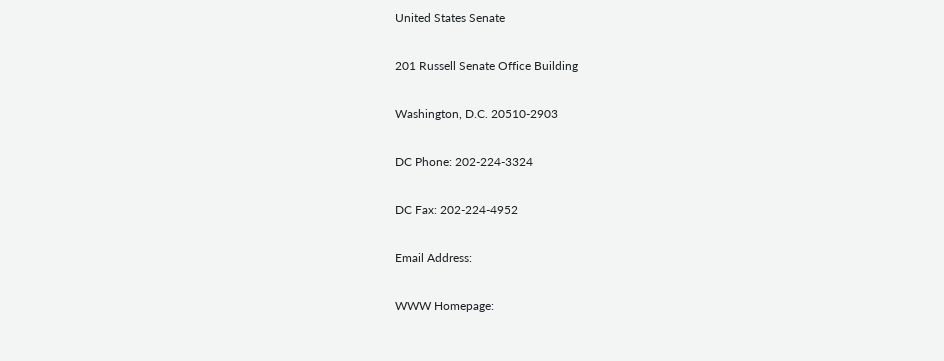United States Senate

201 Russell Senate Office Building

Washington, D.C. 20510-2903

DC Phone: 202-224-3324

DC Fax: 202-224-4952

Email Address:

WWW Homepage: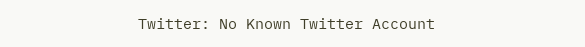Twitter: No Known Twitter Account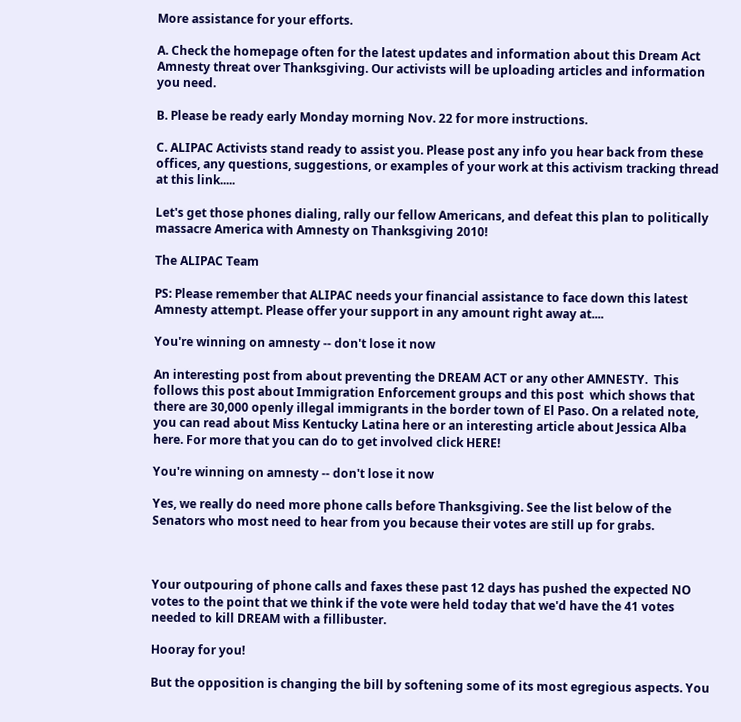More assistance for your efforts.

A. Check the homepage often for the latest updates and information about this Dream Act Amnesty threat over Thanksgiving. Our activists will be uploading articles and information you need.

B. Please be ready early Monday morning Nov. 22 for more instructions.

C. ALIPAC Activists stand ready to assist you. Please post any info you hear back from these offices, any questions, suggestions, or examples of your work at this activism tracking thread at this link.....

Let's get those phones dialing, rally our fellow Americans, and defeat this plan to politically massacre America with Amnesty on Thanksgiving 2010!

The ALIPAC Team

PS: Please remember that ALIPAC needs your financial assistance to face down this latest Amnesty attempt. Please offer your support in any amount right away at....

You're winning on amnesty -- don't lose it now

An interesting post from about preventing the DREAM ACT or any other AMNESTY.  This follows this post about Immigration Enforcement groups and this post  which shows that there are 30,000 openly illegal immigrants in the border town of El Paso. On a related note, you can read about Miss Kentucky Latina here or an interesting article about Jessica Alba here. For more that you can do to get involved click HERE!

You're winning on amnesty -- don't lose it now

Yes, we really do need more phone calls before Thanksgiving. See the list below of the Senators who most need to hear from you because their votes are still up for grabs.



Your outpouring of phone calls and faxes these past 12 days has pushed the expected NO votes to the point that we think if the vote were held today that we'd have the 41 votes needed to kill DREAM with a fillibuster.

Hooray for you!

But the opposition is changing the bill by softening some of its most egregious aspects. You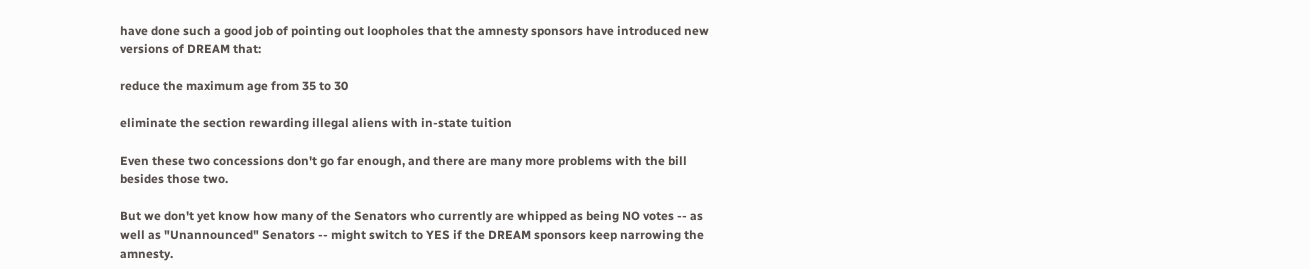have done such a good job of pointing out loopholes that the amnesty sponsors have introduced new versions of DREAM that:

reduce the maximum age from 35 to 30

eliminate the section rewarding illegal aliens with in-state tuition

Even these two concessions don't go far enough, and there are many more problems with the bill besides those two.

But we don't yet know how many of the Senators who currently are whipped as being NO votes -- as well as "Unannounced" Senators -- might switch to YES if the DREAM sponsors keep narrowing the amnesty.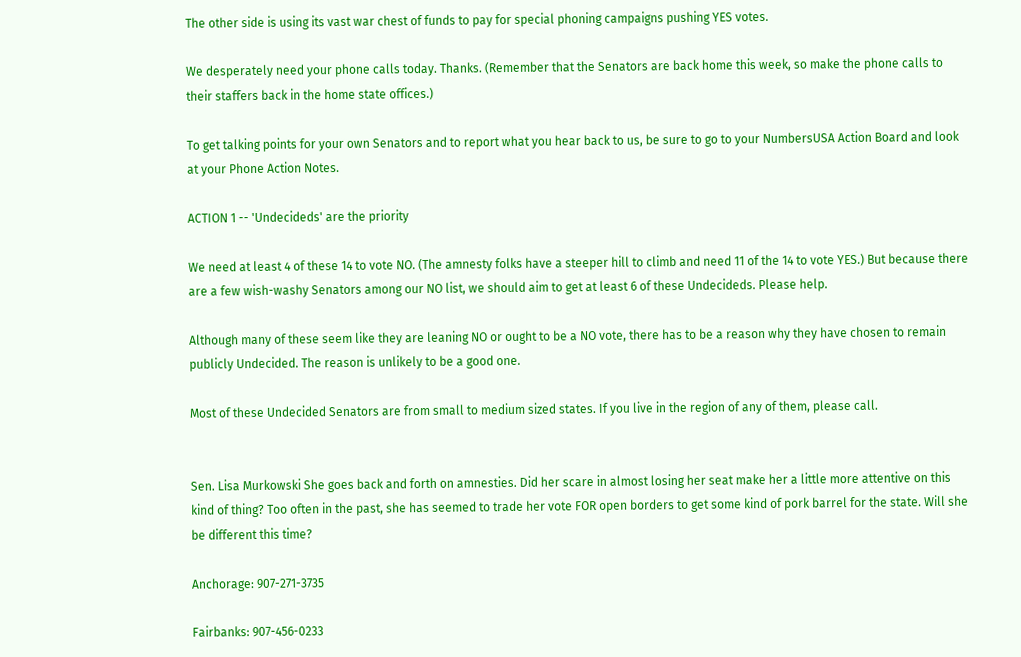The other side is using its vast war chest of funds to pay for special phoning campaigns pushing YES votes.

We desperately need your phone calls today. Thanks. (Remember that the Senators are back home this week, so make the phone calls to their staffers back in the home state offices.)

To get talking points for your own Senators and to report what you hear back to us, be sure to go to your NumbersUSA Action Board and look at your Phone Action Notes.

ACTION 1 -- 'Undecideds' are the priority

We need at least 4 of these 14 to vote NO. (The amnesty folks have a steeper hill to climb and need 11 of the 14 to vote YES.) But because there are a few wish-washy Senators among our NO list, we should aim to get at least 6 of these Undecideds. Please help.

Although many of these seem like they are leaning NO or ought to be a NO vote, there has to be a reason why they have chosen to remain publicly Undecided. The reason is unlikely to be a good one.

Most of these Undecided Senators are from small to medium sized states. If you live in the region of any of them, please call.


Sen. Lisa Murkowski She goes back and forth on amnesties. Did her scare in almost losing her seat make her a little more attentive on this kind of thing? Too often in the past, she has seemed to trade her vote FOR open borders to get some kind of pork barrel for the state. Will she be different this time?

Anchorage: 907-271-3735

Fairbanks: 907-456-0233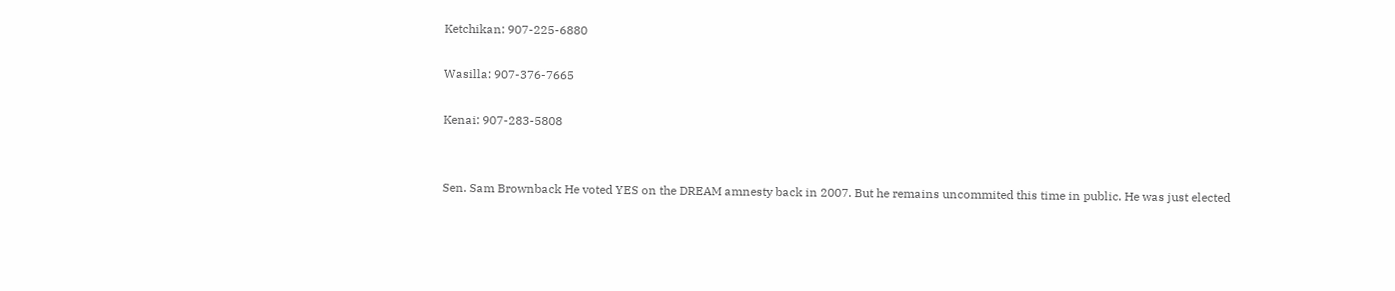Ketchikan: 907-225-6880

Wasilla: 907-376-7665

Kenai: 907-283-5808


Sen. Sam Brownback He voted YES on the DREAM amnesty back in 2007. But he remains uncommited this time in public. He was just elected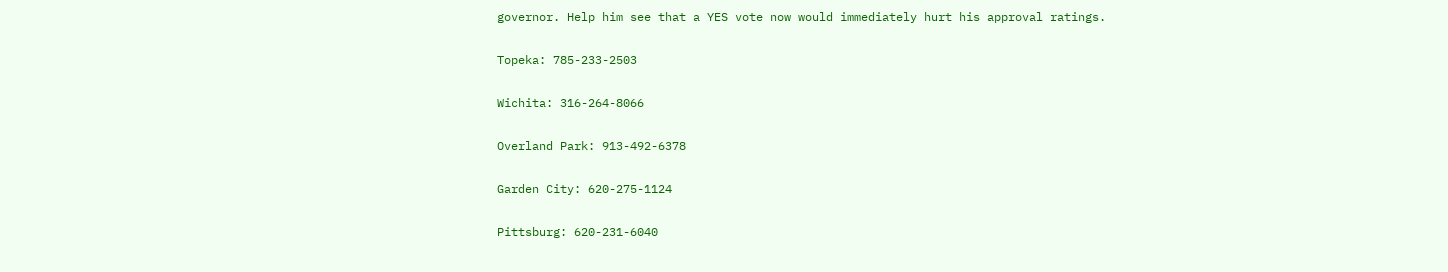governor. Help him see that a YES vote now would immediately hurt his approval ratings.

Topeka: 785-233-2503

Wichita: 316-264-8066

Overland Park: 913-492-6378

Garden City: 620-275-1124

Pittsburg: 620-231-6040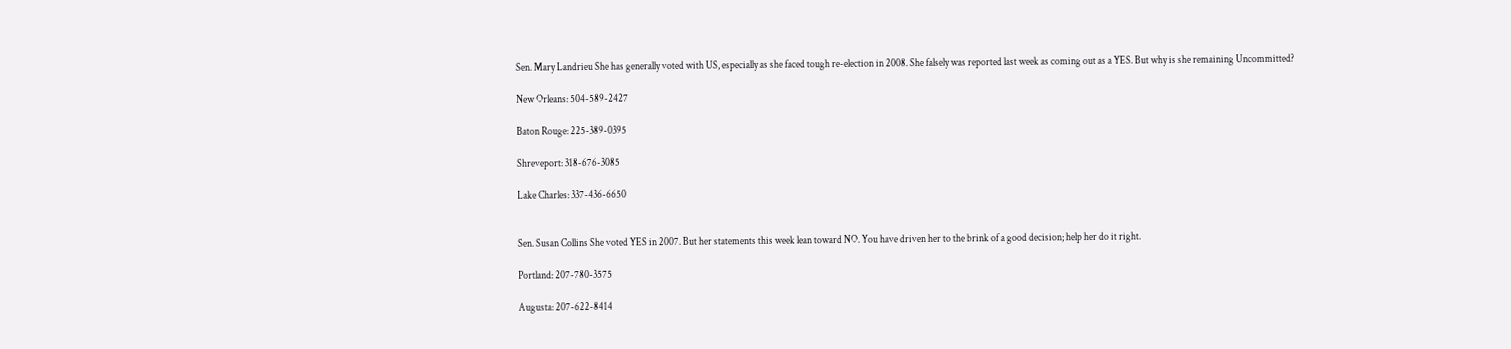Sen. Mary Landrieu She has generally voted with US, especially as she faced tough re-election in 2008. She falsely was reported last week as coming out as a YES. But why is she remaining Uncommitted?

New Orleans: 504-589-2427

Baton Rouge: 225-389-0395

Shreveport: 318-676-3085

Lake Charles: 337-436-6650


Sen. Susan Collins She voted YES in 2007. But her statements this week lean toward NO. You have driven her to the brink of a good decision; help her do it right.

Portland: 207-780-3575

Augusta: 207-622-8414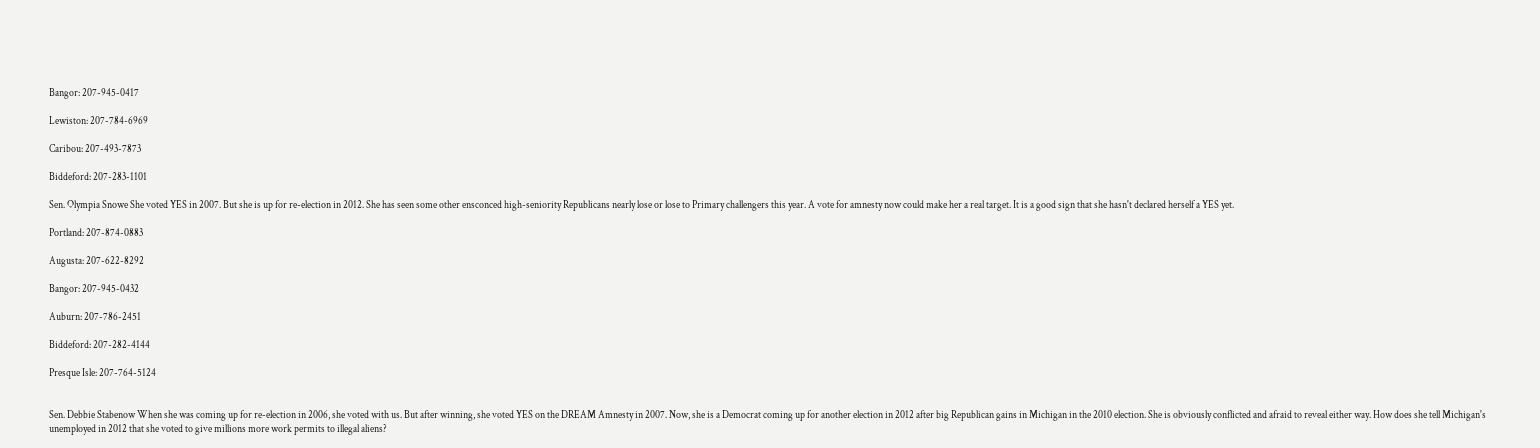Bangor: 207-945-0417

Lewiston: 207-784-6969

Caribou: 207-493-7873

Biddeford: 207-283-1101

Sen. Olympia Snowe She voted YES in 2007. But she is up for re-election in 2012. She has seen some other ensconced high-seniority Republicans nearly lose or lose to Primary challengers this year. A vote for amnesty now could make her a real target. It is a good sign that she hasn't declared herself a YES yet.

Portland: 207-874-0883

Augusta: 207-622-8292

Bangor: 207-945-0432

Auburn: 207-786-2451

Biddeford: 207-282-4144

Presque Isle: 207-764-5124


Sen. Debbie Stabenow When she was coming up for re-election in 2006, she voted with us. But after winning, she voted YES on the DREAM Amnesty in 2007. Now, she is a Democrat coming up for another election in 2012 after big Republican gains in Michigan in the 2010 election. She is obviously conflicted and afraid to reveal either way. How does she tell Michigan's unemployed in 2012 that she voted to give millions more work permits to illegal aliens?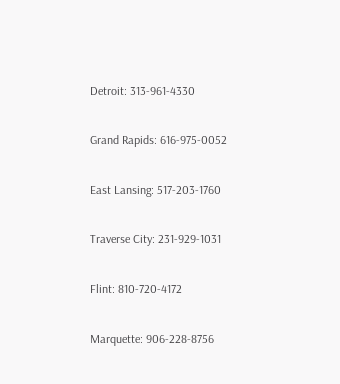Detroit: 313-961-4330

Grand Rapids: 616-975-0052

East Lansing: 517-203-1760

Traverse City: 231-929-1031

Flint: 810-720-4172

Marquette: 906-228-8756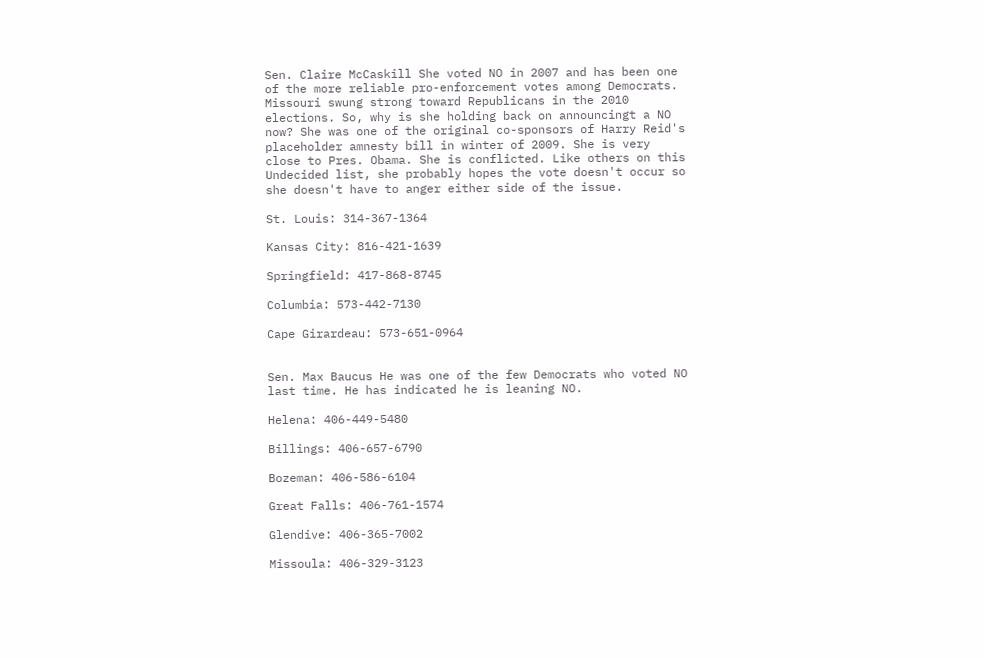Sen. Claire McCaskill She voted NO in 2007 and has been one of the more reliable pro-enforcement votes among Democrats. Missouri swung strong toward Republicans in the 2010 elections. So, why is she holding back on announcingt a NO now? She was one of the original co-sponsors of Harry Reid's placeholder amnesty bill in winter of 2009. She is very close to Pres. Obama. She is conflicted. Like others on this Undecided list, she probably hopes the vote doesn't occur so she doesn't have to anger either side of the issue.

St. Louis: 314-367-1364

Kansas City: 816-421-1639

Springfield: 417-868-8745

Columbia: 573-442-7130

Cape Girardeau: 573-651-0964


Sen. Max Baucus He was one of the few Democrats who voted NO last time. He has indicated he is leaning NO.

Helena: 406-449-5480

Billings: 406-657-6790

Bozeman: 406-586-6104

Great Falls: 406-761-1574

Glendive: 406-365-7002

Missoula: 406-329-3123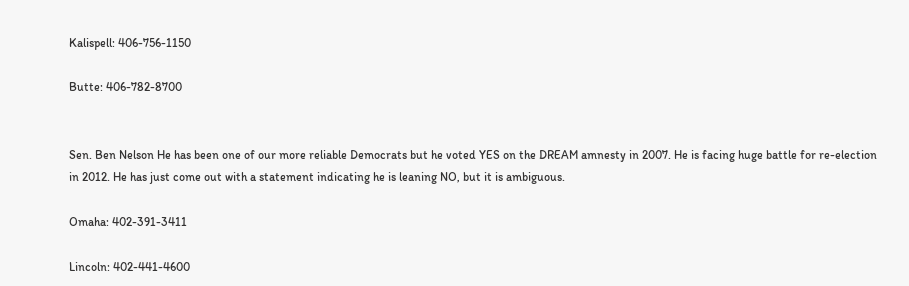Kalispell: 406-756-1150

Butte: 406-782-8700


Sen. Ben Nelson He has been one of our more reliable Democrats but he voted YES on the DREAM amnesty in 2007. He is facing huge battle for re-election in 2012. He has just come out with a statement indicating he is leaning NO, but it is ambiguous.

Omaha: 402-391-3411

Lincoln: 402-441-4600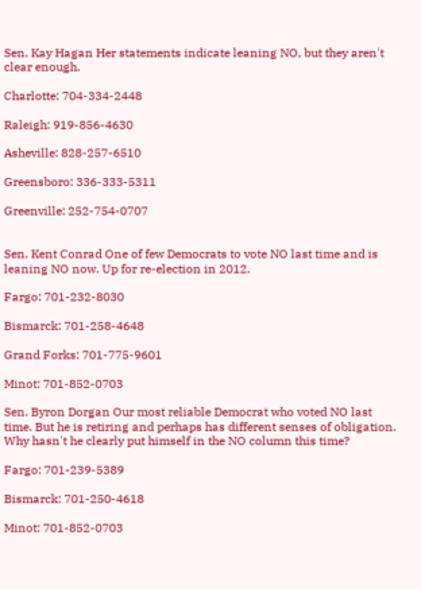Sen. Kay Hagan Her statements indicate leaning NO, but they aren't clear enough.

Charlotte: 704-334-2448

Raleigh: 919-856-4630

Asheville: 828-257-6510

Greensboro: 336-333-5311

Greenville: 252-754-0707


Sen. Kent Conrad One of few Democrats to vote NO last time and is leaning NO now. Up for re-election in 2012.

Fargo: 701-232-8030

Bismarck: 701-258-4648

Grand Forks: 701-775-9601

Minot: 701-852-0703

Sen. Byron Dorgan Our most reliable Democrat who voted NO last time. But he is retiring and perhaps has different senses of obligation. Why hasn't he clearly put himself in the NO column this time?

Fargo: 701-239-5389

Bismarck: 701-250-4618

Minot: 701-852-0703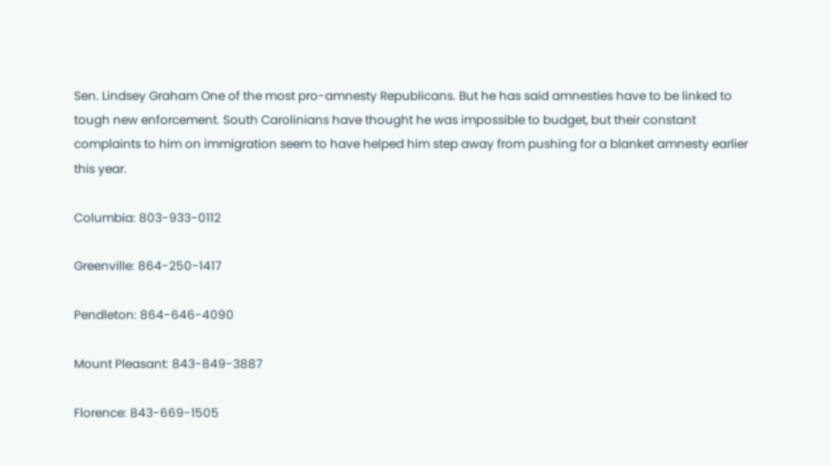Sen. Lindsey Graham One of the most pro-amnesty Republicans. But he has said amnesties have to be linked to tough new enforcement. South Carolinians have thought he was impossible to budget, but their constant complaints to him on immigration seem to have helped him step away from pushing for a blanket amnesty earlier this year.

Columbia: 803-933-0112

Greenville: 864-250-1417

Pendleton: 864-646-4090

Mount Pleasant: 843-849-3887

Florence: 843-669-1505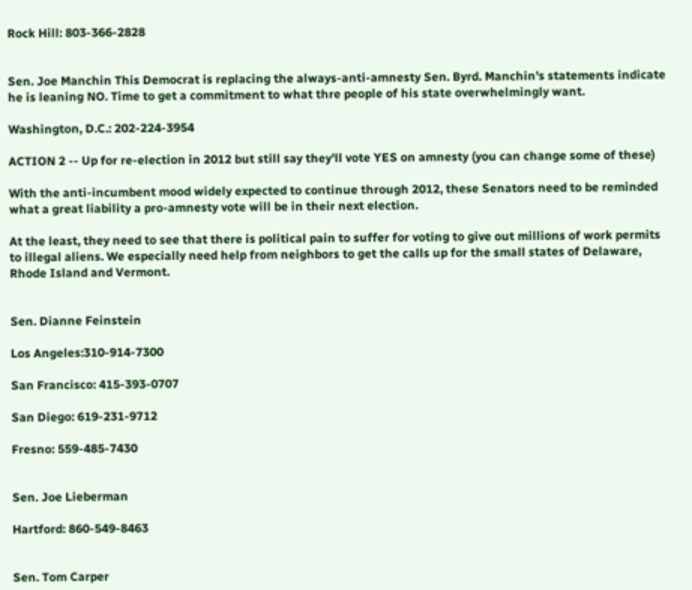Rock Hill: 803-366-2828


Sen. Joe Manchin This Democrat is replacing the always-anti-amnesty Sen. Byrd. Manchin's statements indicate he is leaning NO. Time to get a commitment to what thre people of his state overwhelmingly want.

Washington, D.C.: 202-224-3954

ACTION 2 -- Up for re-election in 2012 but still say they'll vote YES on amnesty (you can change some of these)

With the anti-incumbent mood widely expected to continue through 2012, these Senators need to be reminded what a great liability a pro-amnesty vote will be in their next election.

At the least, they need to see that there is political pain to suffer for voting to give out millions of work permits to illegal aliens. We especially need help from neighbors to get the calls up for the small states of Delaware, Rhode Island and Vermont.


Sen. Dianne Feinstein

Los Angeles:310-914-7300

San Francisco: 415-393-0707

San Diego: 619-231-9712

Fresno: 559-485-7430


Sen. Joe Lieberman

Hartford: 860-549-8463


Sen. Tom Carper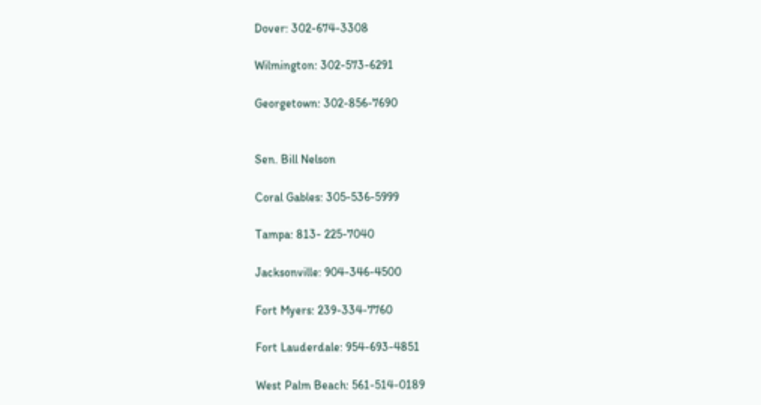Dover: 302-674-3308

Wilmington: 302-573-6291

Georgetown: 302-856-7690


Sen. Bill Nelson

Coral Gables: 305-536-5999

Tampa: 813- 225-7040

Jacksonville: 904-346-4500

Fort Myers: 239-334-7760

Fort Lauderdale: 954-693-4851

West Palm Beach: 561-514-0189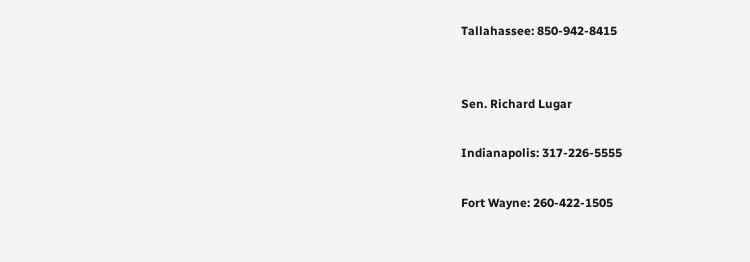Tallahassee: 850-942-8415


Sen. Richard Lugar

Indianapolis: 317-226-5555

Fort Wayne: 260-422-1505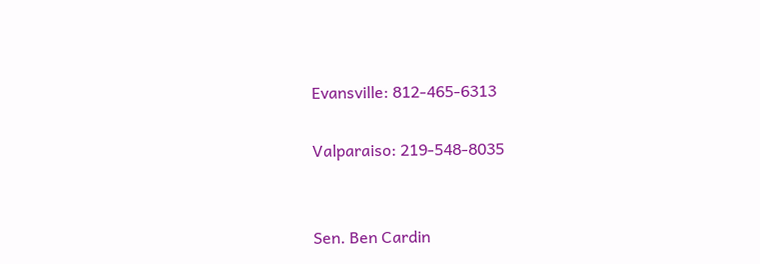Evansville: 812-465-6313

Valparaiso: 219-548-8035


Sen. Ben Cardin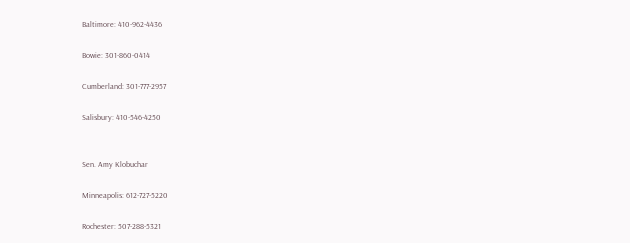Baltimore: 410-962-4436

Bowie: 301-860-0414

Cumberland: 301-777-2957

Salisbury: 410-546-4250


Sen. Amy Klobuchar

Minneapolis: 612-727-5220

Rochester: 507-288-5321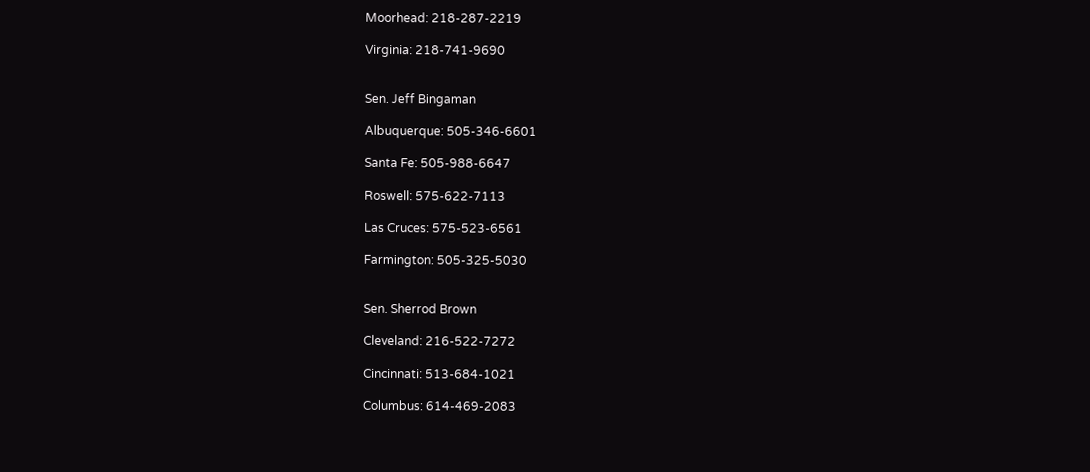Moorhead: 218-287-2219

Virginia: 218-741-9690


Sen. Jeff Bingaman

Albuquerque: 505-346-6601

Santa Fe: 505-988-6647

Roswell: 575-622-7113

Las Cruces: 575-523-6561

Farmington: 505-325-5030


Sen. Sherrod Brown

Cleveland: 216-522-7272

Cincinnati: 513-684-1021

Columbus: 614-469-2083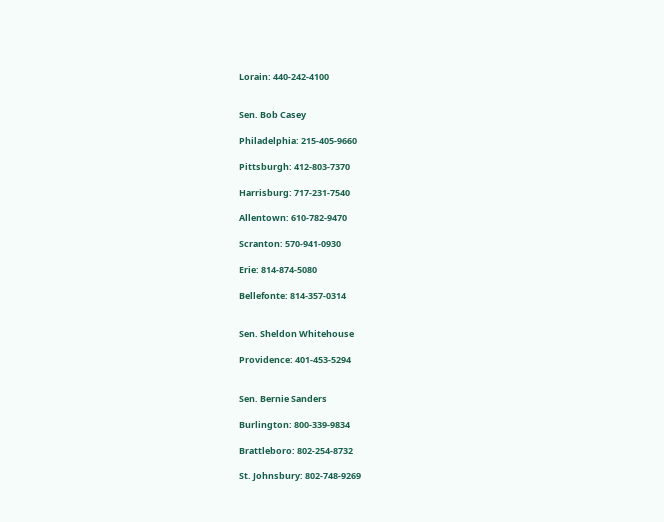Lorain: 440-242-4100


Sen. Bob Casey

Philadelphia: 215-405-9660

Pittsburgh: 412-803-7370

Harrisburg: 717-231-7540

Allentown: 610-782-9470

Scranton: 570-941-0930

Erie: 814-874-5080

Bellefonte: 814-357-0314


Sen. Sheldon Whitehouse

Providence: 401-453-5294


Sen. Bernie Sanders

Burlington: 800-339-9834

Brattleboro: 802-254-8732

St. Johnsbury: 802-748-9269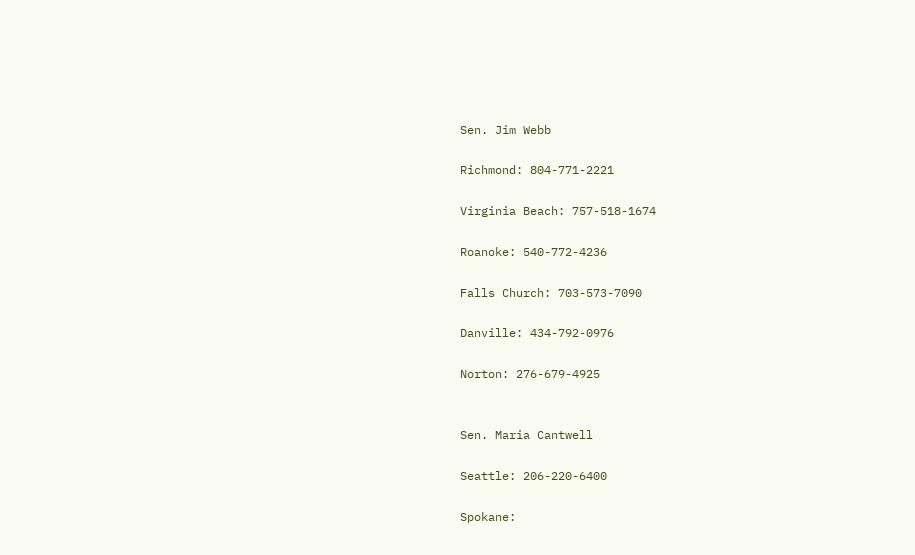Sen. Jim Webb

Richmond: 804-771-2221

Virginia Beach: 757-518-1674

Roanoke: 540-772-4236

Falls Church: 703-573-7090

Danville: 434-792-0976

Norton: 276-679-4925


Sen. Maria Cantwell

Seattle: 206-220-6400

Spokane: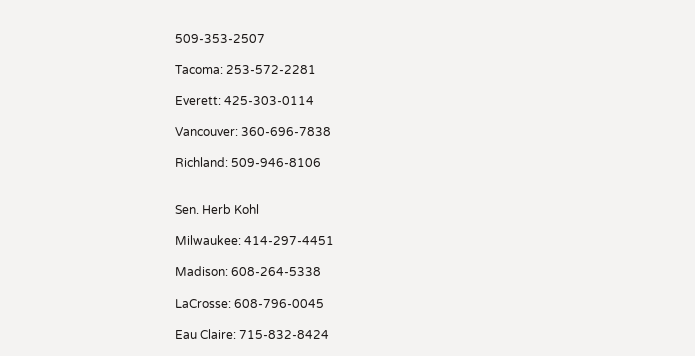509-353-2507

Tacoma: 253-572-2281

Everett: 425-303-0114

Vancouver: 360-696-7838

Richland: 509-946-8106


Sen. Herb Kohl

Milwaukee: 414-297-4451

Madison: 608-264-5338

LaCrosse: 608-796-0045

Eau Claire: 715-832-8424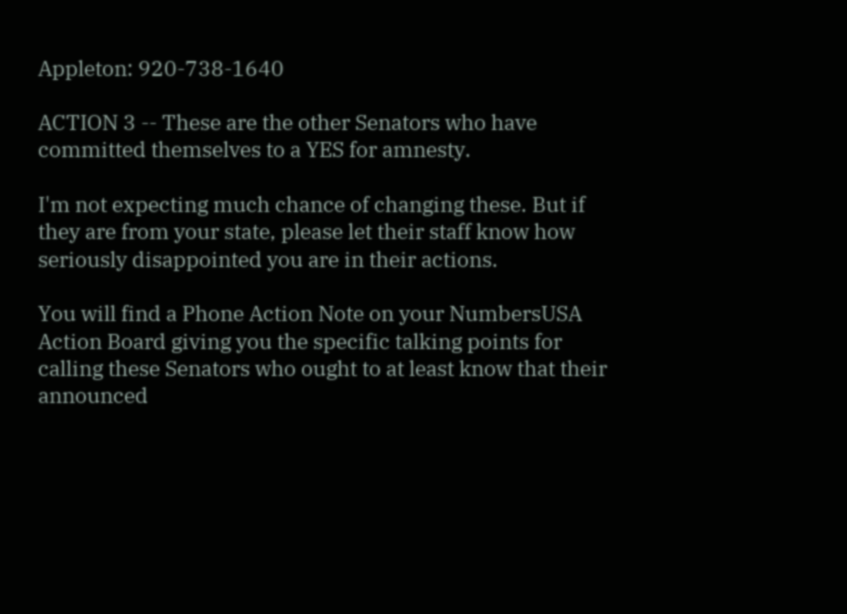Appleton: 920-738-1640

ACTION 3 -- These are the other Senators who have committed themselves to a YES for amnesty.

I'm not expecting much chance of changing these. But if they are from your state, please let their staff know how seriously disappointed you are in their actions.

You will find a Phone Action Note on your NumbersUSA Action Board giving you the specific talking points for calling these Senators who ought to at least know that their announced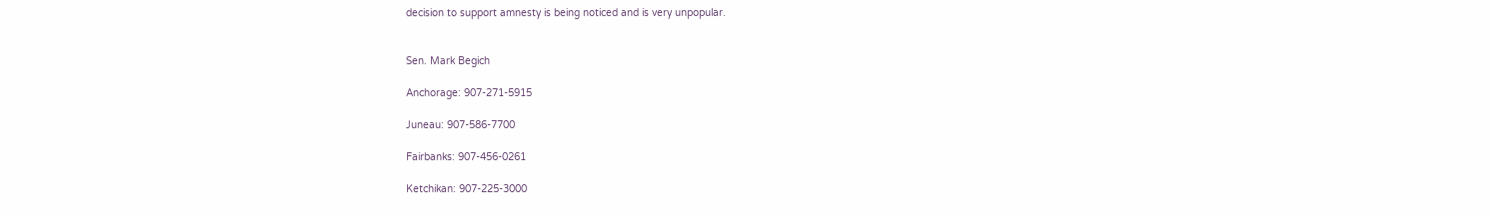decision to support amnesty is being noticed and is very unpopular.


Sen. Mark Begich

Anchorage: 907-271-5915

Juneau: 907-586-7700

Fairbanks: 907-456-0261

Ketchikan: 907-225-3000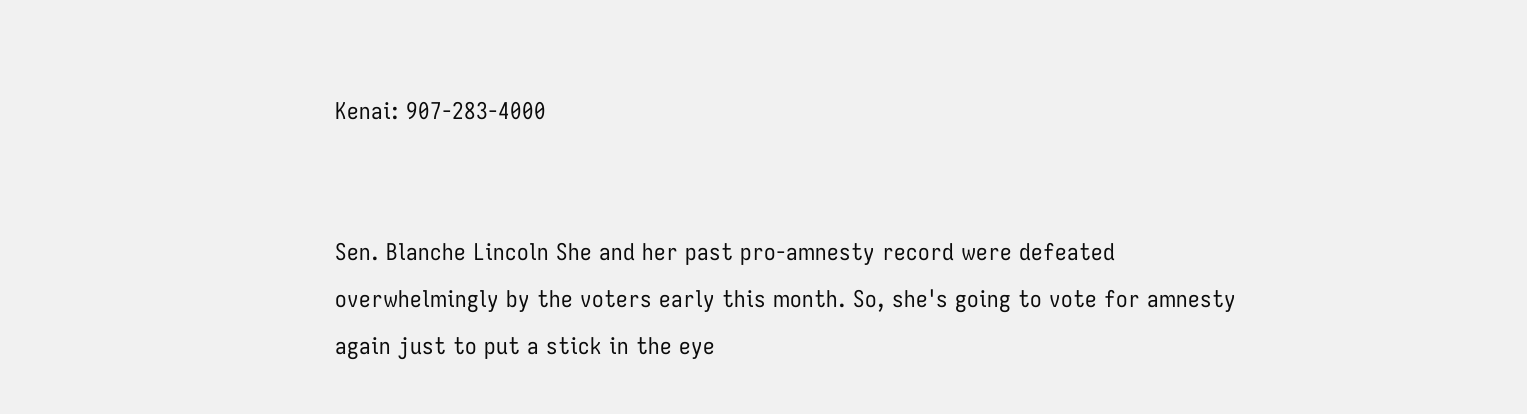Kenai: 907-283-4000


Sen. Blanche Lincoln She and her past pro-amnesty record were defeated overwhelmingly by the voters early this month. So, she's going to vote for amnesty again just to put a stick in the eye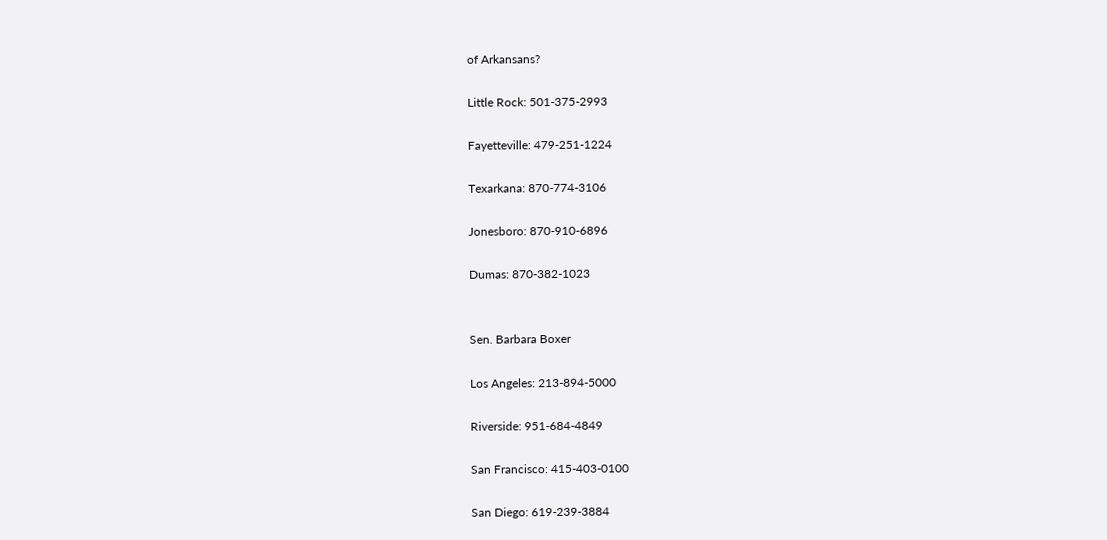of Arkansans?

Little Rock: 501-375-2993

Fayetteville: 479-251-1224

Texarkana: 870-774-3106

Jonesboro: 870-910-6896

Dumas: 870-382-1023


Sen. Barbara Boxer

Los Angeles: 213-894-5000

Riverside: 951-684-4849

San Francisco: 415-403-0100

San Diego: 619-239-3884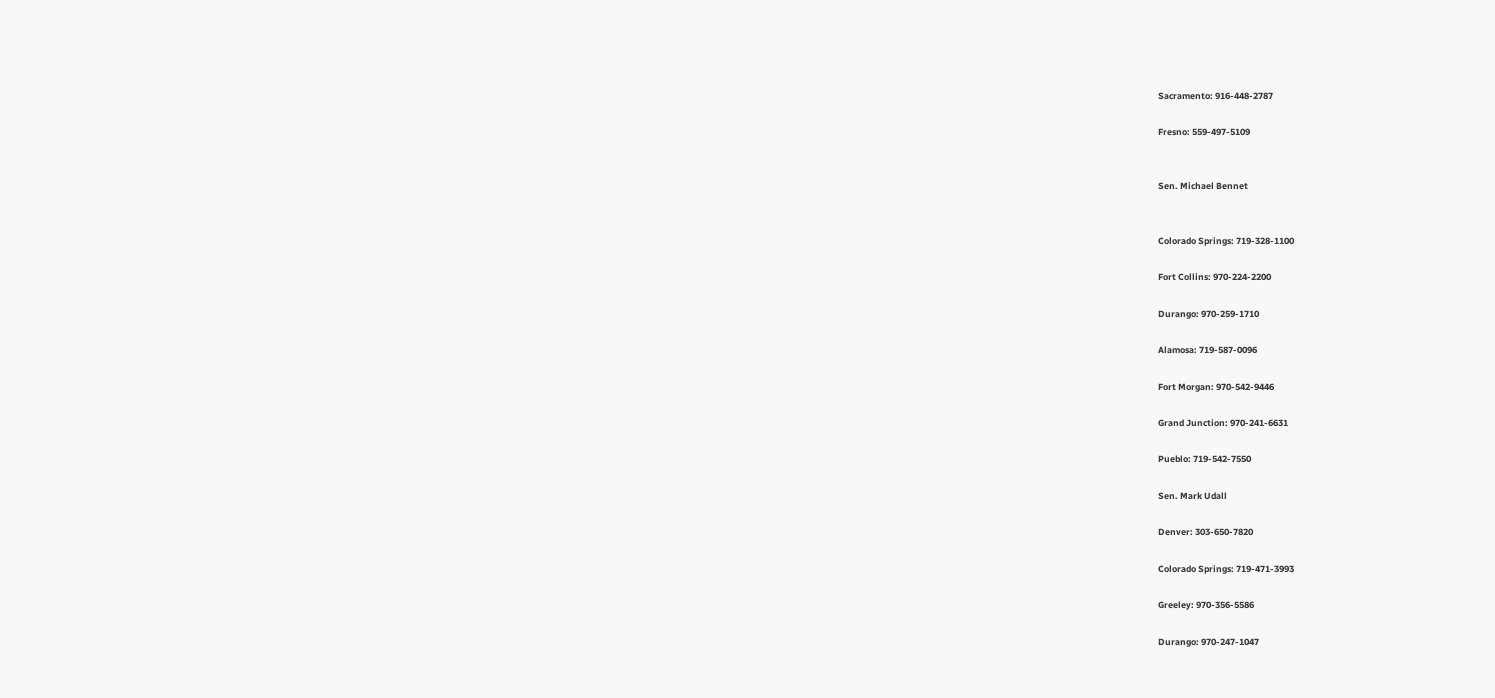Sacramento: 916-448-2787

Fresno: 559-497-5109


Sen. Michael Bennet


Colorado Springs: 719-328-1100

Fort Collins: 970-224-2200

Durango: 970-259-1710

Alamosa: 719-587-0096

Fort Morgan: 970-542-9446

Grand Junction: 970-241-6631

Pueblo: 719-542-7550

Sen. Mark Udall

Denver: 303-650-7820

Colorado Springs: 719-471-3993

Greeley: 970-356-5586

Durango: 970-247-1047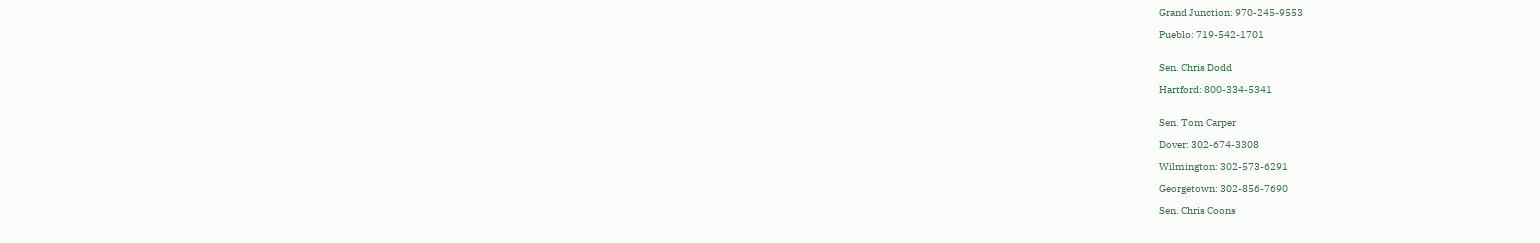Grand Junction: 970-245-9553

Pueblo: 719-542-1701


Sen. Chris Dodd

Hartford: 800-334-5341


Sen. Tom Carper

Dover: 302-674-3308

Wilmington: 302-573-6291

Georgetown: 302-856-7690

Sen. Chris Coons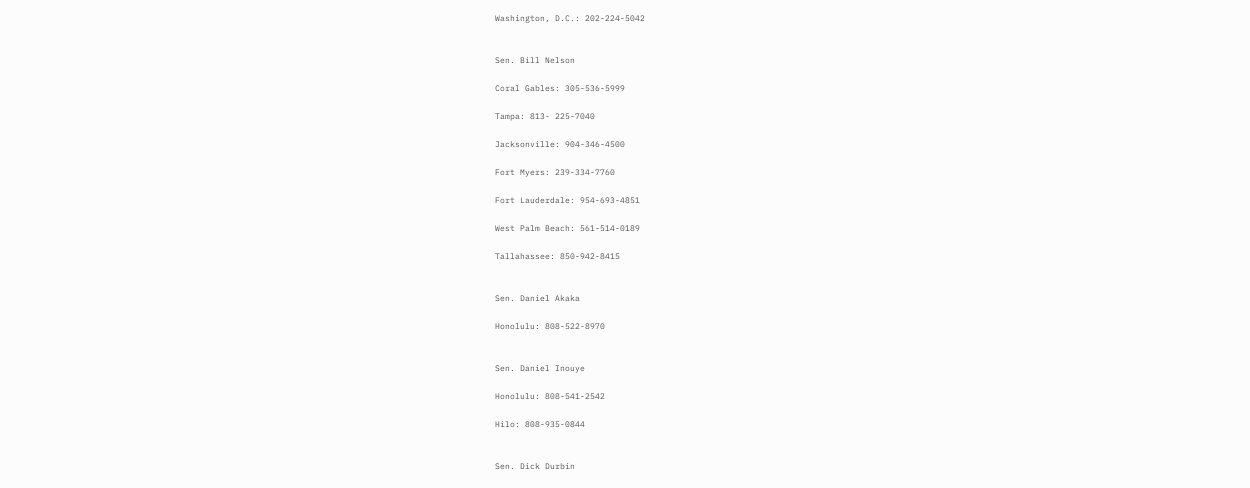Washington, D.C.: 202-224-5042


Sen. Bill Nelson

Coral Gables: 305-536-5999

Tampa: 813- 225-7040

Jacksonville: 904-346-4500

Fort Myers: 239-334-7760

Fort Lauderdale: 954-693-4851

West Palm Beach: 561-514-0189

Tallahassee: 850-942-8415


Sen. Daniel Akaka

Honolulu: 808-522-8970


Sen. Daniel Inouye

Honolulu: 808-541-2542

Hilo: 808-935-0844


Sen. Dick Durbin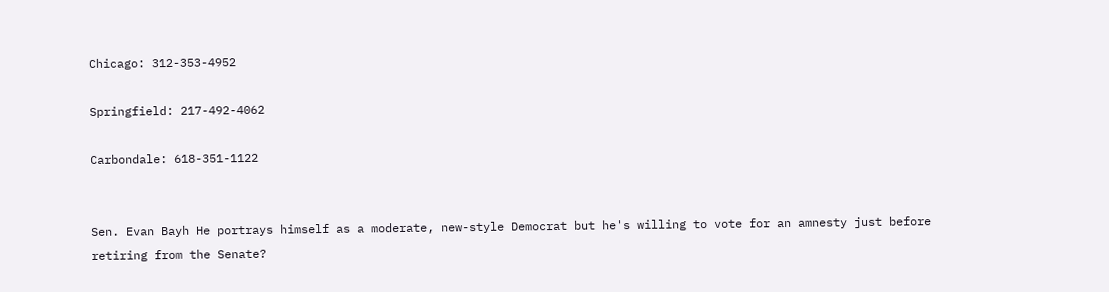Chicago: 312-353-4952

Springfield: 217-492-4062

Carbondale: 618-351-1122


Sen. Evan Bayh He portrays himself as a moderate, new-style Democrat but he's willing to vote for an amnesty just before retiring from the Senate?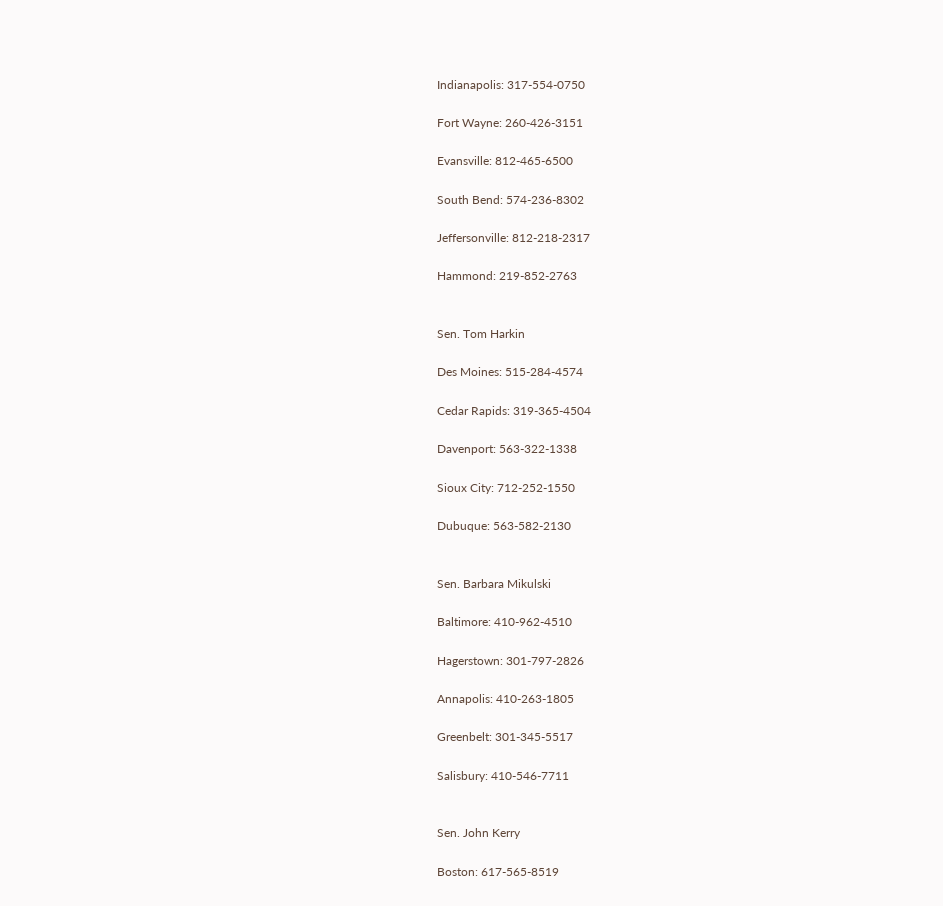Indianapolis: 317-554-0750

Fort Wayne: 260-426-3151

Evansville: 812-465-6500

South Bend: 574-236-8302

Jeffersonville: 812-218-2317

Hammond: 219-852-2763


Sen. Tom Harkin

Des Moines: 515-284-4574

Cedar Rapids: 319-365-4504

Davenport: 563-322-1338

Sioux City: 712-252-1550

Dubuque: 563-582-2130


Sen. Barbara Mikulski

Baltimore: 410-962-4510

Hagerstown: 301-797-2826

Annapolis: 410-263-1805

Greenbelt: 301-345-5517

Salisbury: 410-546-7711


Sen. John Kerry

Boston: 617-565-8519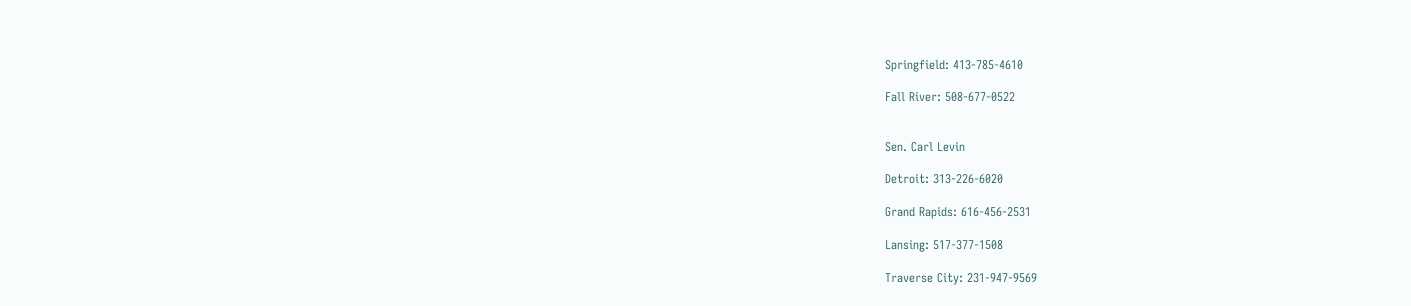Springfield: 413-785-4610

Fall River: 508-677-0522


Sen. Carl Levin

Detroit: 313-226-6020

Grand Rapids: 616-456-2531

Lansing: 517-377-1508

Traverse City: 231-947-9569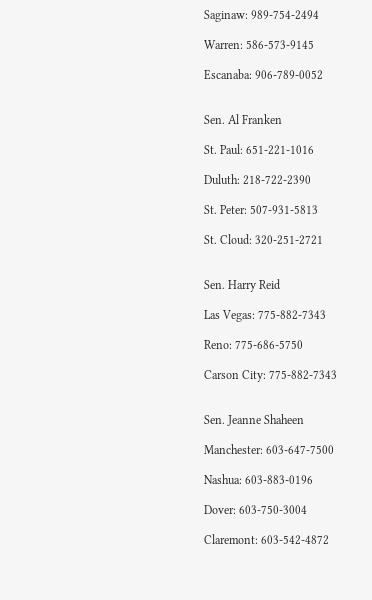Saginaw: 989-754-2494

Warren: 586-573-9145

Escanaba: 906-789-0052


Sen. Al Franken

St. Paul: 651-221-1016

Duluth: 218-722-2390

St. Peter: 507-931-5813

St. Cloud: 320-251-2721


Sen. Harry Reid

Las Vegas: 775-882-7343

Reno: 775-686-5750

Carson City: 775-882-7343


Sen. Jeanne Shaheen

Manchester: 603-647-7500

Nashua: 603-883-0196

Dover: 603-750-3004

Claremont: 603-542-4872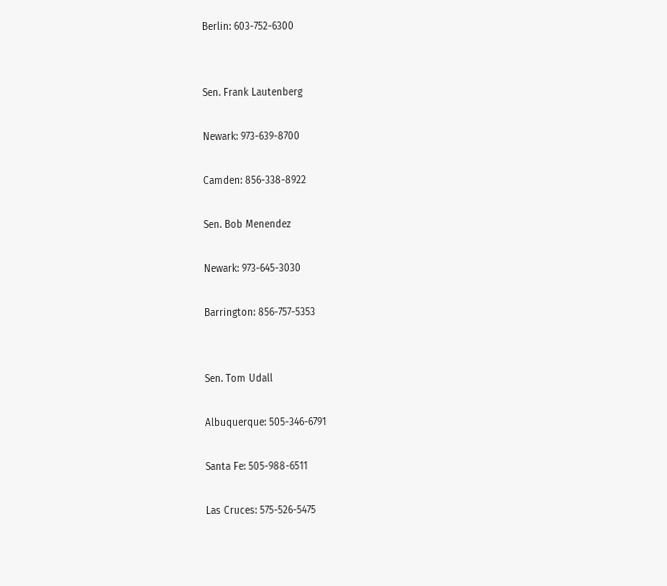Berlin: 603-752-6300


Sen. Frank Lautenberg

Newark: 973-639-8700

Camden: 856-338-8922

Sen. Bob Menendez

Newark: 973-645-3030

Barrington: 856-757-5353


Sen. Tom Udall

Albuquerque: 505-346-6791

Santa Fe: 505-988-6511

Las Cruces: 575-526-5475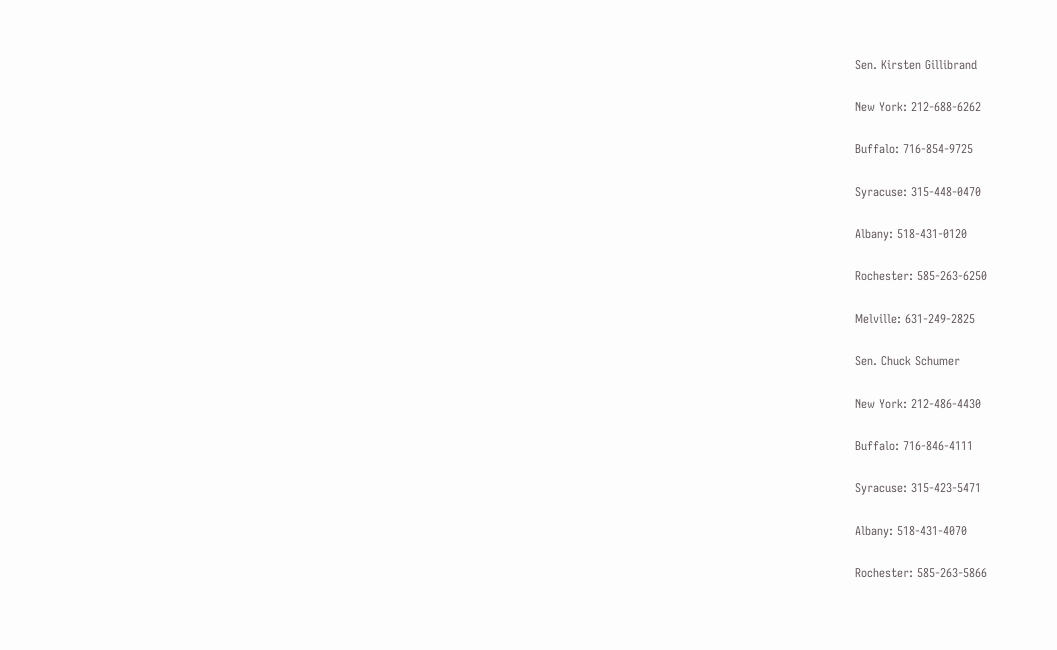Sen. Kirsten Gillibrand

New York: 212-688-6262

Buffalo: 716-854-9725

Syracuse: 315-448-0470

Albany: 518-431-0120

Rochester: 585-263-6250

Melville: 631-249-2825

Sen. Chuck Schumer

New York: 212-486-4430

Buffalo: 716-846-4111

Syracuse: 315-423-5471

Albany: 518-431-4070

Rochester: 585-263-5866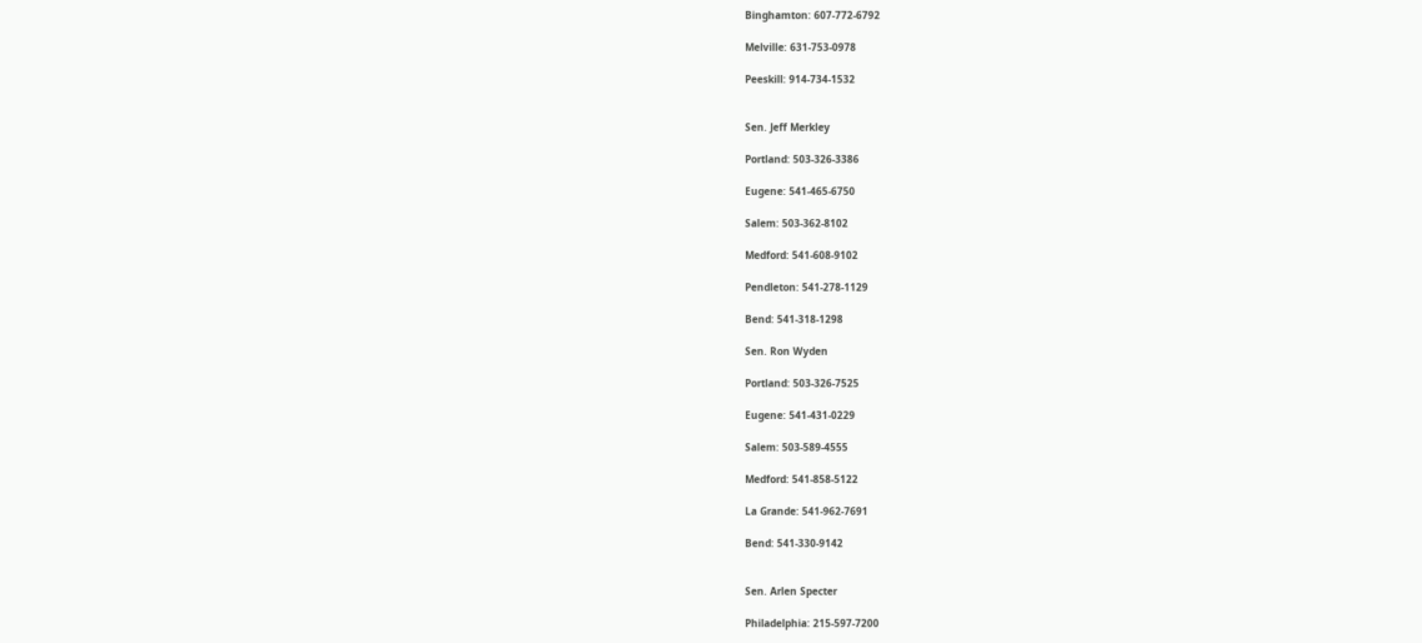Binghamton: 607-772-6792

Melville: 631-753-0978

Peeskill: 914-734-1532


Sen. Jeff Merkley

Portland: 503-326-3386

Eugene: 541-465-6750

Salem: 503-362-8102

Medford: 541-608-9102

Pendleton: 541-278-1129

Bend: 541-318-1298

Sen. Ron Wyden

Portland: 503-326-7525

Eugene: 541-431-0229

Salem: 503-589-4555

Medford: 541-858-5122

La Grande: 541-962-7691

Bend: 541-330-9142


Sen. Arlen Specter

Philadelphia: 215-597-7200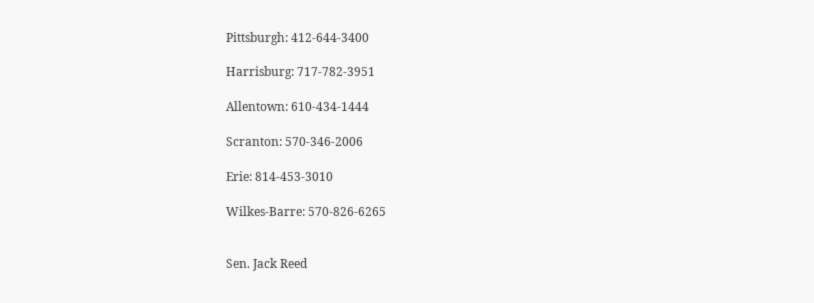Pittsburgh: 412-644-3400

Harrisburg: 717-782-3951

Allentown: 610-434-1444

Scranton: 570-346-2006

Erie: 814-453-3010

Wilkes-Barre: 570-826-6265


Sen. Jack Reed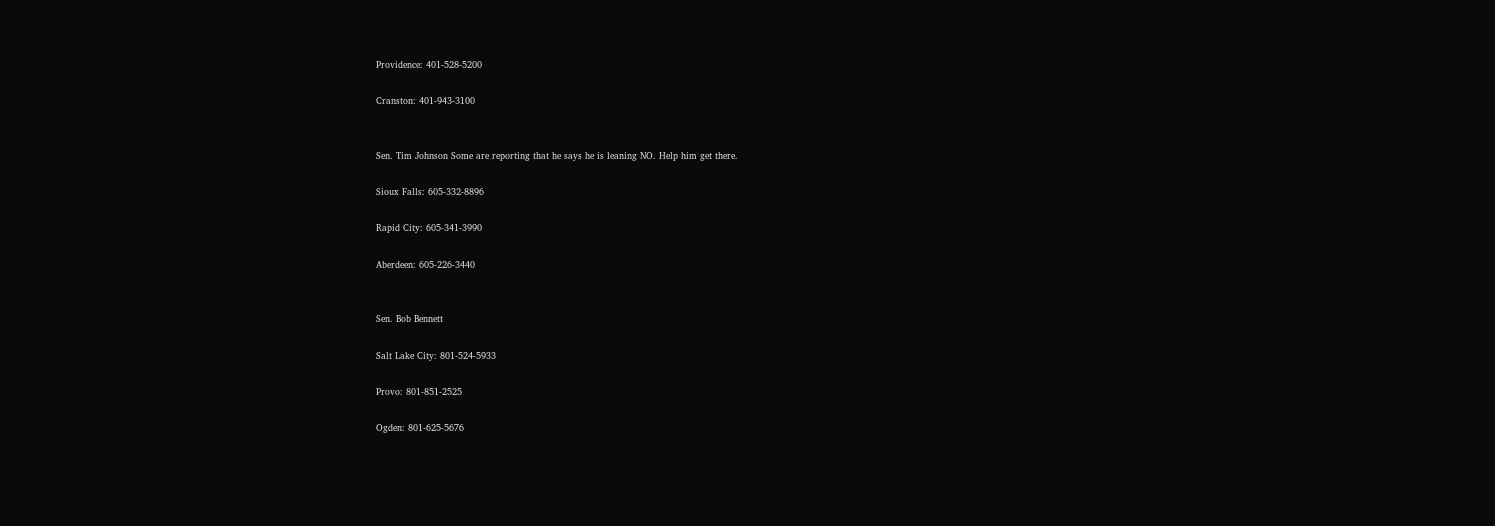Providence: 401-528-5200

Cranston: 401-943-3100


Sen. Tim Johnson Some are reporting that he says he is leaning NO. Help him get there.

Sioux Falls: 605-332-8896

Rapid City: 605-341-3990

Aberdeen: 605-226-3440


Sen. Bob Bennett

Salt Lake City: 801-524-5933

Provo: 801-851-2525

Ogden: 801-625-5676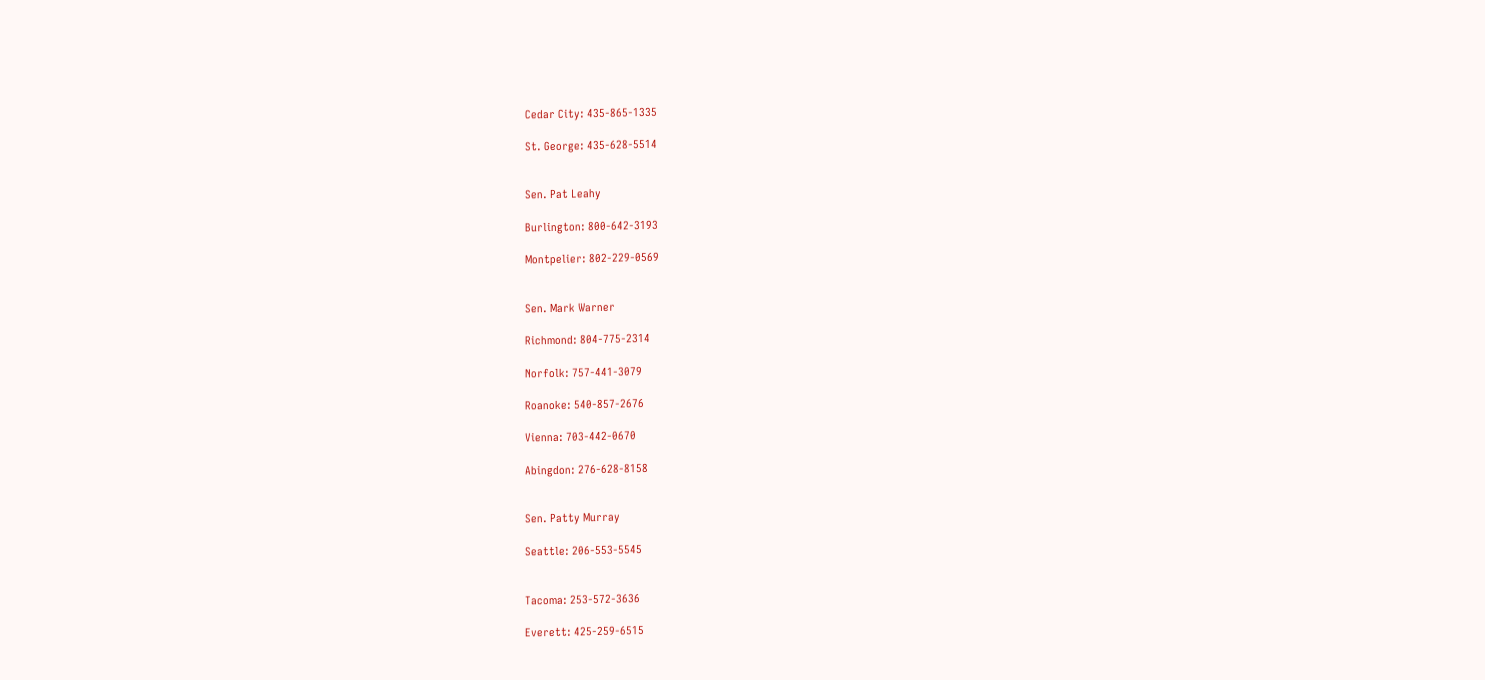Cedar City: 435-865-1335

St. George: 435-628-5514


Sen. Pat Leahy

Burlington: 800-642-3193

Montpelier: 802-229-0569


Sen. Mark Warner

Richmond: 804-775-2314

Norfolk: 757-441-3079

Roanoke: 540-857-2676

Vienna: 703-442-0670

Abingdon: 276-628-8158


Sen. Patty Murray

Seattle: 206-553-5545


Tacoma: 253-572-3636

Everett: 425-259-6515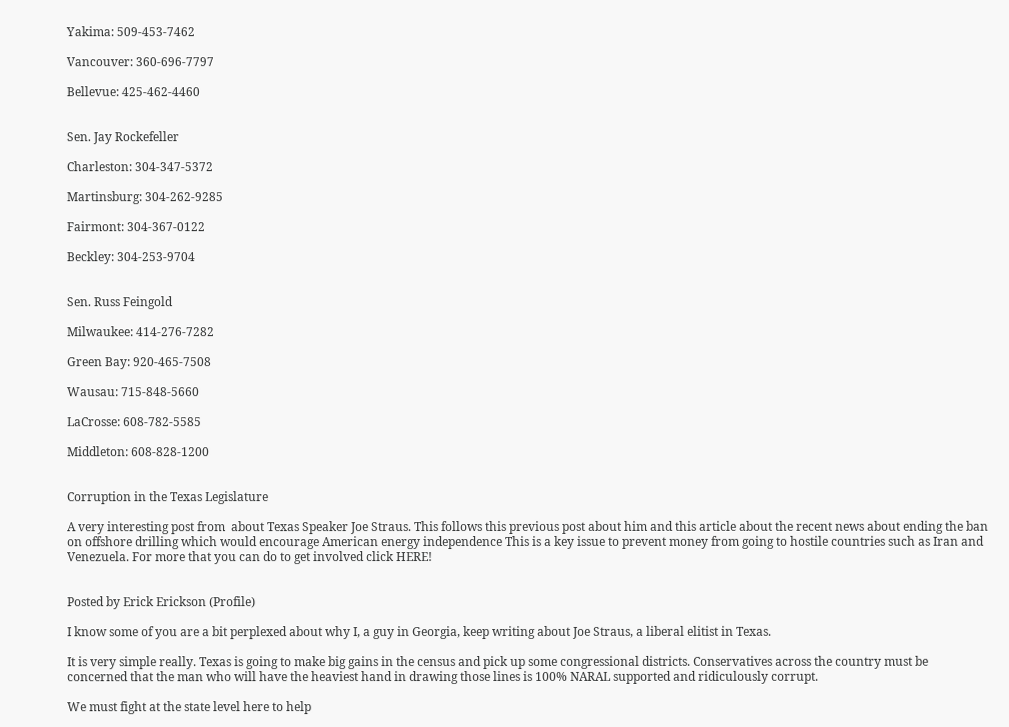Yakima: 509-453-7462

Vancouver: 360-696-7797

Bellevue: 425-462-4460


Sen. Jay Rockefeller

Charleston: 304-347-5372

Martinsburg: 304-262-9285

Fairmont: 304-367-0122

Beckley: 304-253-9704


Sen. Russ Feingold

Milwaukee: 414-276-7282

Green Bay: 920-465-7508

Wausau: 715-848-5660

LaCrosse: 608-782-5585

Middleton: 608-828-1200


Corruption in the Texas Legislature

A very interesting post from  about Texas Speaker Joe Straus. This follows this previous post about him and this article about the recent news about ending the ban on offshore drilling which would encourage American energy independence This is a key issue to prevent money from going to hostile countries such as Iran and Venezuela. For more that you can do to get involved click HERE!


Posted by Erick Erickson (Profile)

I know some of you are a bit perplexed about why I, a guy in Georgia, keep writing about Joe Straus, a liberal elitist in Texas.

It is very simple really. Texas is going to make big gains in the census and pick up some congressional districts. Conservatives across the country must be concerned that the man who will have the heaviest hand in drawing those lines is 100% NARAL supported and ridiculously corrupt.

We must fight at the state level here to help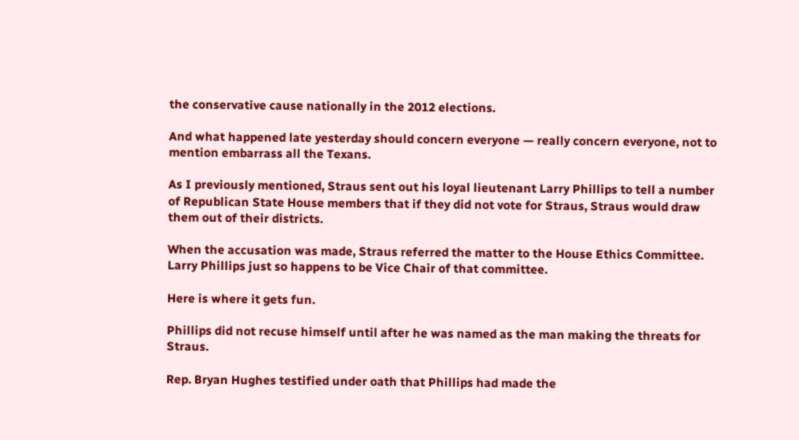the conservative cause nationally in the 2012 elections.

And what happened late yesterday should concern everyone — really concern everyone, not to mention embarrass all the Texans.

As I previously mentioned, Straus sent out his loyal lieutenant Larry Phillips to tell a number of Republican State House members that if they did not vote for Straus, Straus would draw them out of their districts.

When the accusation was made, Straus referred the matter to the House Ethics Committee. Larry Phillips just so happens to be Vice Chair of that committee.

Here is where it gets fun.

Phillips did not recuse himself until after he was named as the man making the threats for Straus.

Rep. Bryan Hughes testified under oath that Phillips had made the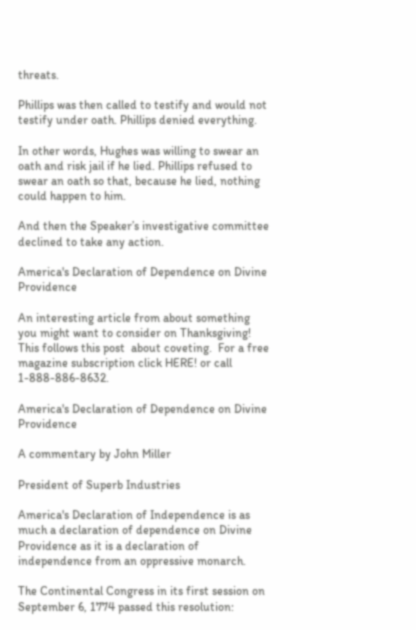threats.

Phillips was then called to testify and would not testify under oath. Phillips denied everything.

In other words, Hughes was willing to swear an oath and risk jail if he lied. Phillips refused to swear an oath so that, because he lied, nothing could happen to him.

And then the Speaker’s investigative committee declined to take any action.

America's Declaration of Dependence on Divine Providence

An interesting article from about something you might want to consider on Thanksgiving! This follows this post  about coveting.  For a free magazine subscription click HERE! or call 1-888-886-8632.

America's Declaration of Dependence on Divine Providence

A commentary by John Miller

President of Superb Industries

America's Declaration of Independence is as much a declaration of dependence on Divine Providence as it is a declaration of independence from an oppressive monarch.

The Continental Congress in its first session on September 6, 1774 passed this resolution: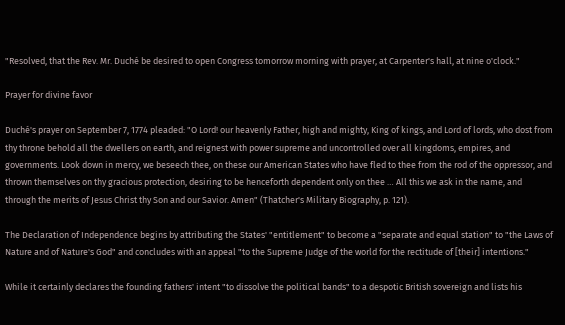"Resolved, that the Rev. Mr. Duché be desired to open Congress tomorrow morning with prayer, at Carpenter's hall, at nine o'clock."

Prayer for divine favor

Duché's prayer on September 7, 1774 pleaded: "O Lord! our heavenly Father, high and mighty, King of kings, and Lord of lords, who dost from thy throne behold all the dwellers on earth, and reignest with power supreme and uncontrolled over all kingdoms, empires, and governments. Look down in mercy, we beseech thee, on these our American States who have fled to thee from the rod of the oppressor, and thrown themselves on thy gracious protection, desiring to be henceforth dependent only on thee … All this we ask in the name, and through the merits of Jesus Christ thy Son and our Savior. Amen" (Thatcher's Military Biography, p. 121).

The Declaration of Independence begins by attributing the States' "entitlement" to become a "separate and equal station" to "the Laws of Nature and of Nature's God" and concludes with an appeal "to the Supreme Judge of the world for the rectitude of [their] intentions."

While it certainly declares the founding fathers' intent "to dissolve the political bands" to a despotic British sovereign and lists his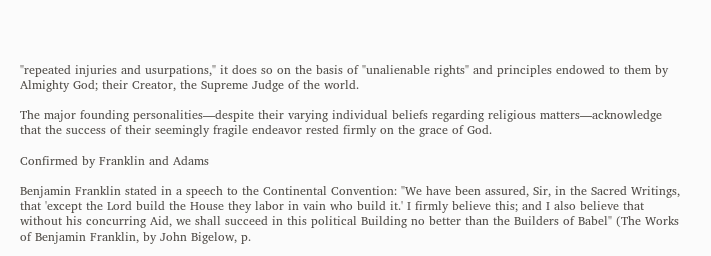"repeated injuries and usurpations," it does so on the basis of "unalienable rights" and principles endowed to them by Almighty God; their Creator, the Supreme Judge of the world.

The major founding personalities—despite their varying individual beliefs regarding religious matters—acknowledge that the success of their seemingly fragile endeavor rested firmly on the grace of God.

Confirmed by Franklin and Adams

Benjamin Franklin stated in a speech to the Continental Convention: "We have been assured, Sir, in the Sacred Writings, that 'except the Lord build the House they labor in vain who build it.' I firmly believe this; and I also believe that without his concurring Aid, we shall succeed in this political Building no better than the Builders of Babel" (The Works of Benjamin Franklin, by John Bigelow, p.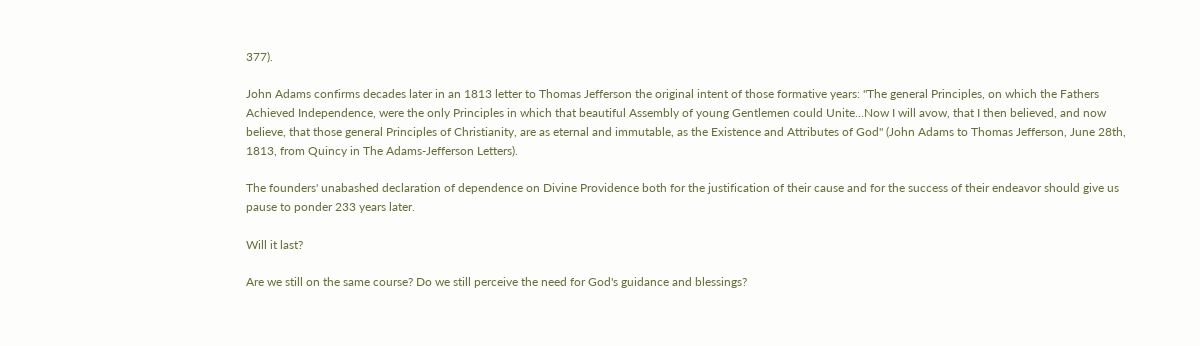377).

John Adams confirms decades later in an 1813 letter to Thomas Jefferson the original intent of those formative years: "The general Principles, on which the Fathers Achieved Independence, were the only Principles in which that beautiful Assembly of young Gentlemen could Unite…Now I will avow, that I then believed, and now believe, that those general Principles of Christianity, are as eternal and immutable, as the Existence and Attributes of God" (John Adams to Thomas Jefferson, June 28th, 1813, from Quincy in The Adams-Jefferson Letters).

The founders' unabashed declaration of dependence on Divine Providence both for the justification of their cause and for the success of their endeavor should give us pause to ponder 233 years later.

Will it last?

Are we still on the same course? Do we still perceive the need for God's guidance and blessings?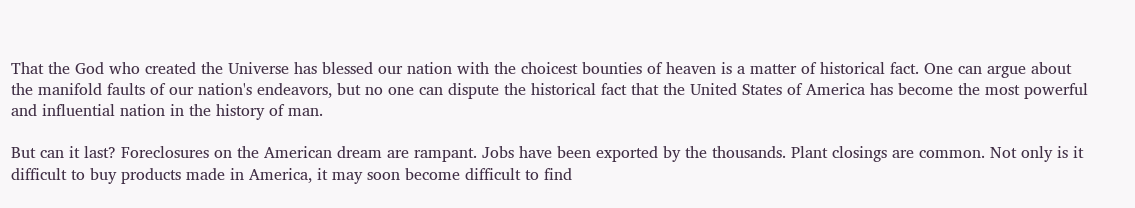That the God who created the Universe has blessed our nation with the choicest bounties of heaven is a matter of historical fact. One can argue about the manifold faults of our nation's endeavors, but no one can dispute the historical fact that the United States of America has become the most powerful and influential nation in the history of man.

But can it last? Foreclosures on the American dream are rampant. Jobs have been exported by the thousands. Plant closings are common. Not only is it difficult to buy products made in America, it may soon become difficult to find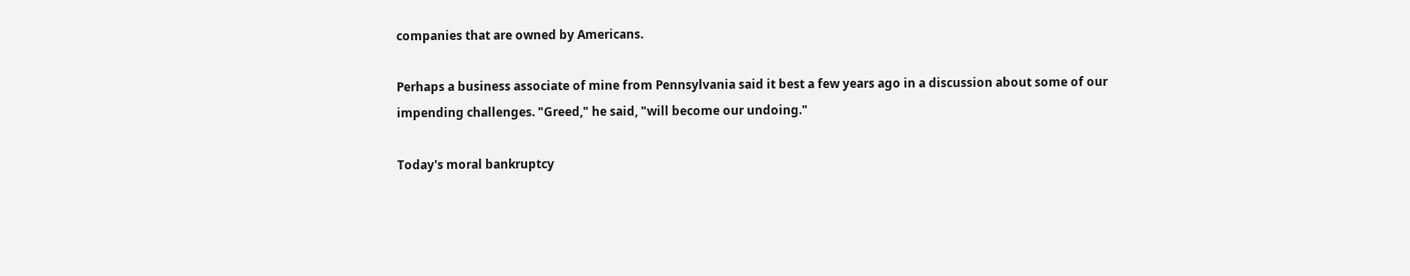companies that are owned by Americans.

Perhaps a business associate of mine from Pennsylvania said it best a few years ago in a discussion about some of our impending challenges. "Greed," he said, "will become our undoing."

Today's moral bankruptcy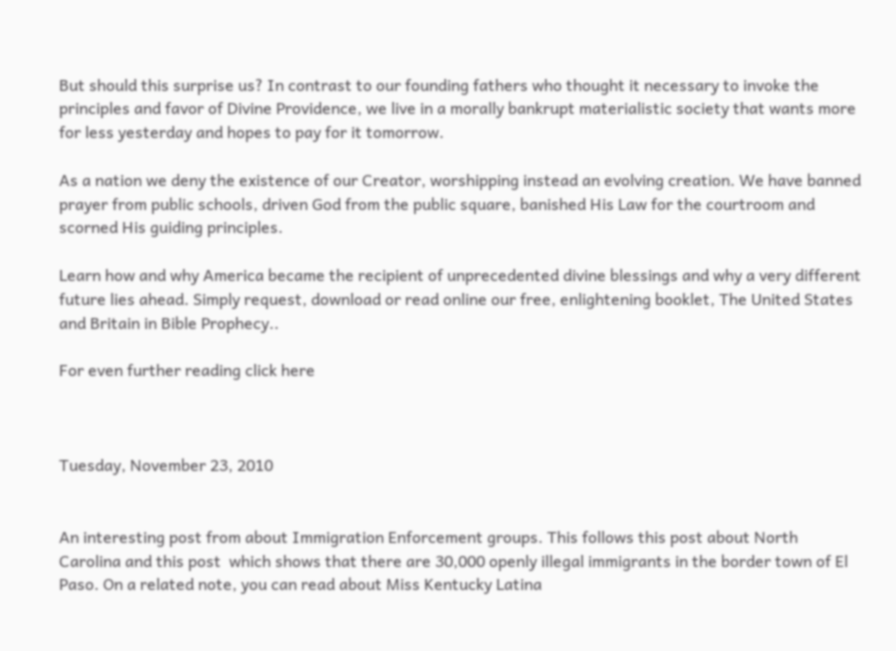But should this surprise us? In contrast to our founding fathers who thought it necessary to invoke the principles and favor of Divine Providence, we live in a morally bankrupt materialistic society that wants more for less yesterday and hopes to pay for it tomorrow.

As a nation we deny the existence of our Creator, worshipping instead an evolving creation. We have banned prayer from public schools, driven God from the public square, banished His Law for the courtroom and scorned His guiding principles.

Learn how and why America became the recipient of unprecedented divine blessings and why a very different future lies ahead. Simply request, download or read online our free, enlightening booklet, The United States and Britain in Bible Prophecy..

For even further reading click here



Tuesday, November 23, 2010


An interesting post from about Immigration Enforcement groups. This follows this post about North Carolina and this post  which shows that there are 30,000 openly illegal immigrants in the border town of El Paso. On a related note, you can read about Miss Kentucky Latina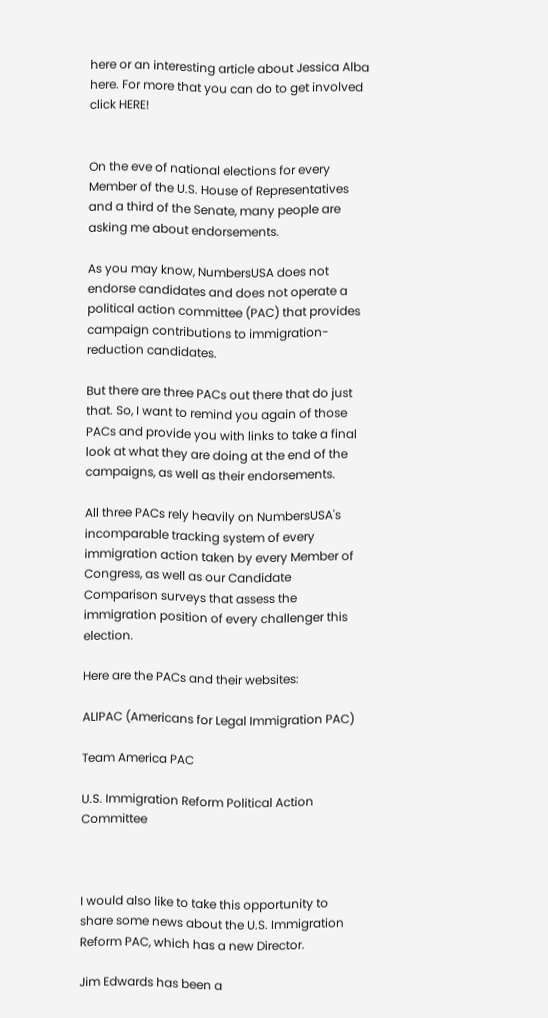here or an interesting article about Jessica Alba here. For more that you can do to get involved click HERE!


On the eve of national elections for every Member of the U.S. House of Representatives and a third of the Senate, many people are asking me about endorsements.

As you may know, NumbersUSA does not endorse candidates and does not operate a political action committee (PAC) that provides campaign contributions to immigration-reduction candidates.

But there are three PACs out there that do just that. So, I want to remind you again of those PACs and provide you with links to take a final look at what they are doing at the end of the campaigns, as well as their endorsements.

All three PACs rely heavily on NumbersUSA's incomparable tracking system of every immigration action taken by every Member of Congress, as well as our Candidate Comparison surveys that assess the immigration position of every challenger this election.

Here are the PACs and their websites:

ALIPAC (Americans for Legal Immigration PAC)

Team America PAC

U.S. Immigration Reform Political Action Committee



I would also like to take this opportunity to share some news about the U.S. Immigration Reform PAC, which has a new Director.

Jim Edwards has been a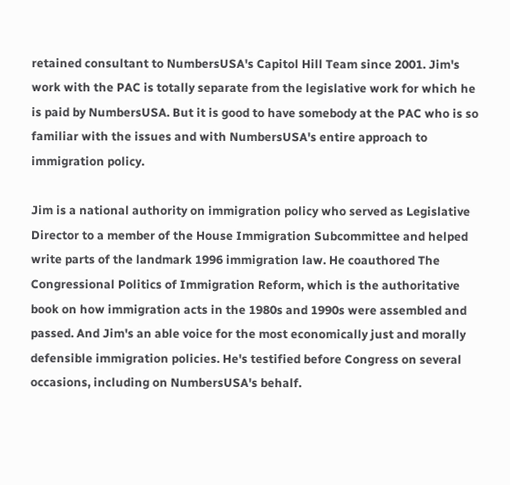retained consultant to NumbersUSA's Capitol Hill Team since 2001. Jim's work with the PAC is totally separate from the legislative work for which he is paid by NumbersUSA. But it is good to have somebody at the PAC who is so familiar with the issues and with NumbersUSA's entire approach to immigration policy.

Jim is a national authority on immigration policy who served as Legislative Director to a member of the House Immigration Subcommittee and helped write parts of the landmark 1996 immigration law. He coauthored The Congressional Politics of Immigration Reform, which is the authoritative book on how immigration acts in the 1980s and 1990s were assembled and passed. And Jim's an able voice for the most economically just and morally defensible immigration policies. He's testified before Congress on several occasions, including on NumbersUSA's behalf.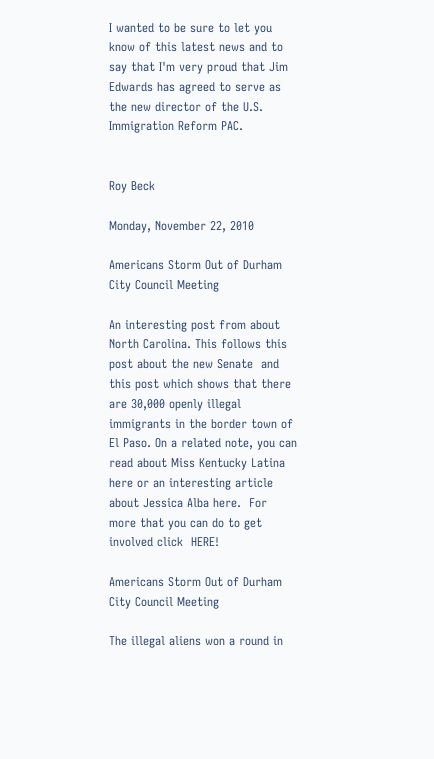I wanted to be sure to let you know of this latest news and to say that I'm very proud that Jim Edwards has agreed to serve as the new director of the U.S. Immigration Reform PAC.


Roy Beck

Monday, November 22, 2010

Americans Storm Out of Durham City Council Meeting

An interesting post from about  North Carolina. This follows this post about the new Senate  and this post which shows that there are 30,000 openly illegal immigrants in the border town of El Paso. On a related note, you can read about Miss Kentucky Latina here or an interesting article about Jessica Alba here.  For more that you can do to get involved click  HERE!

Americans Storm Out of Durham City Council Meeting

The illegal aliens won a round in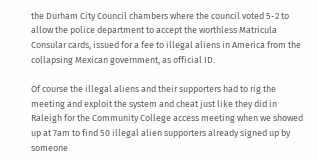the Durham City Council chambers where the council voted 5-2 to allow the police department to accept the worthless Matricula Consular cards, issued for a fee to illegal aliens in America from the collapsing Mexican government, as official ID.

Of course the illegal aliens and their supporters had to rig the meeting and exploit the system and cheat just like they did in Raleigh for the Community College access meeting when we showed up at 7am to find 50 illegal alien supporters already signed up by someone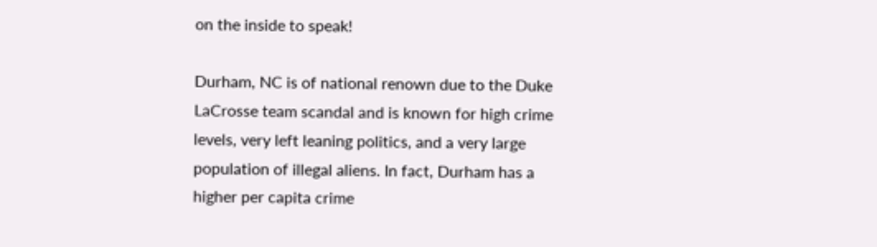on the inside to speak!

Durham, NC is of national renown due to the Duke LaCrosse team scandal and is known for high crime levels, very left leaning politics, and a very large population of illegal aliens. In fact, Durham has a higher per capita crime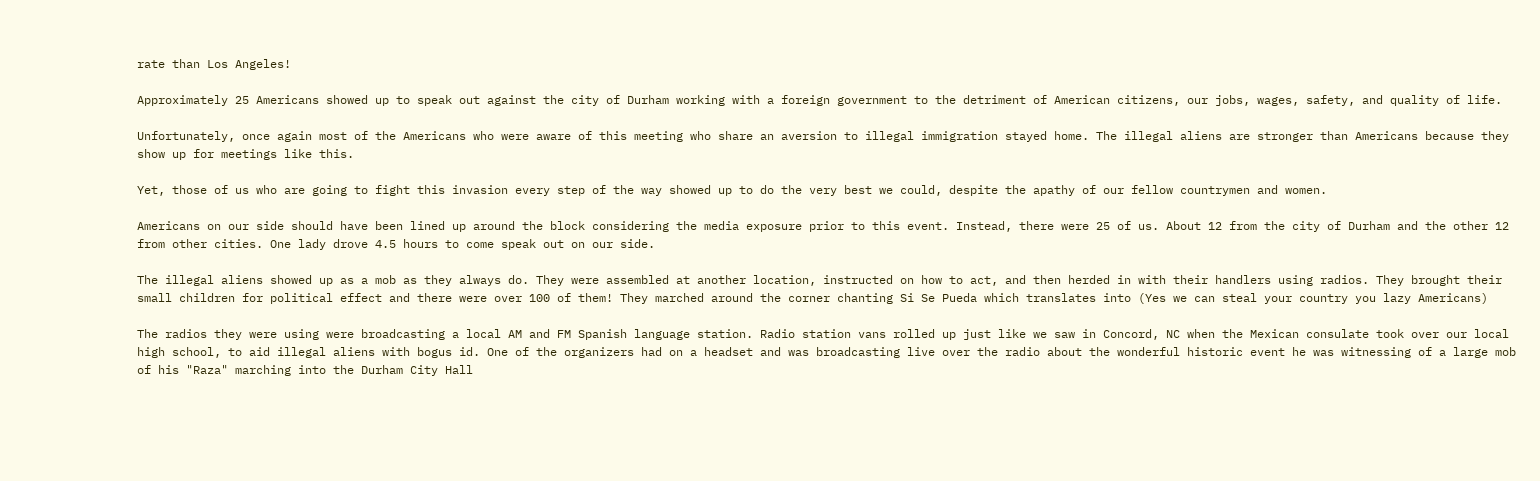rate than Los Angeles!

Approximately 25 Americans showed up to speak out against the city of Durham working with a foreign government to the detriment of American citizens, our jobs, wages, safety, and quality of life.

Unfortunately, once again most of the Americans who were aware of this meeting who share an aversion to illegal immigration stayed home. The illegal aliens are stronger than Americans because they show up for meetings like this.

Yet, those of us who are going to fight this invasion every step of the way showed up to do the very best we could, despite the apathy of our fellow countrymen and women.

Americans on our side should have been lined up around the block considering the media exposure prior to this event. Instead, there were 25 of us. About 12 from the city of Durham and the other 12 from other cities. One lady drove 4.5 hours to come speak out on our side.

The illegal aliens showed up as a mob as they always do. They were assembled at another location, instructed on how to act, and then herded in with their handlers using radios. They brought their small children for political effect and there were over 100 of them! They marched around the corner chanting Si Se Pueda which translates into (Yes we can steal your country you lazy Americans)

The radios they were using were broadcasting a local AM and FM Spanish language station. Radio station vans rolled up just like we saw in Concord, NC when the Mexican consulate took over our local high school, to aid illegal aliens with bogus id. One of the organizers had on a headset and was broadcasting live over the radio about the wonderful historic event he was witnessing of a large mob of his "Raza" marching into the Durham City Hall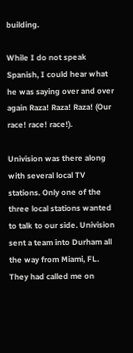building.

While I do not speak Spanish, I could hear what he was saying over and over again Raza! Raza! Raza! (Our race! race! race!).

Univision was there along with several local TV stations. Only one of the three local stations wanted to talk to our side. Univision sent a team into Durham all the way from Miami, FL. They had called me on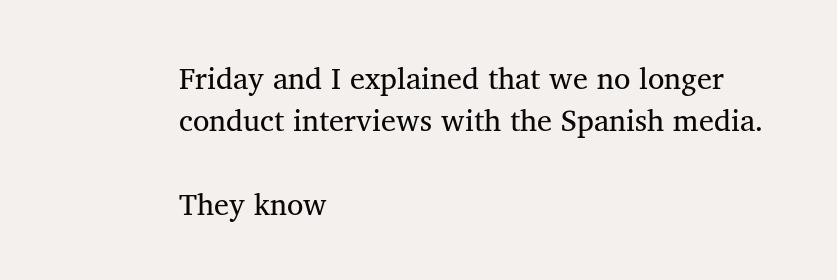Friday and I explained that we no longer conduct interviews with the Spanish media.

They know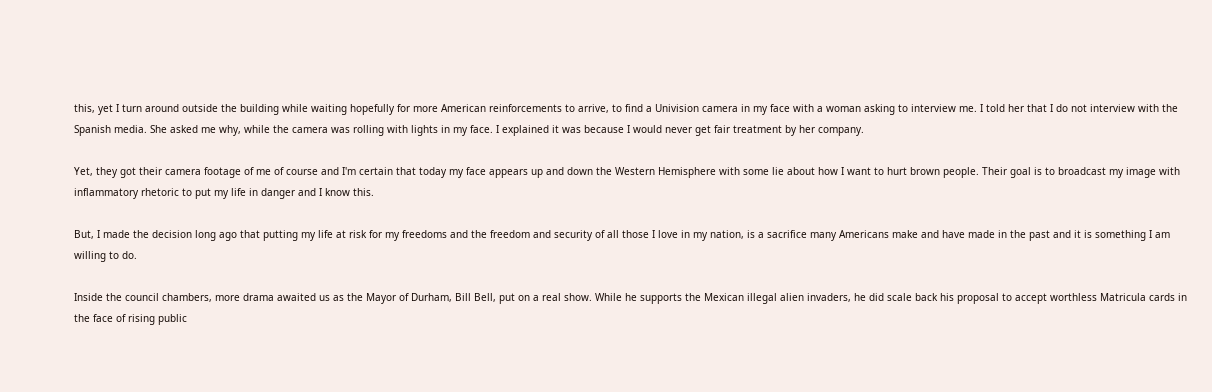this, yet I turn around outside the building while waiting hopefully for more American reinforcements to arrive, to find a Univision camera in my face with a woman asking to interview me. I told her that I do not interview with the Spanish media. She asked me why, while the camera was rolling with lights in my face. I explained it was because I would never get fair treatment by her company.

Yet, they got their camera footage of me of course and I'm certain that today my face appears up and down the Western Hemisphere with some lie about how I want to hurt brown people. Their goal is to broadcast my image with inflammatory rhetoric to put my life in danger and I know this.

But, I made the decision long ago that putting my life at risk for my freedoms and the freedom and security of all those I love in my nation, is a sacrifice many Americans make and have made in the past and it is something I am willing to do.

Inside the council chambers, more drama awaited us as the Mayor of Durham, Bill Bell, put on a real show. While he supports the Mexican illegal alien invaders, he did scale back his proposal to accept worthless Matricula cards in the face of rising public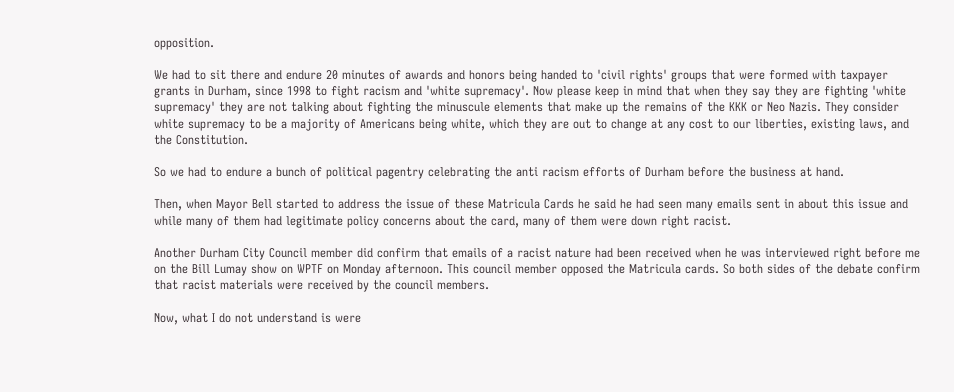opposition.

We had to sit there and endure 20 minutes of awards and honors being handed to 'civil rights' groups that were formed with taxpayer grants in Durham, since 1998 to fight racism and 'white supremacy'. Now please keep in mind that when they say they are fighting 'white supremacy' they are not talking about fighting the minuscule elements that make up the remains of the KKK or Neo Nazis. They consider white supremacy to be a majority of Americans being white, which they are out to change at any cost to our liberties, existing laws, and the Constitution.

So we had to endure a bunch of political pagentry celebrating the anti racism efforts of Durham before the business at hand.

Then, when Mayor Bell started to address the issue of these Matricula Cards he said he had seen many emails sent in about this issue and while many of them had legitimate policy concerns about the card, many of them were down right racist.

Another Durham City Council member did confirm that emails of a racist nature had been received when he was interviewed right before me on the Bill Lumay show on WPTF on Monday afternoon. This council member opposed the Matricula cards. So both sides of the debate confirm that racist materials were received by the council members.

Now, what I do not understand is were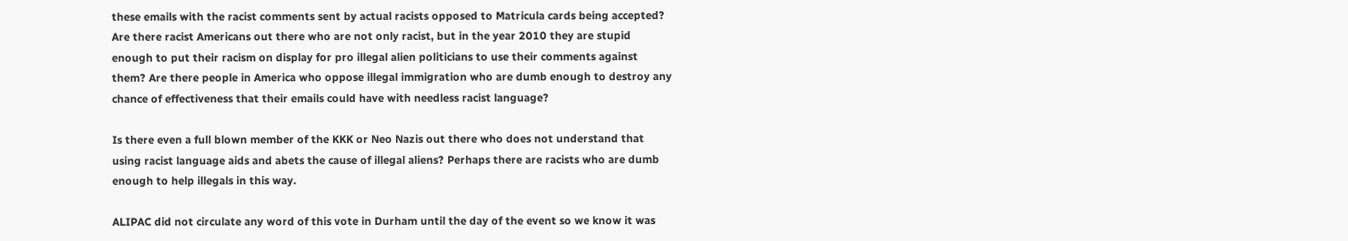these emails with the racist comments sent by actual racists opposed to Matricula cards being accepted? Are there racist Americans out there who are not only racist, but in the year 2010 they are stupid enough to put their racism on display for pro illegal alien politicians to use their comments against them? Are there people in America who oppose illegal immigration who are dumb enough to destroy any chance of effectiveness that their emails could have with needless racist language?

Is there even a full blown member of the KKK or Neo Nazis out there who does not understand that using racist language aids and abets the cause of illegal aliens? Perhaps there are racists who are dumb enough to help illegals in this way.

ALIPAC did not circulate any word of this vote in Durham until the day of the event so we know it was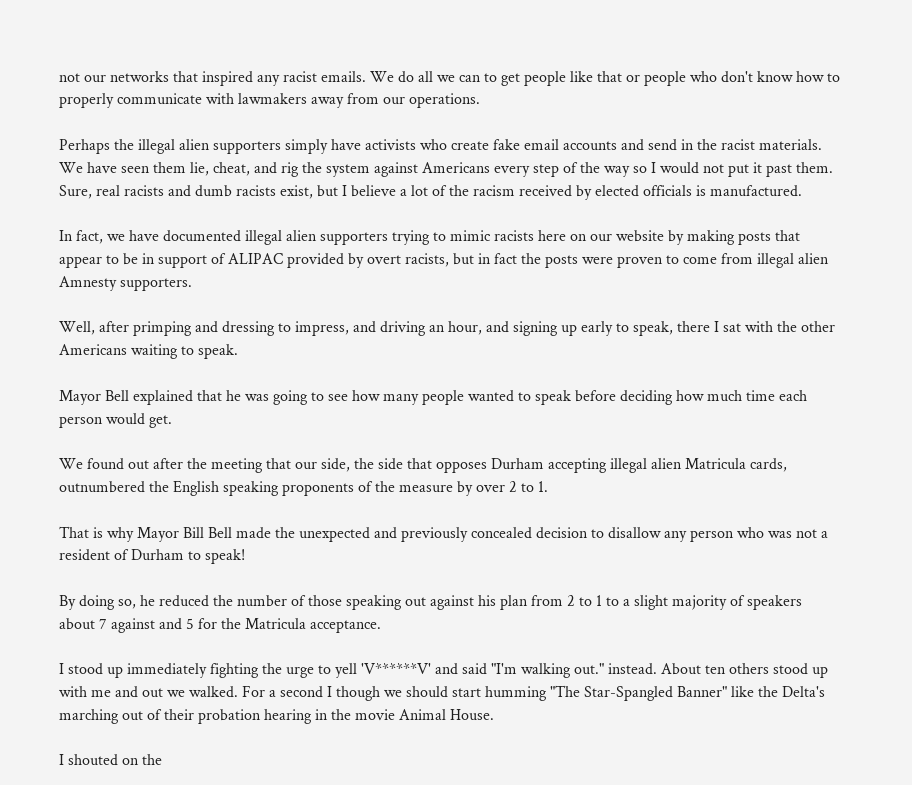not our networks that inspired any racist emails. We do all we can to get people like that or people who don't know how to properly communicate with lawmakers away from our operations.

Perhaps the illegal alien supporters simply have activists who create fake email accounts and send in the racist materials. We have seen them lie, cheat, and rig the system against Americans every step of the way so I would not put it past them. Sure, real racists and dumb racists exist, but I believe a lot of the racism received by elected officials is manufactured.

In fact, we have documented illegal alien supporters trying to mimic racists here on our website by making posts that appear to be in support of ALIPAC provided by overt racists, but in fact the posts were proven to come from illegal alien Amnesty supporters.

Well, after primping and dressing to impress, and driving an hour, and signing up early to speak, there I sat with the other Americans waiting to speak.

Mayor Bell explained that he was going to see how many people wanted to speak before deciding how much time each person would get.

We found out after the meeting that our side, the side that opposes Durham accepting illegal alien Matricula cards, outnumbered the English speaking proponents of the measure by over 2 to 1.

That is why Mayor Bill Bell made the unexpected and previously concealed decision to disallow any person who was not a resident of Durham to speak!

By doing so, he reduced the number of those speaking out against his plan from 2 to 1 to a slight majority of speakers about 7 against and 5 for the Matricula acceptance.

I stood up immediately fighting the urge to yell 'V******V' and said "I'm walking out." instead. About ten others stood up with me and out we walked. For a second I though we should start humming "The Star-Spangled Banner" like the Delta's marching out of their probation hearing in the movie Animal House.

I shouted on the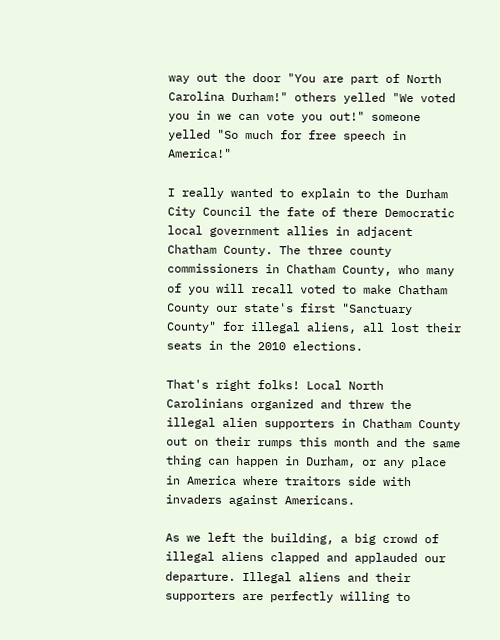way out the door "You are part of North Carolina Durham!" others yelled "We voted you in we can vote you out!" someone yelled "So much for free speech in America!"

I really wanted to explain to the Durham City Council the fate of there Democratic local government allies in adjacent Chatham County. The three county commissioners in Chatham County, who many of you will recall voted to make Chatham County our state's first "Sanctuary County" for illegal aliens, all lost their seats in the 2010 elections.

That's right folks! Local North Carolinians organized and threw the illegal alien supporters in Chatham County out on their rumps this month and the same thing can happen in Durham, or any place in America where traitors side with invaders against Americans.

As we left the building, a big crowd of illegal aliens clapped and applauded our departure. Illegal aliens and their supporters are perfectly willing to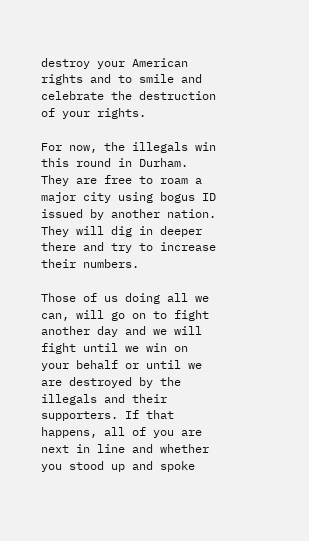destroy your American rights and to smile and celebrate the destruction of your rights.

For now, the illegals win this round in Durham. They are free to roam a major city using bogus ID issued by another nation. They will dig in deeper there and try to increase their numbers.

Those of us doing all we can, will go on to fight another day and we will fight until we win on your behalf or until we are destroyed by the illegals and their supporters. If that happens, all of you are next in line and whether you stood up and spoke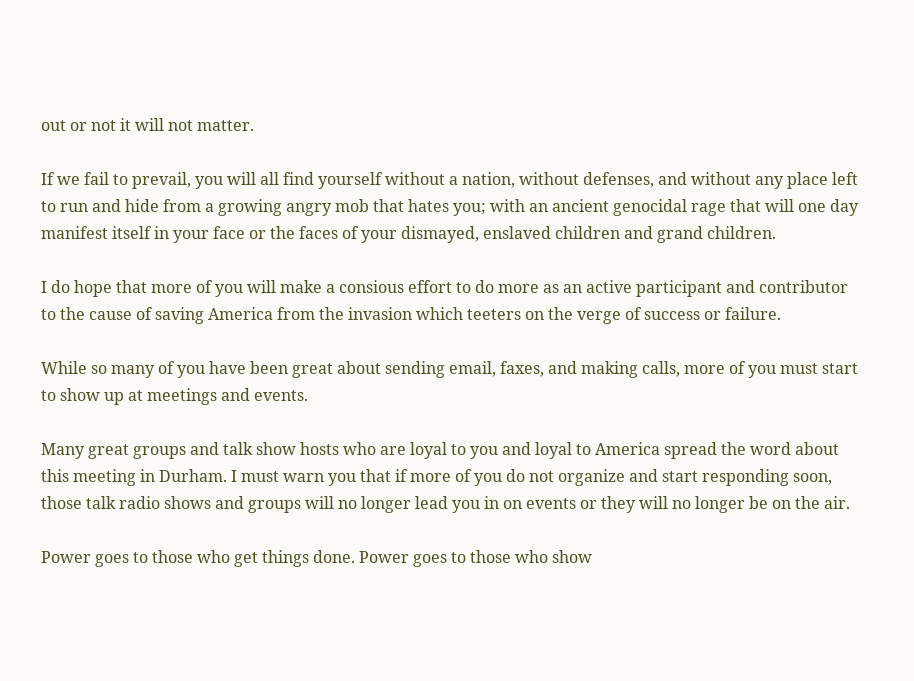out or not it will not matter.

If we fail to prevail, you will all find yourself without a nation, without defenses, and without any place left to run and hide from a growing angry mob that hates you; with an ancient genocidal rage that will one day manifest itself in your face or the faces of your dismayed, enslaved children and grand children.

I do hope that more of you will make a consious effort to do more as an active participant and contributor to the cause of saving America from the invasion which teeters on the verge of success or failure.

While so many of you have been great about sending email, faxes, and making calls, more of you must start to show up at meetings and events.

Many great groups and talk show hosts who are loyal to you and loyal to America spread the word about this meeting in Durham. I must warn you that if more of you do not organize and start responding soon, those talk radio shows and groups will no longer lead you in on events or they will no longer be on the air.

Power goes to those who get things done. Power goes to those who show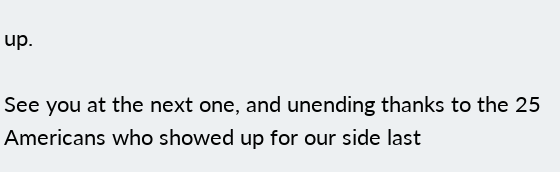up.

See you at the next one, and unending thanks to the 25 Americans who showed up for our side last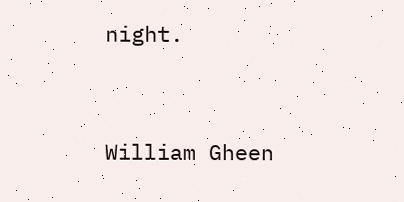night.


William Gheen